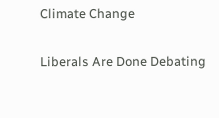Climate Change

Liberals Are Done Debating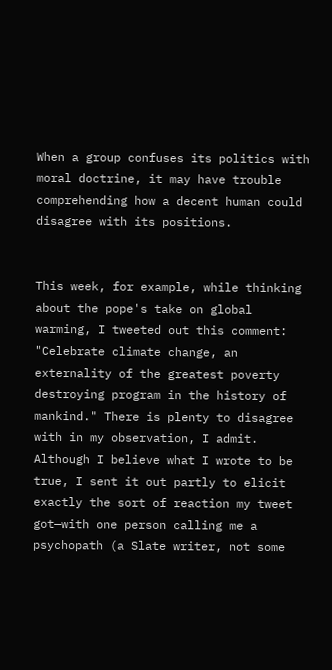When a group confuses its politics with moral doctrine, it may have trouble comprehending how a decent human could disagree with its positions.


This week, for example, while thinking about the pope's take on global warming, I tweeted out this comment: "Celebrate climate change, an externality of the greatest poverty destroying program in the history of mankind." There is plenty to disagree with in my observation, I admit. Although I believe what I wrote to be true, I sent it out partly to elicit exactly the sort of reaction my tweet got—with one person calling me a psychopath (a Slate writer, not some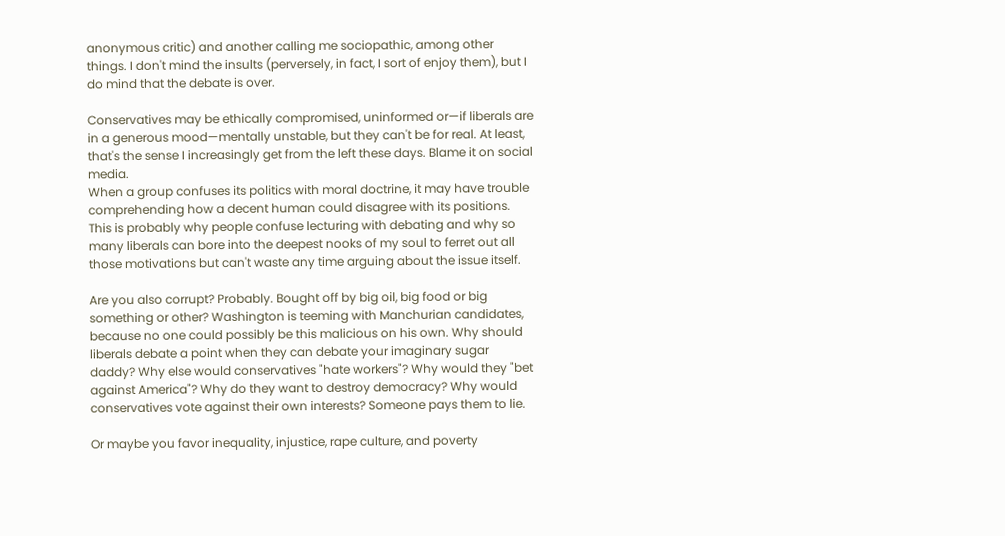anonymous critic) and another calling me sociopathic, among other things. I don't mind the insults (perversely, in fact, I sort of enjoy them), but I do mind that the debate is over.

Conservatives may be ethically compromised, uninformed or—if liberals are in a generous mood—mentally unstable, but they can't be for real. At least, that's the sense I increasingly get from the left these days. Blame it on social media.
When a group confuses its politics with moral doctrine, it may have trouble comprehending how a decent human could disagree with its positions. This is probably why people confuse lecturing with debating and why so many liberals can bore into the deepest nooks of my soul to ferret out all those motivations but can't waste any time arguing about the issue itself.

Are you also corrupt? Probably. Bought off by big oil, big food or big something or other? Washington is teeming with Manchurian candidates, because no one could possibly be this malicious on his own. Why should liberals debate a point when they can debate your imaginary sugar daddy? Why else would conservatives "hate workers"? Why would they "bet against America"? Why do they want to destroy democracy? Why would conservatives vote against their own interests? Someone pays them to lie.

Or maybe you favor inequality, injustice, rape culture, and poverty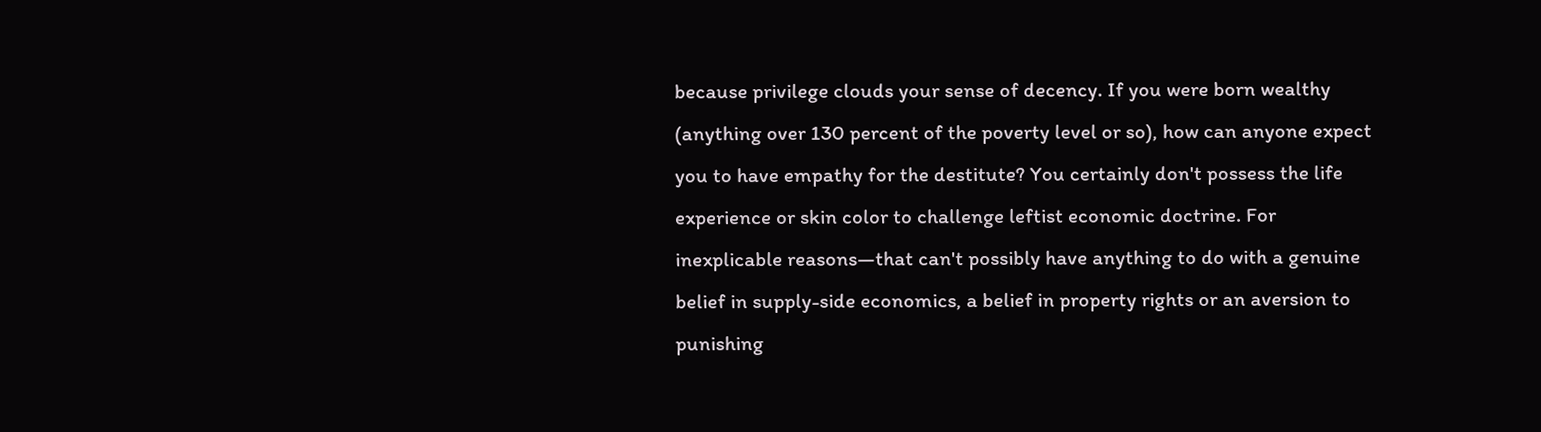because privilege clouds your sense of decency. If you were born wealthy (anything over 130 percent of the poverty level or so), how can anyone expect you to have empathy for the destitute? You certainly don't possess the life experience or skin color to challenge leftist economic doctrine. For inexplicable reasons—that can't possibly have anything to do with a genuine belief in supply-side economics, a belief in property rights or an aversion to punishing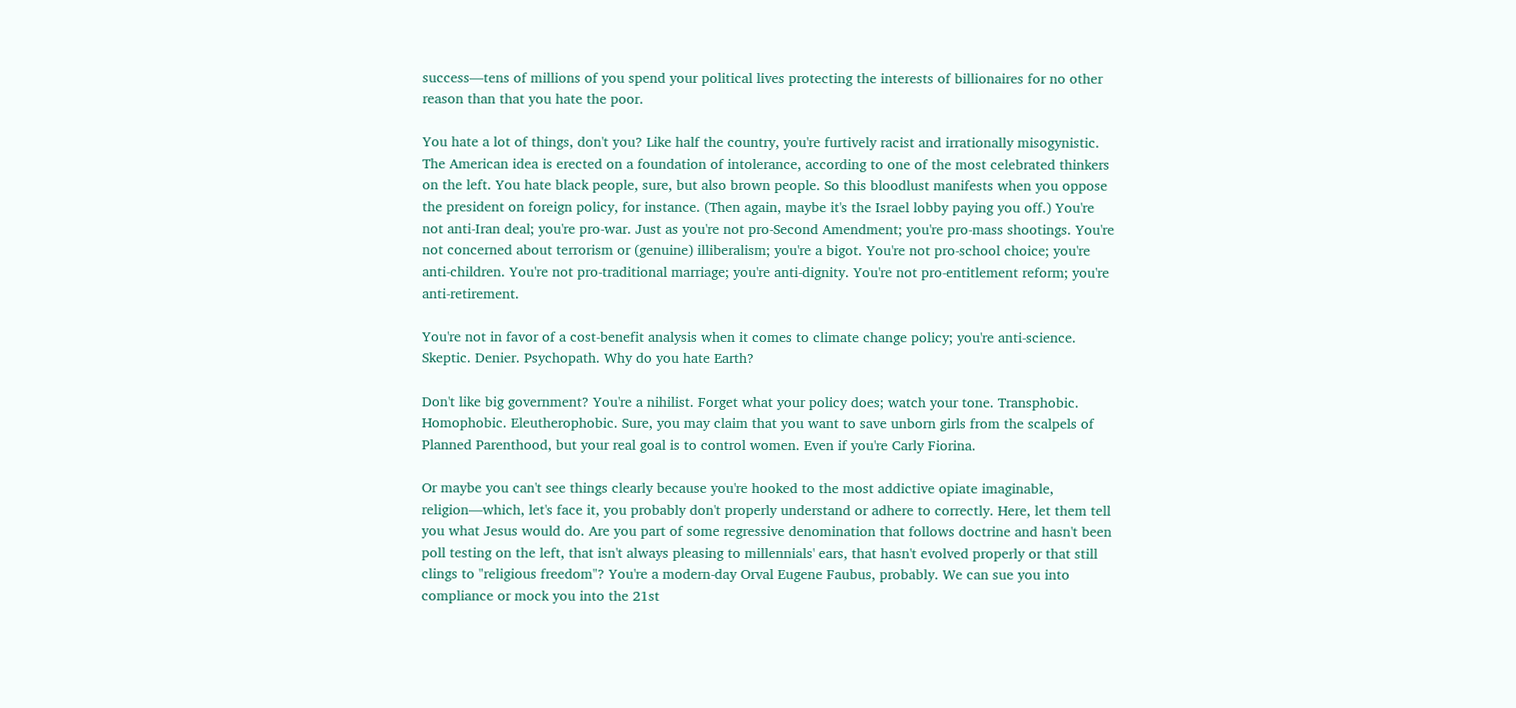success—tens of millions of you spend your political lives protecting the interests of billionaires for no other reason than that you hate the poor.

You hate a lot of things, don't you? Like half the country, you're furtively racist and irrationally misogynistic. The American idea is erected on a foundation of intolerance, according to one of the most celebrated thinkers on the left. You hate black people, sure, but also brown people. So this bloodlust manifests when you oppose the president on foreign policy, for instance. (Then again, maybe it's the Israel lobby paying you off.) You're not anti-Iran deal; you're pro-war. Just as you're not pro-Second Amendment; you're pro-mass shootings. You're not concerned about terrorism or (genuine) illiberalism; you're a bigot. You're not pro-school choice; you're anti-children. You're not pro-traditional marriage; you're anti-dignity. You're not pro-entitlement reform; you're anti-retirement.

You're not in favor of a cost-benefit analysis when it comes to climate change policy; you're anti-science. Skeptic. Denier. Psychopath. Why do you hate Earth?

Don't like big government? You're a nihilist. Forget what your policy does; watch your tone. Transphobic. Homophobic. Eleutherophobic. Sure, you may claim that you want to save unborn girls from the scalpels of Planned Parenthood, but your real goal is to control women. Even if you're Carly Fiorina.

Or maybe you can't see things clearly because you're hooked to the most addictive opiate imaginable, religion—which, let's face it, you probably don't properly understand or adhere to correctly. Here, let them tell you what Jesus would do. Are you part of some regressive denomination that follows doctrine and hasn't been poll testing on the left, that isn't always pleasing to millennials' ears, that hasn't evolved properly or that still clings to "religious freedom"? You're a modern-day Orval Eugene Faubus, probably. We can sue you into compliance or mock you into the 21st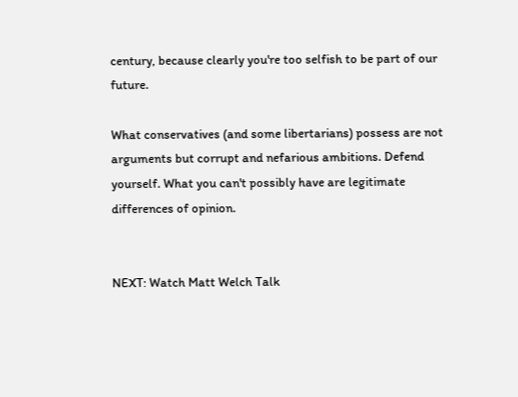century, because clearly you're too selfish to be part of our future.

What conservatives (and some libertarians) possess are not arguments but corrupt and nefarious ambitions. Defend yourself. What you can't possibly have are legitimate differences of opinion.


NEXT: Watch Matt Welch Talk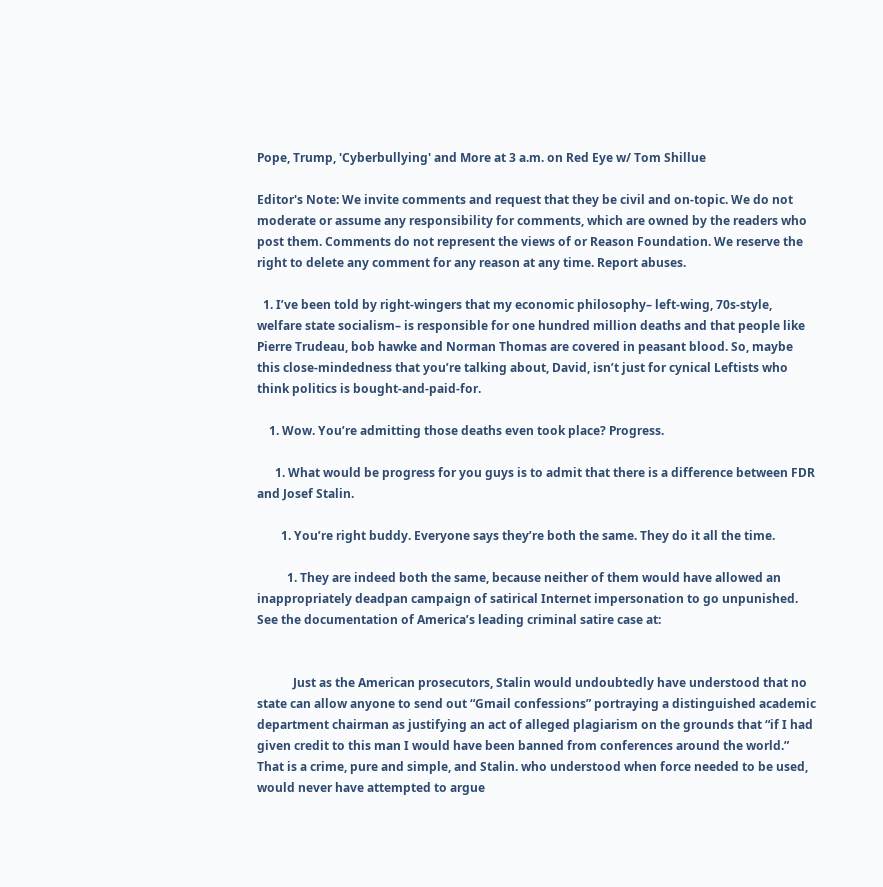Pope, Trump, 'Cyberbullying' and More at 3 a.m. on Red Eye w/ Tom Shillue

Editor's Note: We invite comments and request that they be civil and on-topic. We do not moderate or assume any responsibility for comments, which are owned by the readers who post them. Comments do not represent the views of or Reason Foundation. We reserve the right to delete any comment for any reason at any time. Report abuses.

  1. I’ve been told by right-wingers that my economic philosophy– left-wing, 70s-style, welfare state socialism– is responsible for one hundred million deaths and that people like Pierre Trudeau, bob hawke and Norman Thomas are covered in peasant blood. So, maybe this close-mindedness that you’re talking about, David, isn’t just for cynical Leftists who think politics is bought-and-paid-for.

    1. Wow. You’re admitting those deaths even took place? Progress.

      1. What would be progress for you guys is to admit that there is a difference between FDR and Josef Stalin.

        1. You’re right buddy. Everyone says they’re both the same. They do it all the time.

          1. They are indeed both the same, because neither of them would have allowed an inappropriately deadpan campaign of satirical Internet impersonation to go unpunished. See the documentation of America’s leading criminal satire case at:


            Just as the American prosecutors, Stalin would undoubtedly have understood that no state can allow anyone to send out “Gmail confessions” portraying a distinguished academic department chairman as justifying an act of alleged plagiarism on the grounds that “if I had given credit to this man I would have been banned from conferences around the world.” That is a crime, pure and simple, and Stalin. who understood when force needed to be used, would never have attempted to argue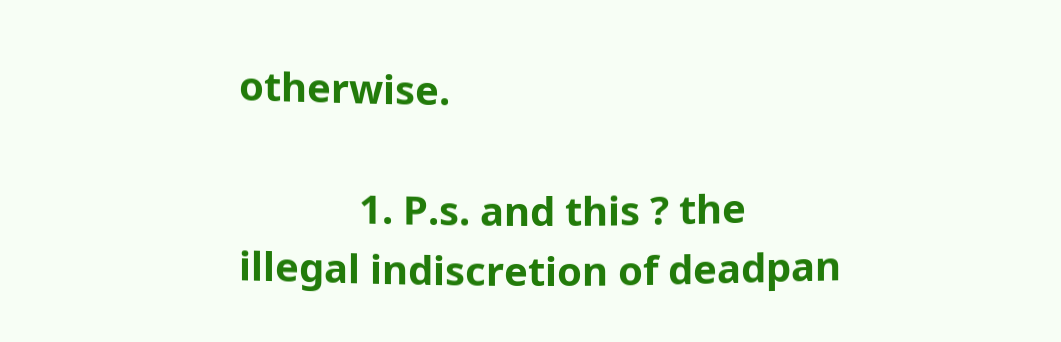otherwise.

            1. P.s. and this ? the illegal indiscretion of deadpan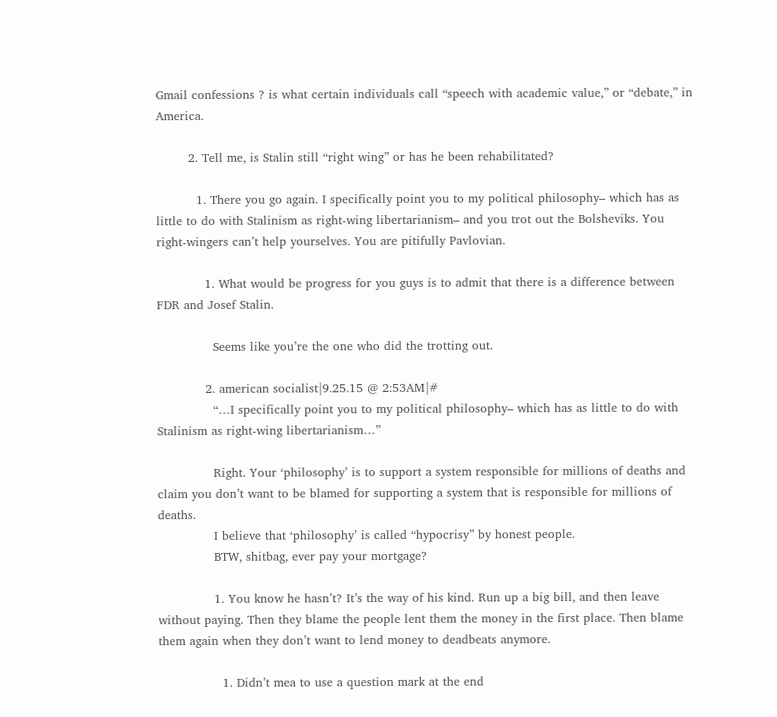Gmail confessions ? is what certain individuals call “speech with academic value,” or “debate,” in America.

        2. Tell me, is Stalin still “right wing” or has he been rehabilitated?

          1. There you go again. I specifically point you to my political philosophy– which has as little to do with Stalinism as right-wing libertarianism– and you trot out the Bolsheviks. You right-wingers can’t help yourselves. You are pitifully Pavlovian.

            1. What would be progress for you guys is to admit that there is a difference between FDR and Josef Stalin.

              Seems like you’re the one who did the trotting out.

            2. american socialist|9.25.15 @ 2:53AM|#
              “…I specifically point you to my political philosophy– which has as little to do with Stalinism as right-wing libertarianism…”

              Right. Your ‘philosophy’ is to support a system responsible for millions of deaths and claim you don’t want to be blamed for supporting a system that is responsible for millions of deaths.
              I believe that ‘philosophy’ is called “hypocrisy” by honest people.
              BTW, shitbag, ever pay your mortgage?

              1. You know he hasn’t? It’s the way of his kind. Run up a big bill, and then leave without paying. Then they blame the people lent them the money in the first place. Then blame them again when they don’t want to lend money to deadbeats anymore.

                1. Didn’t mea to use a question mark at the end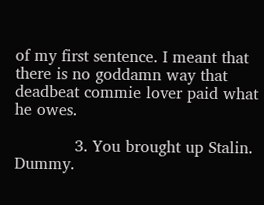of my first sentence. I meant that there is no goddamn way that deadbeat commie lover paid what he owes.

            3. You brought up Stalin. Dummy.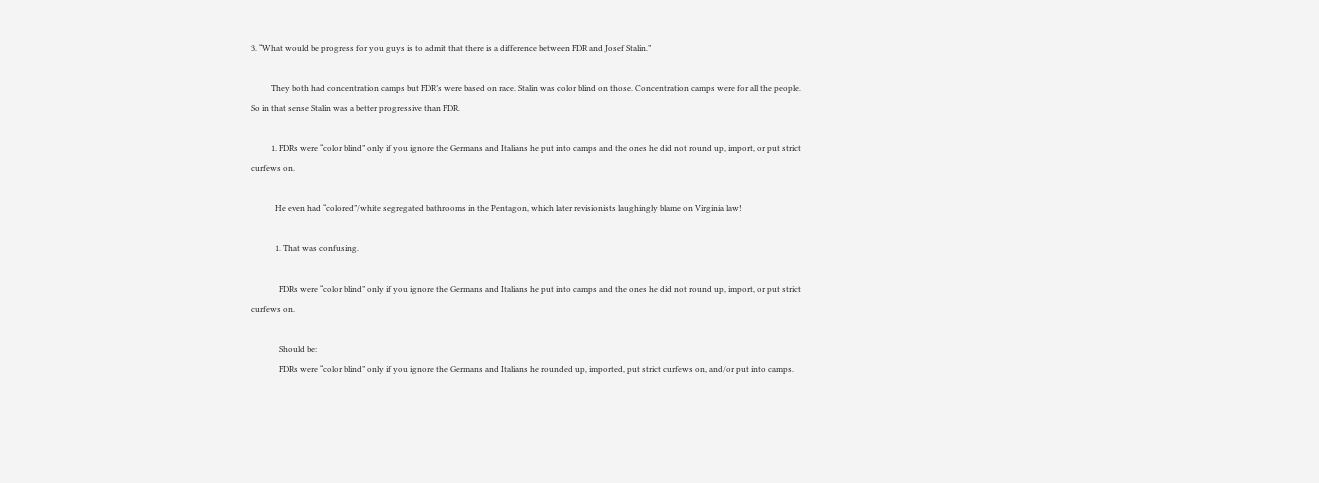3. “What would be progress for you guys is to admit that there is a difference between FDR and Josef Stalin.”

          They both had concentration camps but FDR’s were based on race. Stalin was color blind on those. Concentration camps were for all the people. So in that sense Stalin was a better progressive than FDR.

          1. FDRs were “color blind” only if you ignore the Germans and Italians he put into camps and the ones he did not round up, import, or put strict curfews on.

            He even had “colored”/white segregated bathrooms in the Pentagon, which later revisionists laughingly blame on Virginia law!

            1. That was confusing.

              FDRs were “color blind” only if you ignore the Germans and Italians he put into camps and the ones he did not round up, import, or put strict curfews on.

              Should be:
              FDRs were “color blind” only if you ignore the Germans and Italians he rounded up, imported, put strict curfews on, and/or put into camps.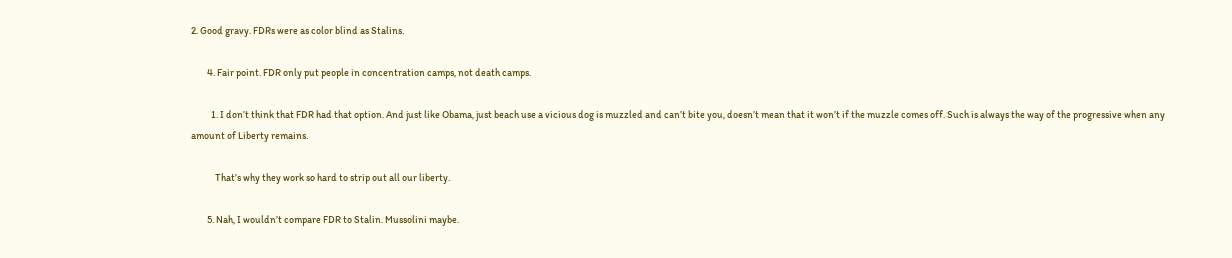2. Good gravy. FDRs were as color blind as Stalins.

        4. Fair point. FDR only put people in concentration camps, not death camps.

          1. I don’t think that FDR had that option. And just like Obama, just beach use a vicious dog is muzzled and can’t bite you, doesn’t mean that it won’t if the muzzle comes off. Such is always the way of the progressive when any amount of Liberty remains.

            That’s why they work so hard to strip out all our liberty.

        5. Nah, I wouldn’t compare FDR to Stalin. Mussolini maybe.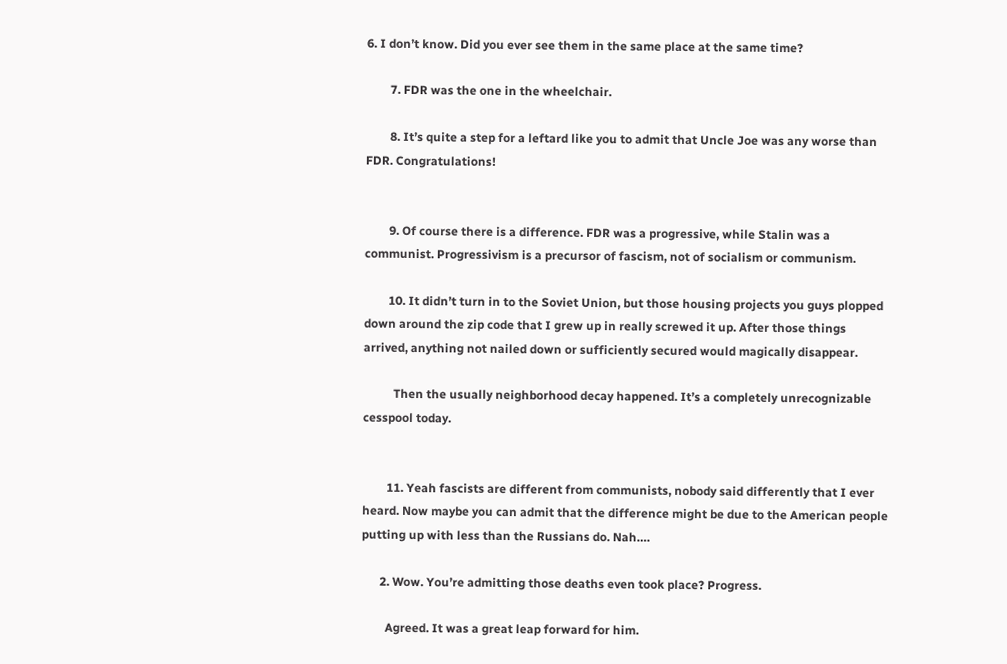6. I don’t know. Did you ever see them in the same place at the same time?

        7. FDR was the one in the wheelchair.

        8. It’s quite a step for a leftard like you to admit that Uncle Joe was any worse than FDR. Congratulations!


        9. Of course there is a difference. FDR was a progressive, while Stalin was a communist. Progressivism is a precursor of fascism, not of socialism or communism.

        10. It didn’t turn in to the Soviet Union, but those housing projects you guys plopped down around the zip code that I grew up in really screwed it up. After those things arrived, anything not nailed down or sufficiently secured would magically disappear.

          Then the usually neighborhood decay happened. It’s a completely unrecognizable cesspool today.


        11. Yeah fascists are different from communists, nobody said differently that I ever heard. Now maybe you can admit that the difference might be due to the American people putting up with less than the Russians do. Nah….

      2. Wow. You’re admitting those deaths even took place? Progress.

        Agreed. It was a great leap forward for him.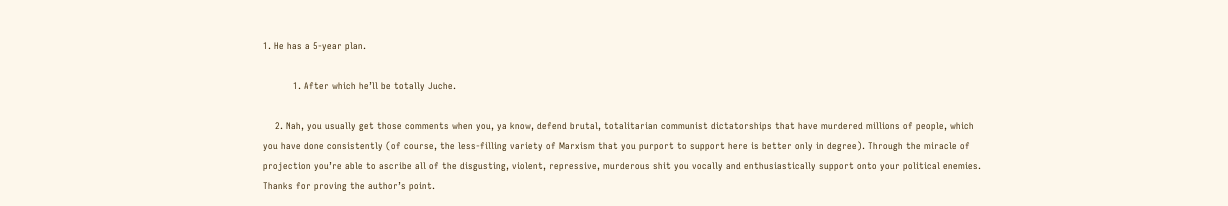1. He has a 5-year plan.

          1. After which he’ll be totally Juche.

    2. Nah, you usually get those comments when you, ya know, defend brutal, totalitarian communist dictatorships that have murdered millions of people, which you have done consistently (of course, the less-filling variety of Marxism that you purport to support here is better only in degree). Through the miracle of projection you’re able to ascribe all of the disgusting, violent, repressive, murderous shit you vocally and enthusiastically support onto your political enemies. Thanks for proving the author’s point.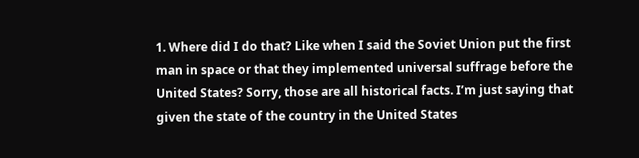1. Where did I do that? Like when I said the Soviet Union put the first man in space or that they implemented universal suffrage before the United States? Sorry, those are all historical facts. I’m just saying that given the state of the country in the United States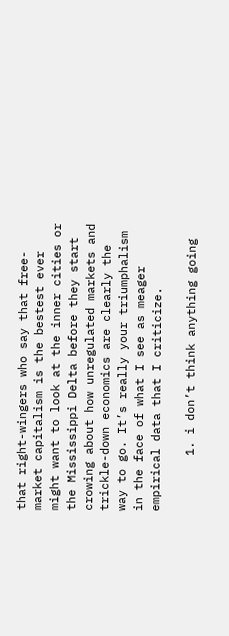that right-wingers who say that free-market capitalism is the bestest ever might want to look at the inner cities or the Mississippi Delta before they start crowing about how unregulated markets and trickle-down economics are clearly the way to go. It’s really your triumphalism in the face of what I see as meager empirical data that I criticize.

        1. i don’t think anything going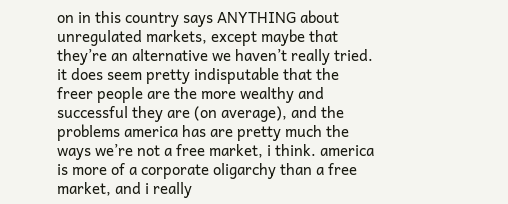on in this country says ANYTHING about unregulated markets, except maybe that they’re an alternative we haven’t really tried. it does seem pretty indisputable that the freer people are the more wealthy and successful they are (on average), and the problems america has are pretty much the ways we’re not a free market, i think. america is more of a corporate oligarchy than a free market, and i really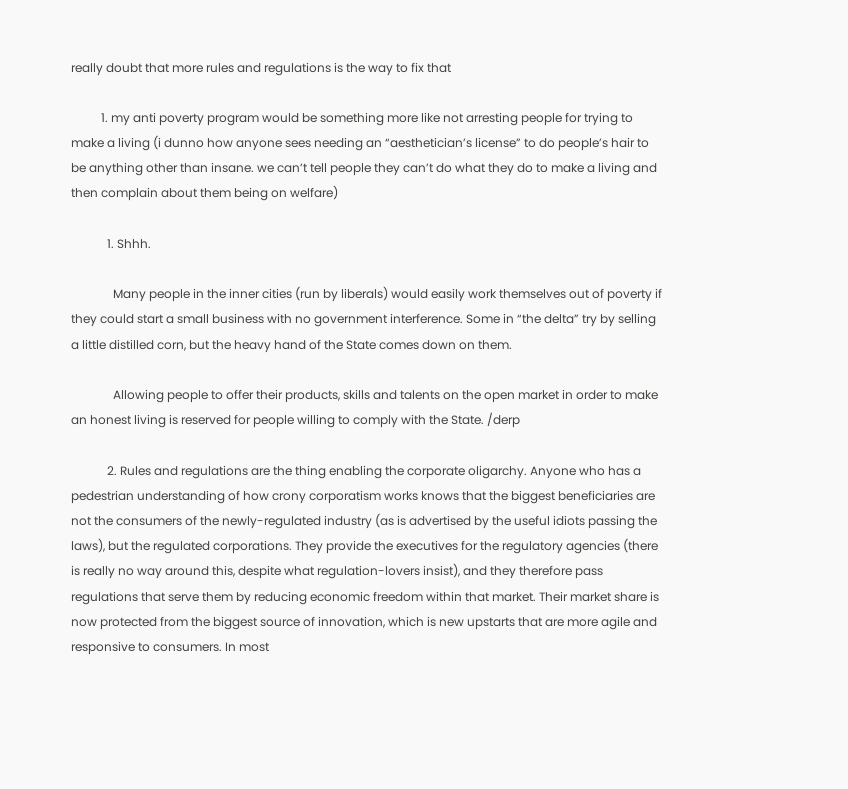really doubt that more rules and regulations is the way to fix that

          1. my anti poverty program would be something more like not arresting people for trying to make a living (i dunno how anyone sees needing an “aesthetician’s license” to do people’s hair to be anything other than insane. we can’t tell people they can’t do what they do to make a living and then complain about them being on welfare)

            1. Shhh.

              Many people in the inner cities (run by liberals) would easily work themselves out of poverty if they could start a small business with no government interference. Some in “the delta” try by selling a little distilled corn, but the heavy hand of the State comes down on them.

              Allowing people to offer their products, skills and talents on the open market in order to make an honest living is reserved for people willing to comply with the State. /derp

            2. Rules and regulations are the thing enabling the corporate oligarchy. Anyone who has a pedestrian understanding of how crony corporatism works knows that the biggest beneficiaries are not the consumers of the newly-regulated industry (as is advertised by the useful idiots passing the laws), but the regulated corporations. They provide the executives for the regulatory agencies (there is really no way around this, despite what regulation-lovers insist), and they therefore pass regulations that serve them by reducing economic freedom within that market. Their market share is now protected from the biggest source of innovation, which is new upstarts that are more agile and responsive to consumers. In most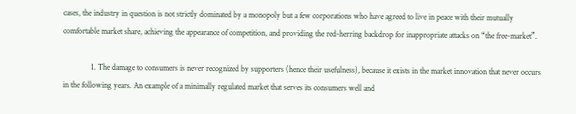cases, the industry in question is not strictly dominated by a monopoly but a few corporations who have agreed to live in peace with their mutually comfortable market share, achieving the appearance of competition, and providing the red-herring backdrop for inappropriate attacks on “the free-market”.

              1. The damage to consumers is never recognized by supporters (hence their usefulness), because it exists in the market innovation that never occurs in the following years. An example of a minimally regulated market that serves its consumers well and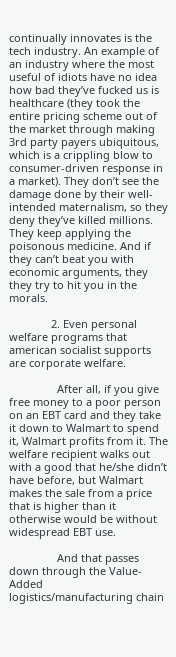continually innovates is the tech industry. An example of an industry where the most useful of idiots have no idea how bad they’ve fucked us is healthcare (they took the entire pricing scheme out of the market through making 3rd party payers ubiquitous, which is a crippling blow to consumer-driven response in a market). They don’t see the damage done by their well-intended maternalism, so they deny they’ve killed millions. They keep applying the poisonous medicine. And if they can’t beat you with economic arguments, they they try to hit you in the morals.

              2. Even personal welfare programs that american socialist supports are corporate welfare.

                After all, if you give free money to a poor person on an EBT card and they take it down to Walmart to spend it, Walmart profits from it. The welfare recipient walks out with a good that he/she didn’t have before, but Walmart makes the sale from a price that is higher than it otherwise would be without widespread EBT use.

                And that passes down through the Value-Added logistics/manufacturing chain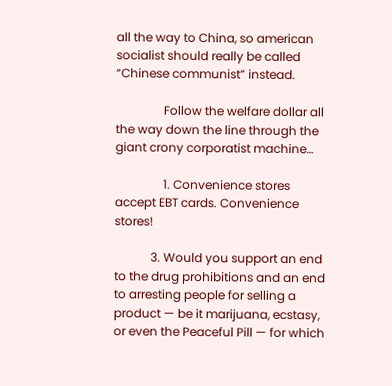all the way to China, so american socialist should really be called “Chinese communist” instead.

                Follow the welfare dollar all the way down the line through the giant crony corporatist machine…

                1. Convenience stores accept EBT cards. Convenience stores!

            3. Would you support an end to the drug prohibitions and an end to arresting people for selling a product — be it marijuana, ecstasy, or even the Peaceful Pill — for which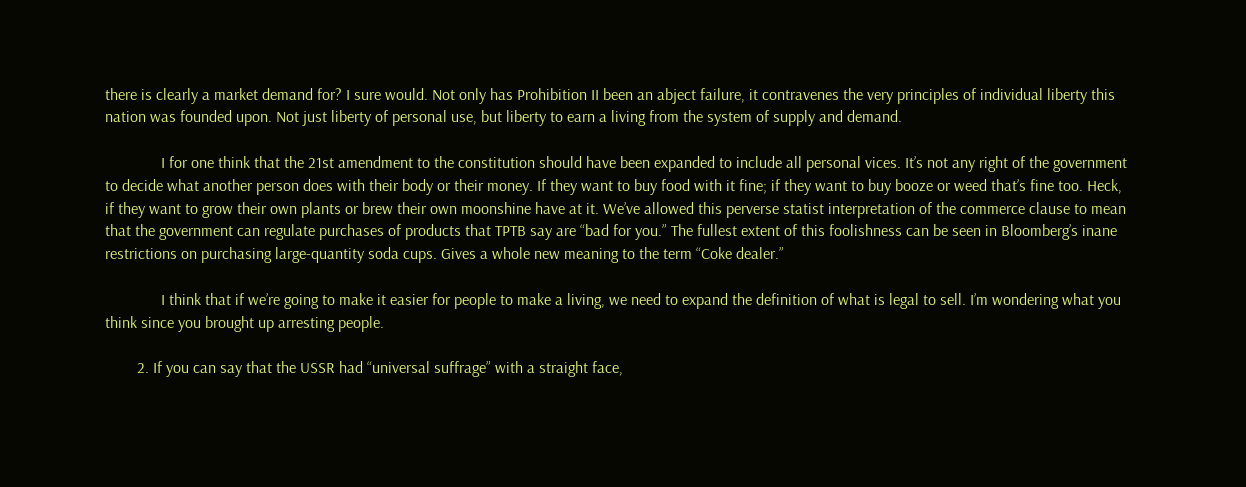there is clearly a market demand for? I sure would. Not only has Prohibition II been an abject failure, it contravenes the very principles of individual liberty this nation was founded upon. Not just liberty of personal use, but liberty to earn a living from the system of supply and demand.

              I for one think that the 21st amendment to the constitution should have been expanded to include all personal vices. It’s not any right of the government to decide what another person does with their body or their money. If they want to buy food with it fine; if they want to buy booze or weed that’s fine too. Heck, if they want to grow their own plants or brew their own moonshine have at it. We’ve allowed this perverse statist interpretation of the commerce clause to mean that the government can regulate purchases of products that TPTB say are “bad for you.” The fullest extent of this foolishness can be seen in Bloomberg’s inane restrictions on purchasing large-quantity soda cups. Gives a whole new meaning to the term “Coke dealer.”

              I think that if we’re going to make it easier for people to make a living, we need to expand the definition of what is legal to sell. I’m wondering what you think since you brought up arresting people.

        2. If you can say that the USSR had “universal suffrage” with a straight face,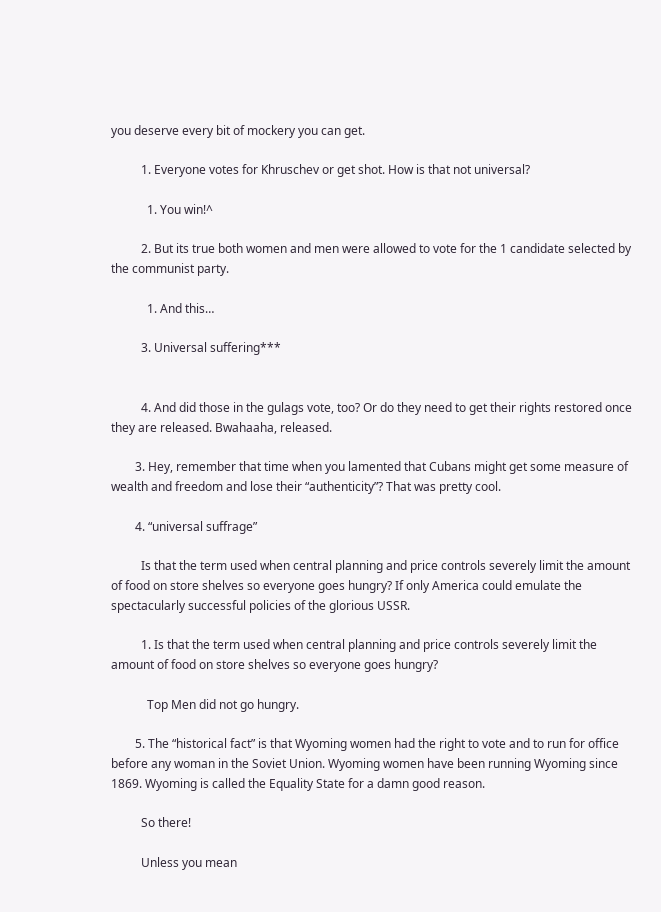you deserve every bit of mockery you can get.

          1. Everyone votes for Khruschev or get shot. How is that not universal?

            1. You win!^

          2. But its true both women and men were allowed to vote for the 1 candidate selected by the communist party.

            1. And this…

          3. Universal suffering***


          4. And did those in the gulags vote, too? Or do they need to get their rights restored once they are released. Bwahaaha, released.

        3. Hey, remember that time when you lamented that Cubans might get some measure of wealth and freedom and lose their “authenticity”? That was pretty cool.

        4. “universal suffrage”

          Is that the term used when central planning and price controls severely limit the amount of food on store shelves so everyone goes hungry? If only America could emulate the spectacularly successful policies of the glorious USSR.

          1. Is that the term used when central planning and price controls severely limit the amount of food on store shelves so everyone goes hungry?

            Top Men did not go hungry.

        5. The “historical fact” is that Wyoming women had the right to vote and to run for office before any woman in the Soviet Union. Wyoming women have been running Wyoming since 1869. Wyoming is called the Equality State for a damn good reason.

          So there!

          Unless you mean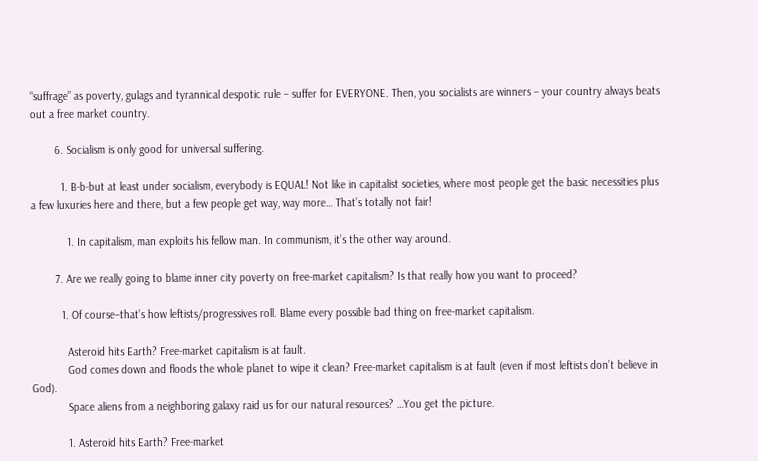“suffrage” as poverty, gulags and tyrannical despotic rule – suffer for EVERYONE. Then, you socialists are winners – your country always beats out a free market country.

        6. Socialism is only good for universal suffering.

          1. B-b-but at least under socialism, everybody is EQUAL! Not like in capitalist societies, where most people get the basic necessities plus a few luxuries here and there, but a few people get way, way more… That’s totally not fair!

            1. In capitalism, man exploits his fellow man. In communism, it’s the other way around.

        7. Are we really going to blame inner city poverty on free-market capitalism? Is that really how you want to proceed?

          1. Of course–that’s how leftists/progressives roll. Blame every possible bad thing on free-market capitalism.

            Asteroid hits Earth? Free-market capitalism is at fault.
            God comes down and floods the whole planet to wipe it clean? Free-market capitalism is at fault (even if most leftists don’t believe in God).
            Space aliens from a neighboring galaxy raid us for our natural resources? …You get the picture.

            1. Asteroid hits Earth? Free-market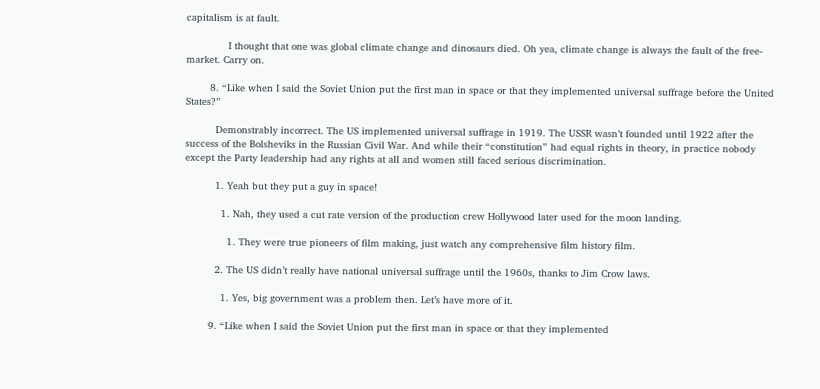capitalism is at fault.

              I thought that one was global climate change and dinosaurs died. Oh yea, climate change is always the fault of the free-market. Carry on.

        8. “Like when I said the Soviet Union put the first man in space or that they implemented universal suffrage before the United States?”

          Demonstrably incorrect. The US implemented universal suffrage in 1919. The USSR wasn’t founded until 1922 after the success of the Bolsheviks in the Russian Civil War. And while their “constitution” had equal rights in theory, in practice nobody except the Party leadership had any rights at all and women still faced serious discrimination.

          1. Yeah but they put a guy in space!

            1. Nah, they used a cut rate version of the production crew Hollywood later used for the moon landing.

              1. They were true pioneers of film making, just watch any comprehensive film history film.

          2. The US didn’t really have national universal suffrage until the 1960s, thanks to Jim Crow laws.

            1. Yes, big government was a problem then. Let’s have more of it.

        9. “Like when I said the Soviet Union put the first man in space or that they implemented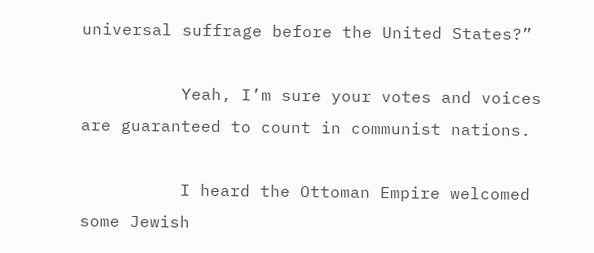universal suffrage before the United States?”

          Yeah, I’m sure your votes and voices are guaranteed to count in communist nations.

          I heard the Ottoman Empire welcomed some Jewish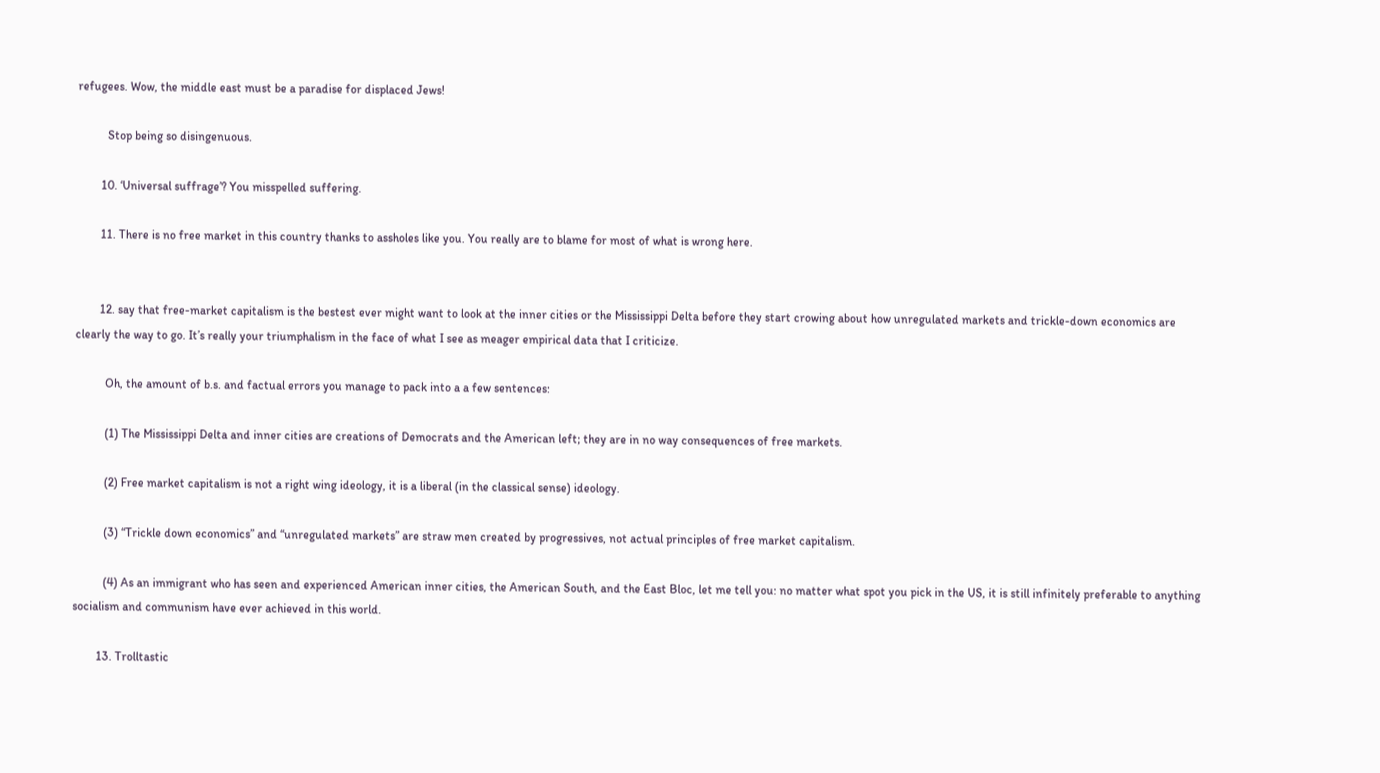refugees. Wow, the middle east must be a paradise for displaced Jews!

          Stop being so disingenuous.

        10. ‘Universal suffrage’? You misspelled suffering.

        11. There is no free market in this country thanks to assholes like you. You really are to blame for most of what is wrong here.


        12. say that free-market capitalism is the bestest ever might want to look at the inner cities or the Mississippi Delta before they start crowing about how unregulated markets and trickle-down economics are clearly the way to go. It’s really your triumphalism in the face of what I see as meager empirical data that I criticize.

          Oh, the amount of b.s. and factual errors you manage to pack into a a few sentences:

          (1) The Mississippi Delta and inner cities are creations of Democrats and the American left; they are in no way consequences of free markets.

          (2) Free market capitalism is not a right wing ideology, it is a liberal (in the classical sense) ideology.

          (3) “Trickle down economics” and “unregulated markets” are straw men created by progressives, not actual principles of free market capitalism.

          (4) As an immigrant who has seen and experienced American inner cities, the American South, and the East Bloc, let me tell you: no matter what spot you pick in the US, it is still infinitely preferable to anything socialism and communism have ever achieved in this world.

        13. Trolltastic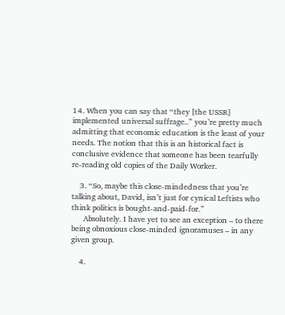14. When you can say that “they [the USSR] implemented universal suffrage..” you’re pretty much admitting that economic education is the least of your needs. The notion that this is an historical fact is conclusive evidence that someone has been tearfully re-reading old copies of the Daily Worker.

    3. “So, maybe this close-mindedness that you’re talking about, David, isn’t just for cynical Leftists who think politics is bought-and-paid-for.”
      Absolutely. I have yet to see an exception – to there being obnoxious close-minded ignoramuses – in any given group.

    4.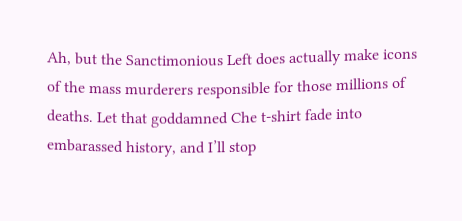Ah, but the Sanctimonious Left does actually make icons of the mass murderers responsible for those millions of deaths. Let that goddamned Che t-shirt fade into embarassed history, and I’ll stop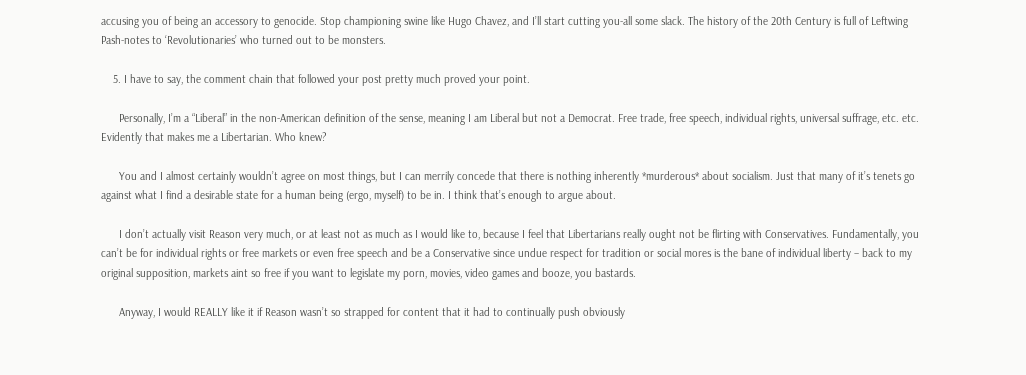accusing you of being an accessory to genocide. Stop championing swine like Hugo Chavez, and I’ll start cutting you-all some slack. The history of the 20th Century is full of Leftwing Pash-notes to ‘Revolutionaries’ who turned out to be monsters.

    5. I have to say, the comment chain that followed your post pretty much proved your point.

      Personally, I’m a “Liberal” in the non-American definition of the sense, meaning I am Liberal but not a Democrat. Free trade, free speech, individual rights, universal suffrage, etc. etc. Evidently that makes me a Libertarian. Who knew?

      You and I almost certainly wouldn’t agree on most things, but I can merrily concede that there is nothing inherently *murderous* about socialism. Just that many of it’s tenets go against what I find a desirable state for a human being (ergo, myself) to be in. I think that’s enough to argue about.

      I don’t actually visit Reason very much, or at least not as much as I would like to, because I feel that Libertarians really ought not be flirting with Conservatives. Fundamentally, you can’t be for individual rights or free markets or even free speech and be a Conservative since undue respect for tradition or social mores is the bane of individual liberty – back to my original supposition, markets aint so free if you want to legislate my porn, movies, video games and booze, you bastards.

      Anyway, I would REALLY like it if Reason wasn’t so strapped for content that it had to continually push obviously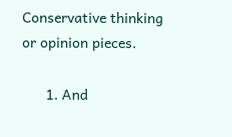Conservative thinking or opinion pieces.

      1. And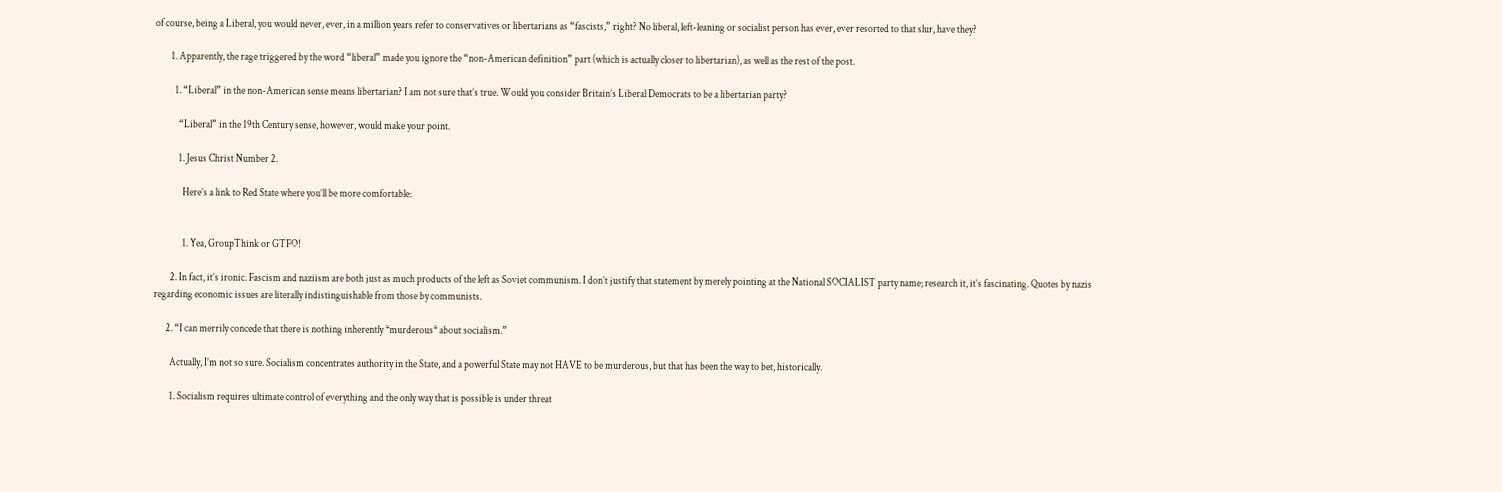of course, being a Liberal, you would never, ever, in a million years refer to conservatives or libertarians as “fascists,” right? No liberal, left-leaning or socialist person has ever, ever resorted to that slur, have they?

        1. Apparently, the rage triggered by the word “liberal” made you ignore the “non-American definition” part (which is actually closer to libertarian), as well as the rest of the post.

          1. “Liberal” in the non-American sense means libertarian? I am not sure that’s true. Would you consider Britain’s Liberal Democrats to be a libertarian party?

            “Liberal” in the 19th Century sense, however, would make your point.

            1. Jesus Christ Number 2.

              Here’s a link to Red State where you’ll be more comfortable:


              1. Yea, GroupThink or GTFO!

        2. In fact, it’s ironic. Fascism and naziism are both just as much products of the left as Soviet communism. I don’t justify that statement by merely pointing at the National SOCIALIST party name; research it, it’s fascinating. Quotes by nazis regarding economic issues are literally indistinguishable from those by communists.

      2. “I can merrily concede that there is nothing inherently *murderous* about socialism.”

        Actually, I’m not so sure. Socialism concentrates authority in the State, and a powerful State may not HAVE to be murderous, but that has been the way to bet, historically.

        1. Socialism requires ultimate control of everything and the only way that is possible is under threat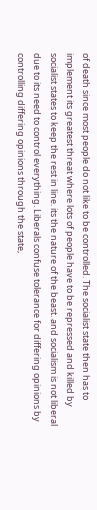of death since most people do not like to be controlled. The socialist state then has to implement its greatest threat where lots of people have to be repressed and killed by socialist states to keep the rest in line. its the nature of the beast. and socialism is not liberal due to its need to control everything. Liberals confuse tolerance for differing opinions by controlling differing opinions through the state,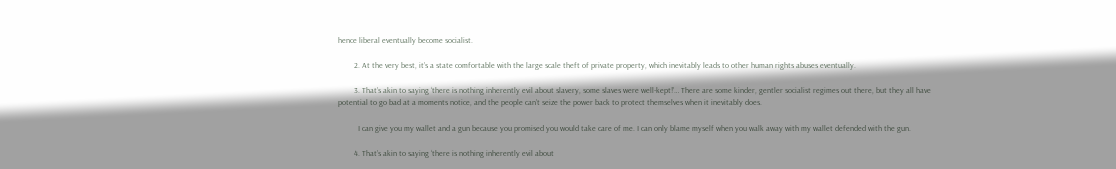hence liberal eventually become socialist.

        2. At the very best, it’s a state comfortable with the large scale theft of private property, which inevitably leads to other human rights abuses eventually.

        3. That’s akin to saying ‘there is nothing inherently evil about slavery, some slaves were well-kept!’… There are some kinder, gentler socialist regimes out there, but they all have potential to go bad at a moments notice, and the people can’t seize the power back to protect themselves when it inevitably does.

          I can give you my wallet and a gun because you promised you would take care of me. I can only blame myself when you walk away with my wallet defended with the gun.

        4. That’s akin to saying ‘there is nothing inherently evil about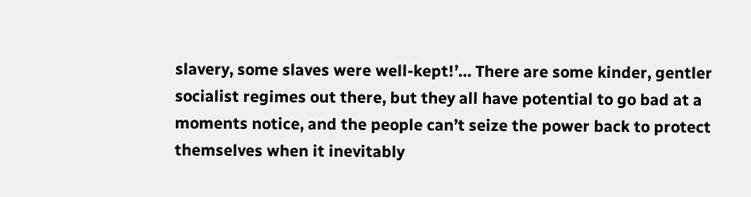slavery, some slaves were well-kept!’… There are some kinder, gentler socialist regimes out there, but they all have potential to go bad at a moments notice, and the people can’t seize the power back to protect themselves when it inevitably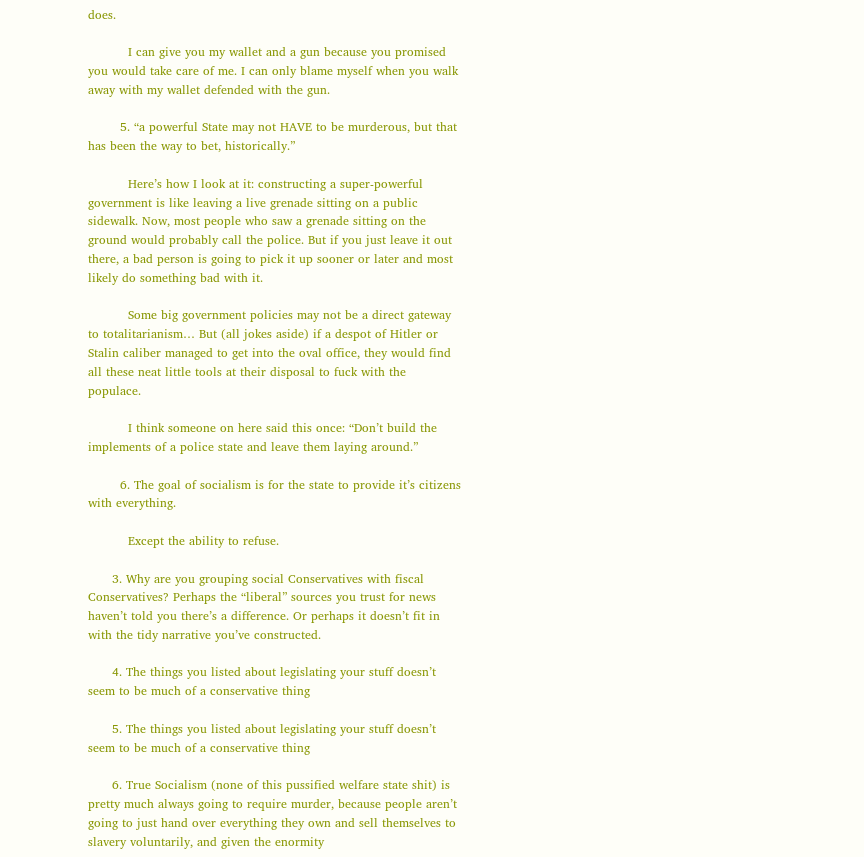does.

          I can give you my wallet and a gun because you promised you would take care of me. I can only blame myself when you walk away with my wallet defended with the gun.

        5. “a powerful State may not HAVE to be murderous, but that has been the way to bet, historically.”

          Here’s how I look at it: constructing a super-powerful government is like leaving a live grenade sitting on a public sidewalk. Now, most people who saw a grenade sitting on the ground would probably call the police. But if you just leave it out there, a bad person is going to pick it up sooner or later and most likely do something bad with it.

          Some big government policies may not be a direct gateway to totalitarianism… But (all jokes aside) if a despot of Hitler or Stalin caliber managed to get into the oval office, they would find all these neat little tools at their disposal to fuck with the populace.

          I think someone on here said this once: “Don’t build the implements of a police state and leave them laying around.”

        6. The goal of socialism is for the state to provide it’s citizens with everything.

          Except the ability to refuse.

      3. Why are you grouping social Conservatives with fiscal Conservatives? Perhaps the “liberal” sources you trust for news haven’t told you there’s a difference. Or perhaps it doesn’t fit in with the tidy narrative you’ve constructed.

      4. The things you listed about legislating your stuff doesn’t seem to be much of a conservative thing

      5. The things you listed about legislating your stuff doesn’t seem to be much of a conservative thing

      6. True Socialism (none of this pussified welfare state shit) is pretty much always going to require murder, because people aren’t going to just hand over everything they own and sell themselves to slavery voluntarily, and given the enormity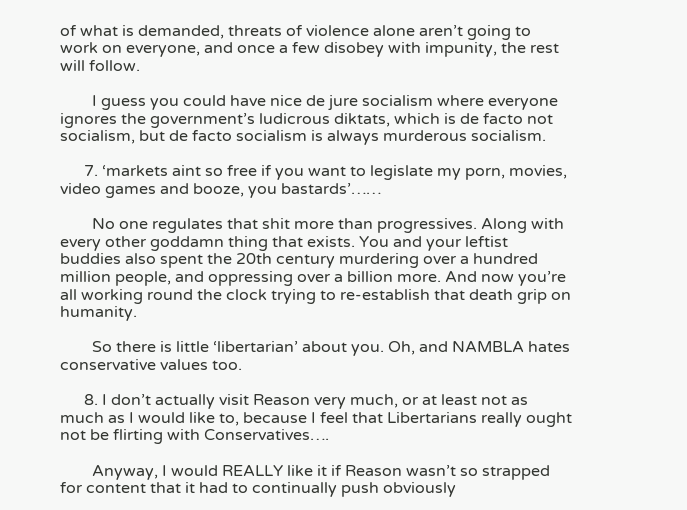of what is demanded, threats of violence alone aren’t going to work on everyone, and once a few disobey with impunity, the rest will follow.

        I guess you could have nice de jure socialism where everyone ignores the government’s ludicrous diktats, which is de facto not socialism, but de facto socialism is always murderous socialism.

      7. ‘markets aint so free if you want to legislate my porn, movies, video games and booze, you bastards’……

        No one regulates that shit more than progressives. Along with every other goddamn thing that exists. You and your leftist buddies also spent the 20th century murdering over a hundred million people, and oppressing over a billion more. And now you’re all working round the clock trying to re-establish that death grip on humanity.

        So there is little ‘libertarian’ about you. Oh, and NAMBLA hates conservative values too.

      8. I don’t actually visit Reason very much, or at least not as much as I would like to, because I feel that Libertarians really ought not be flirting with Conservatives….

        Anyway, I would REALLY like it if Reason wasn’t so strapped for content that it had to continually push obviously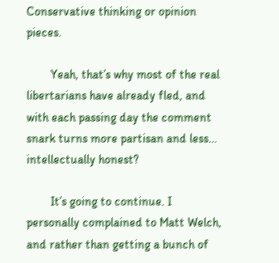Conservative thinking or opinion pieces.

        Yeah, that’s why most of the real libertarians have already fled, and with each passing day the comment snark turns more partisan and less… intellectually honest?

        It’s going to continue. I personally complained to Matt Welch, and rather than getting a bunch of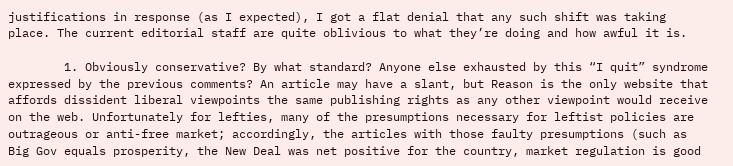justifications in response (as I expected), I got a flat denial that any such shift was taking place. The current editorial staff are quite oblivious to what they’re doing and how awful it is.

        1. Obviously conservative? By what standard? Anyone else exhausted by this “I quit” syndrome expressed by the previous comments? An article may have a slant, but Reason is the only website that affords dissident liberal viewpoints the same publishing rights as any other viewpoint would receive on the web. Unfortunately for lefties, many of the presumptions necessary for leftist policies are outrageous or anti-free market; accordingly, the articles with those faulty presumptions (such as Big Gov equals prosperity, the New Deal was net positive for the country, market regulation is good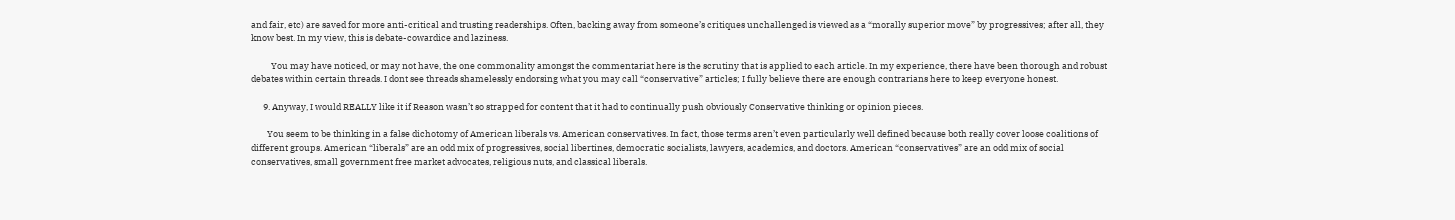and fair, etc) are saved for more anti-critical and trusting readerships. Often, backing away from someone’s critiques unchallenged is viewed as a “morally superior move” by progressives; after all, they know best. In my view, this is debate-cowardice and laziness.

          You may have noticed, or may not have, the one commonality amongst the commentariat here is the scrutiny that is applied to each article. In my experience, there have been thorough and robust debates within certain threads. I dont see threads shamelessly endorsing what you may call “conservative” articles; I fully believe there are enough contrarians here to keep everyone honest.

      9. Anyway, I would REALLY like it if Reason wasn’t so strapped for content that it had to continually push obviously Conservative thinking or opinion pieces.

        You seem to be thinking in a false dichotomy of American liberals vs. American conservatives. In fact, those terms aren’t even particularly well defined because both really cover loose coalitions of different groups. American “liberals” are an odd mix of progressives, social libertines, democratic socialists, lawyers, academics, and doctors. American “conservatives” are an odd mix of social conservatives, small government free market advocates, religious nuts, and classical liberals.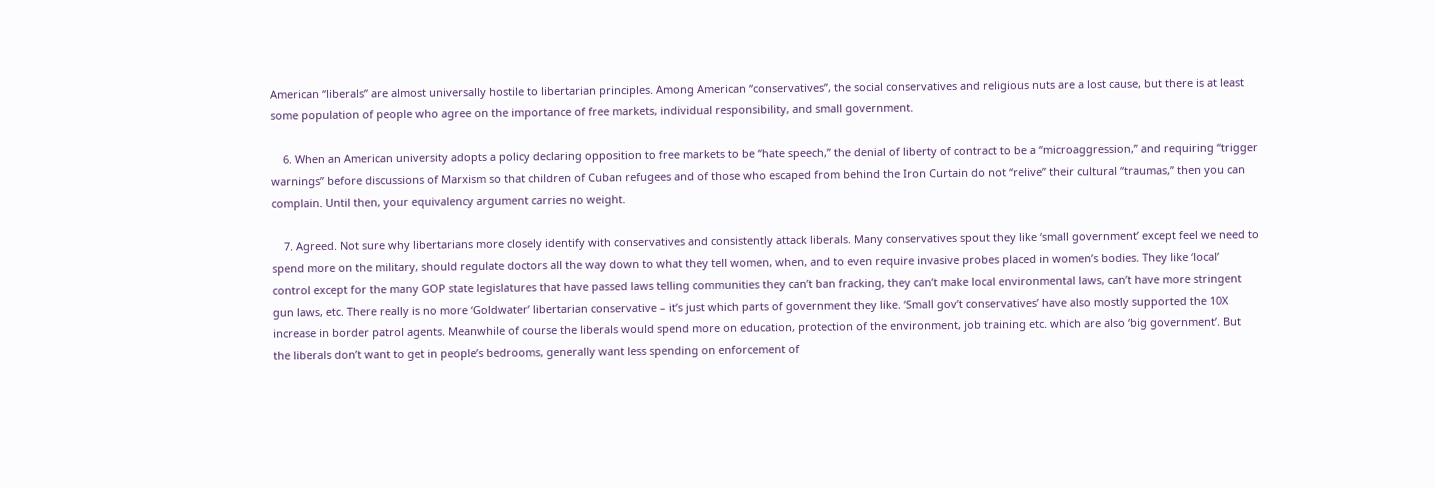American “liberals” are almost universally hostile to libertarian principles. Among American “conservatives”, the social conservatives and religious nuts are a lost cause, but there is at least some population of people who agree on the importance of free markets, individual responsibility, and small government.

    6. When an American university adopts a policy declaring opposition to free markets to be “hate speech,” the denial of liberty of contract to be a “microaggression,” and requiring “trigger warnings” before discussions of Marxism so that children of Cuban refugees and of those who escaped from behind the Iron Curtain do not “relive” their cultural “traumas,” then you can complain. Until then, your equivalency argument carries no weight.

    7. Agreed. Not sure why libertarians more closely identify with conservatives and consistently attack liberals. Many conservatives spout they like ‘small government’ except feel we need to spend more on the military, should regulate doctors all the way down to what they tell women, when, and to even require invasive probes placed in women’s bodies. They like ‘local’ control except for the many GOP state legislatures that have passed laws telling communities they can’t ban fracking, they can’t make local environmental laws, can’t have more stringent gun laws, etc. There really is no more ‘Goldwater’ libertarian conservative – it’s just which parts of government they like. ‘Small gov’t conservatives’ have also mostly supported the 10X increase in border patrol agents. Meanwhile of course the liberals would spend more on education, protection of the environment, job training etc. which are also ‘big government’. But the liberals don’t want to get in people’s bedrooms, generally want less spending on enforcement of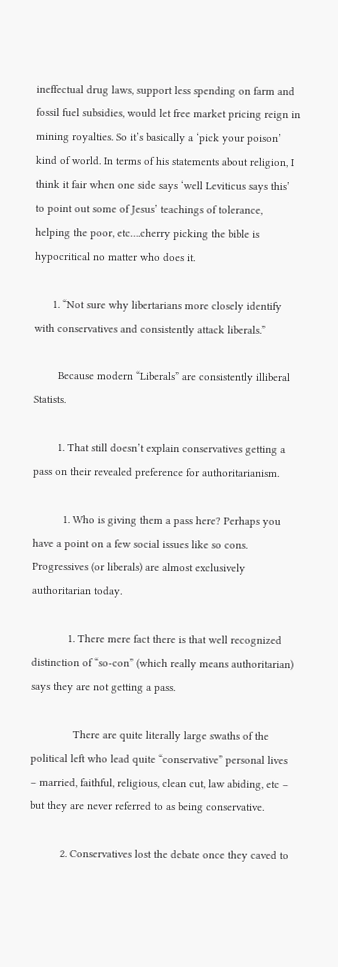ineffectual drug laws, support less spending on farm and fossil fuel subsidies, would let free market pricing reign in mining royalties. So it’s basically a ‘pick your poison’ kind of world. In terms of his statements about religion, I think it fair when one side says ‘well Leviticus says this’ to point out some of Jesus’ teachings of tolerance, helping the poor, etc….cherry picking the bible is hypocritical no matter who does it.

      1. “Not sure why libertarians more closely identify with conservatives and consistently attack liberals.”

        Because modern “Liberals” are consistently illiberal Statists.

        1. That still doesn’t explain conservatives getting a pass on their revealed preference for authoritarianism.

          1. Who is giving them a pass here? Perhaps you have a point on a few social issues like so cons. Progressives (or liberals) are almost exclusively authoritarian today.

            1. There mere fact there is that well recognized distinction of “so-con” (which really means authoritarian) says they are not getting a pass.

              There are quite literally large swaths of the political left who lead quite “conservative” personal lives – married, faithful, religious, clean cut, law abiding, etc – but they are never referred to as being conservative.

          2. Conservatives lost the debate once they caved to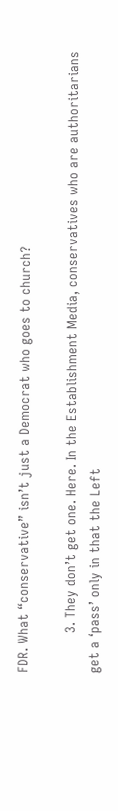FDR. What “conservative” isn’t just a Democrat who goes to church?

          3. They don’t get one. Here. In the Establishment Media, conservatives who are authoritarians get a ‘pass’ only in that the Left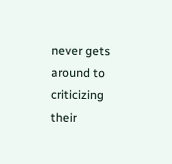never gets around to criticizing their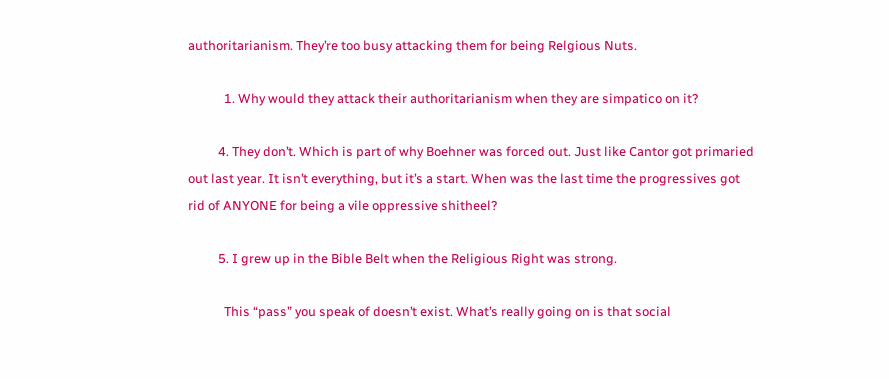authoritarianism. They’re too busy attacking them for being Relgious Nuts.

            1. Why would they attack their authoritarianism when they are simpatico on it?

          4. They don’t. Which is part of why Boehner was forced out. Just like Cantor got primaried out last year. It isn’t everything, but it’s a start. When was the last time the progressives got rid of ANYONE for being a vile oppressive shitheel?

          5. I grew up in the Bible Belt when the Religious Right was strong.

            This “pass” you speak of doesn’t exist. What’s really going on is that social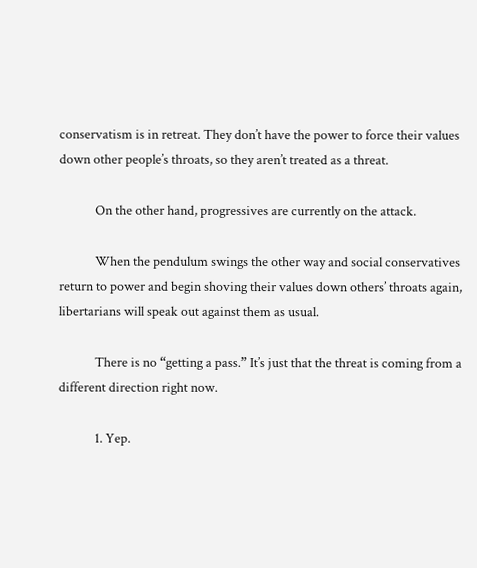conservatism is in retreat. They don’t have the power to force their values down other people’s throats, so they aren’t treated as a threat.

            On the other hand, progressives are currently on the attack.

            When the pendulum swings the other way and social conservatives return to power and begin shoving their values down others’ throats again, libertarians will speak out against them as usual.

            There is no “getting a pass.” It’s just that the threat is coming from a different direction right now.

            1. Yep.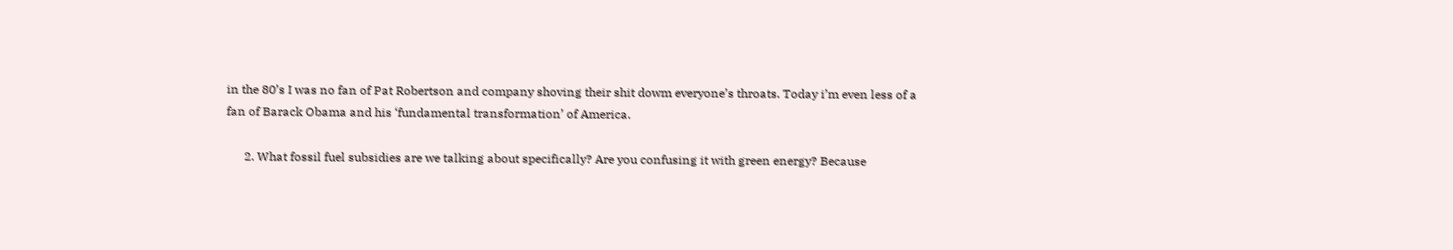in the 80’s I was no fan of Pat Robertson and company shoving their shit dowm everyone’s throats. Today i’m even less of a fan of Barack Obama and his ‘fundamental transformation’ of America.

      2. What fossil fuel subsidies are we talking about specifically? Are you confusing it with green energy? Because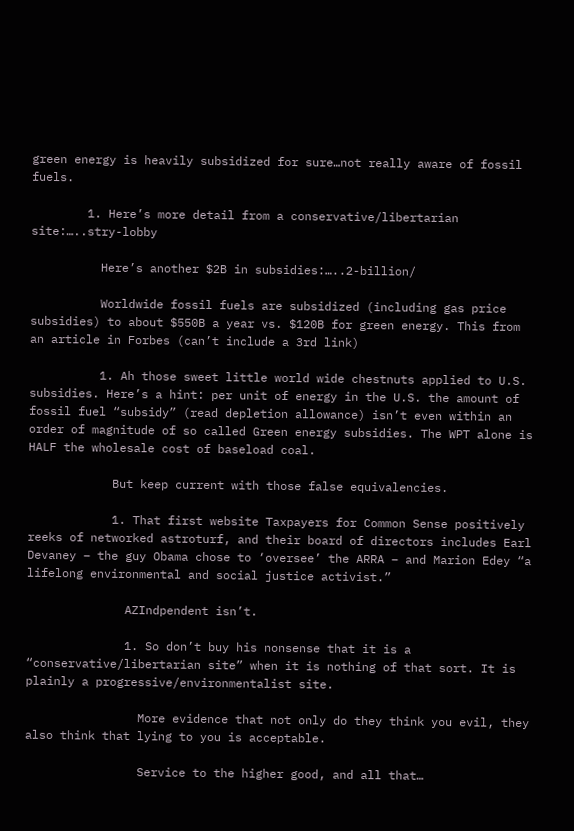green energy is heavily subsidized for sure…not really aware of fossil fuels.

        1. Here’s more detail from a conservative/libertarian site:…..stry-lobby

          Here’s another $2B in subsidies:…..2-billion/

          Worldwide fossil fuels are subsidized (including gas price subsidies) to about $550B a year vs. $120B for green energy. This from an article in Forbes (can’t include a 3rd link)

          1. Ah those sweet little world wide chestnuts applied to U.S. subsidies. Here’s a hint: per unit of energy in the U.S. the amount of fossil fuel “subsidy” (read depletion allowance) isn’t even within an order of magnitude of so called Green energy subsidies. The WPT alone is HALF the wholesale cost of baseload coal.

            But keep current with those false equivalencies.

            1. That first website Taxpayers for Common Sense positively reeks of networked astroturf, and their board of directors includes Earl Devaney – the guy Obama chose to ‘oversee’ the ARRA – and Marion Edey “a lifelong environmental and social justice activist.”

              AZIndpendent isn’t.

              1. So don’t buy his nonsense that it is a “conservative/libertarian site” when it is nothing of that sort. It is plainly a progressive/environmentalist site.

                More evidence that not only do they think you evil, they also think that lying to you is acceptable.

                Service to the higher good, and all that…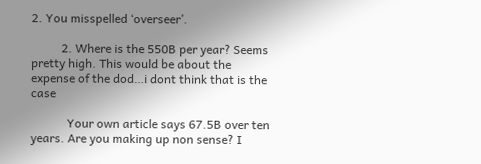2. You misspelled ‘overseer’.

          2. Where is the 550B per year? Seems pretty high. This would be about the expense of the dod…i dont think that is the case

            Your own article says 67.5B over ten years. Are you making up non sense? I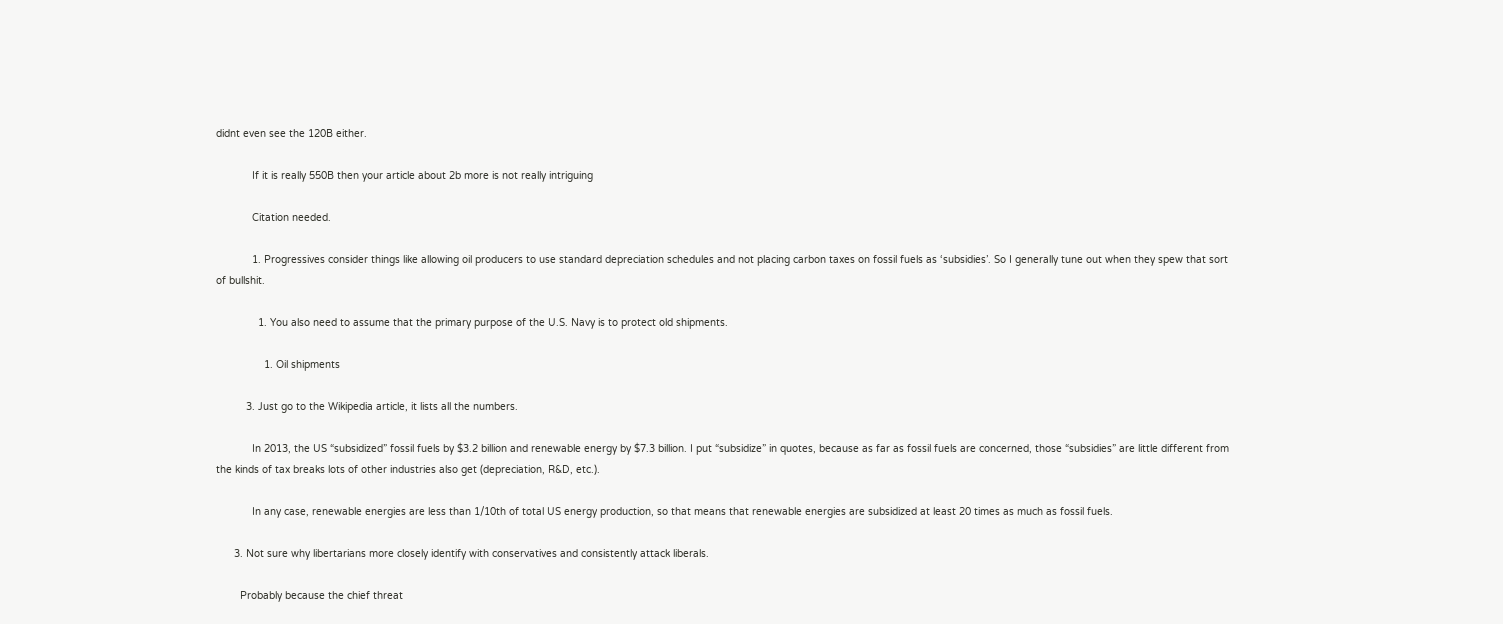didnt even see the 120B either.

            If it is really 550B then your article about 2b more is not really intriguing

            Citation needed.

            1. Progressives consider things like allowing oil producers to use standard depreciation schedules and not placing carbon taxes on fossil fuels as ‘subsidies’. So I generally tune out when they spew that sort of bullshit.

              1. You also need to assume that the primary purpose of the U.S. Navy is to protect old shipments.

                1. Oil shipments

          3. Just go to the Wikipedia article, it lists all the numbers.

            In 2013, the US “subsidized” fossil fuels by $3.2 billion and renewable energy by $7.3 billion. I put “subsidize” in quotes, because as far as fossil fuels are concerned, those “subsidies” are little different from the kinds of tax breaks lots of other industries also get (depreciation, R&D, etc.).

            In any case, renewable energies are less than 1/10th of total US energy production, so that means that renewable energies are subsidized at least 20 times as much as fossil fuels.

      3. Not sure why libertarians more closely identify with conservatives and consistently attack liberals.

        Probably because the chief threat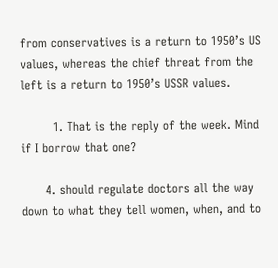from conservatives is a return to 1950’s US values, whereas the chief threat from the left is a return to 1950’s USSR values.

        1. That is the reply of the week. Mind if I borrow that one?

      4. should regulate doctors all the way down to what they tell women, when, and to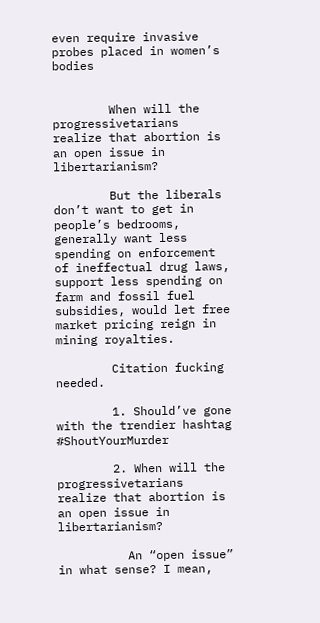even require invasive probes placed in women’s bodies


        When will the progressivetarians realize that abortion is an open issue in libertarianism?

        But the liberals don’t want to get in people’s bedrooms, generally want less spending on enforcement of ineffectual drug laws, support less spending on farm and fossil fuel subsidies, would let free market pricing reign in mining royalties.

        Citation fucking needed.

        1. Should’ve gone with the trendier hashtag #ShoutYourMurder

        2. When will the progressivetarians realize that abortion is an open issue in libertarianism?

          An “open issue” in what sense? I mean,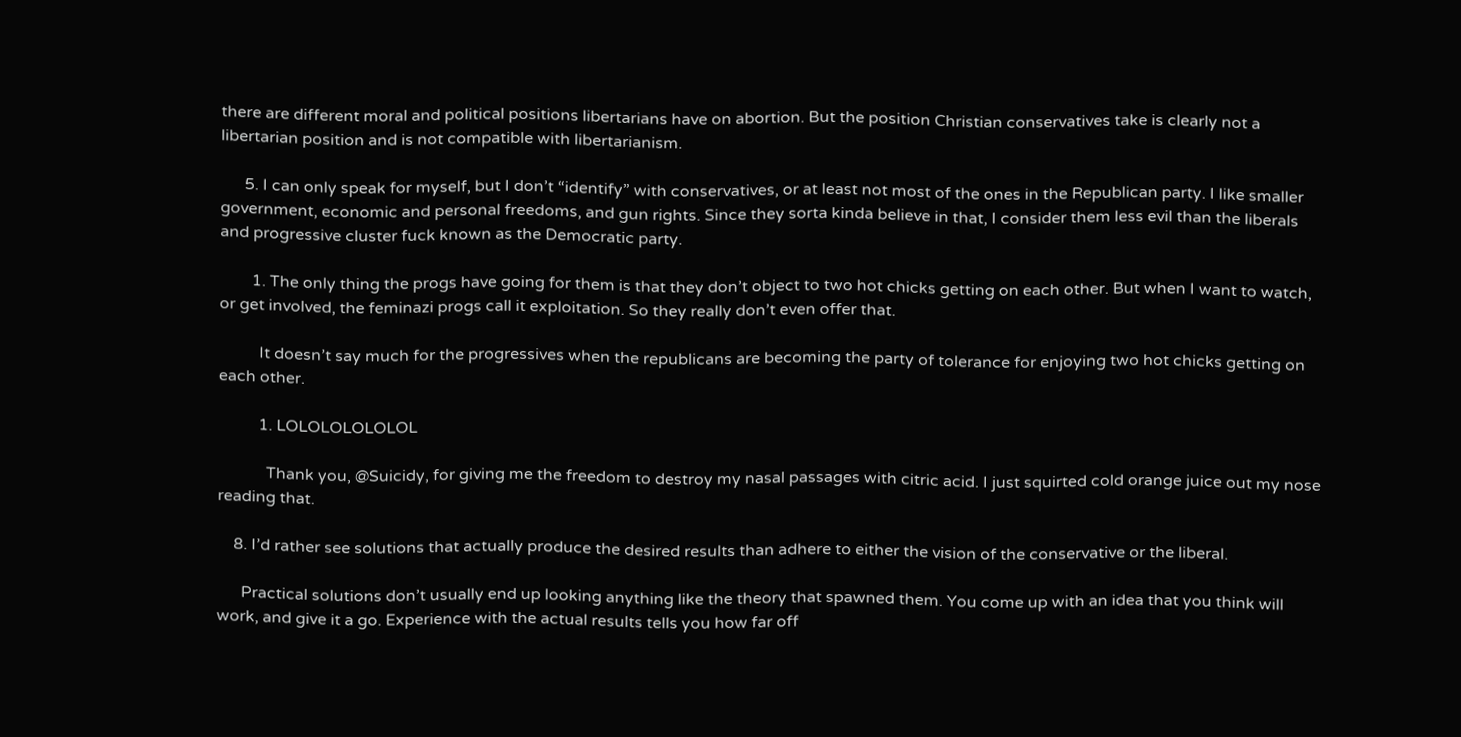there are different moral and political positions libertarians have on abortion. But the position Christian conservatives take is clearly not a libertarian position and is not compatible with libertarianism.

      5. I can only speak for myself, but I don’t “identify” with conservatives, or at least not most of the ones in the Republican party. I like smaller government, economic and personal freedoms, and gun rights. Since they sorta kinda believe in that, I consider them less evil than the liberals and progressive cluster fuck known as the Democratic party.

        1. The only thing the progs have going for them is that they don’t object to two hot chicks getting on each other. But when I want to watch, or get involved, the feminazi progs call it exploitation. So they really don’t even offer that.

          It doesn’t say much for the progressives when the republicans are becoming the party of tolerance for enjoying two hot chicks getting on each other.

          1. LOLOLOLOLOLOL

            Thank you, @Suicidy, for giving me the freedom to destroy my nasal passages with citric acid. I just squirted cold orange juice out my nose reading that.

    8. I’d rather see solutions that actually produce the desired results than adhere to either the vision of the conservative or the liberal.

      Practical solutions don’t usually end up looking anything like the theory that spawned them. You come up with an idea that you think will work, and give it a go. Experience with the actual results tells you how far off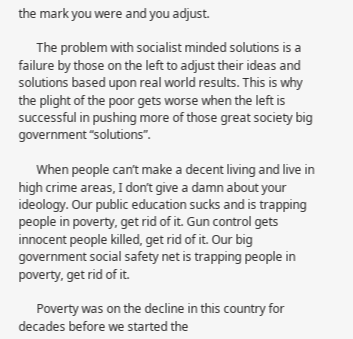the mark you were and you adjust.

      The problem with socialist minded solutions is a failure by those on the left to adjust their ideas and solutions based upon real world results. This is why the plight of the poor gets worse when the left is successful in pushing more of those great society big government “solutions”.

      When people can’t make a decent living and live in high crime areas, I don’t give a damn about your ideology. Our public education sucks and is trapping people in poverty, get rid of it. Gun control gets innocent people killed, get rid of it. Our big government social safety net is trapping people in poverty, get rid of it.

      Poverty was on the decline in this country for decades before we started the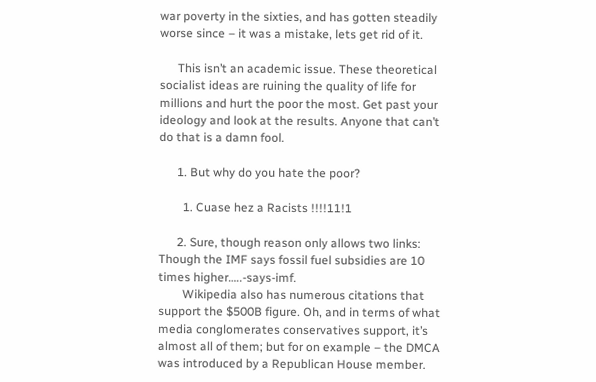war poverty in the sixties, and has gotten steadily worse since – it was a mistake, lets get rid of it.

      This isn’t an academic issue. These theoretical socialist ideas are ruining the quality of life for millions and hurt the poor the most. Get past your ideology and look at the results. Anyone that can’t do that is a damn fool.

      1. But why do you hate the poor?

        1. Cuase hez a Racists !!!!11!1

      2. Sure, though reason only allows two links: Though the IMF says fossil fuel subsidies are 10 times higher…..-says-imf.
        Wikipedia also has numerous citations that support the $500B figure. Oh, and in terms of what media conglomerates conservatives support, it’s almost all of them; but for on example – the DMCA was introduced by a Republican House member.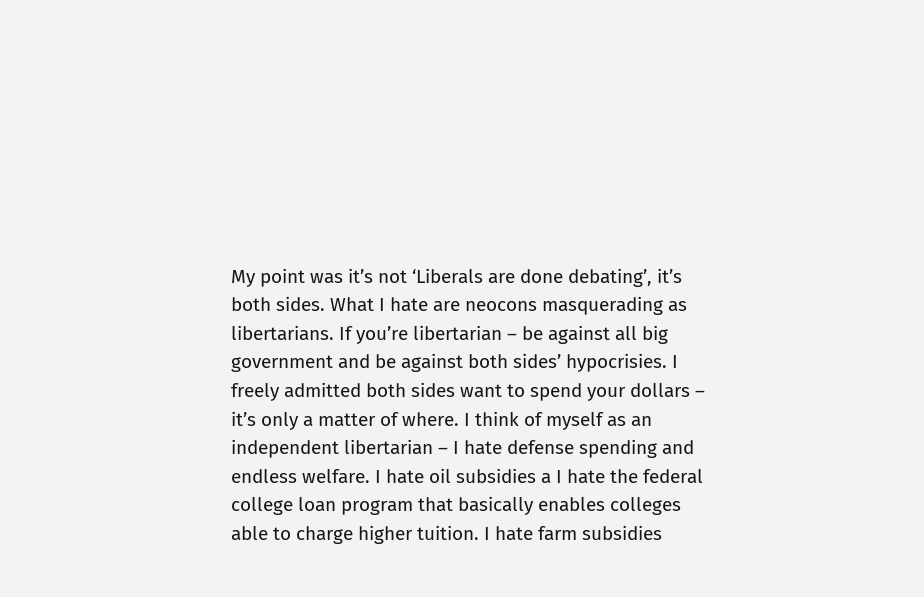My point was it’s not ‘Liberals are done debating’, it’s both sides. What I hate are neocons masquerading as libertarians. If you’re libertarian – be against all big government and be against both sides’ hypocrisies. I freely admitted both sides want to spend your dollars – it’s only a matter of where. I think of myself as an independent libertarian – I hate defense spending and endless welfare. I hate oil subsidies a I hate the federal college loan program that basically enables colleges able to charge higher tuition. I hate farm subsidies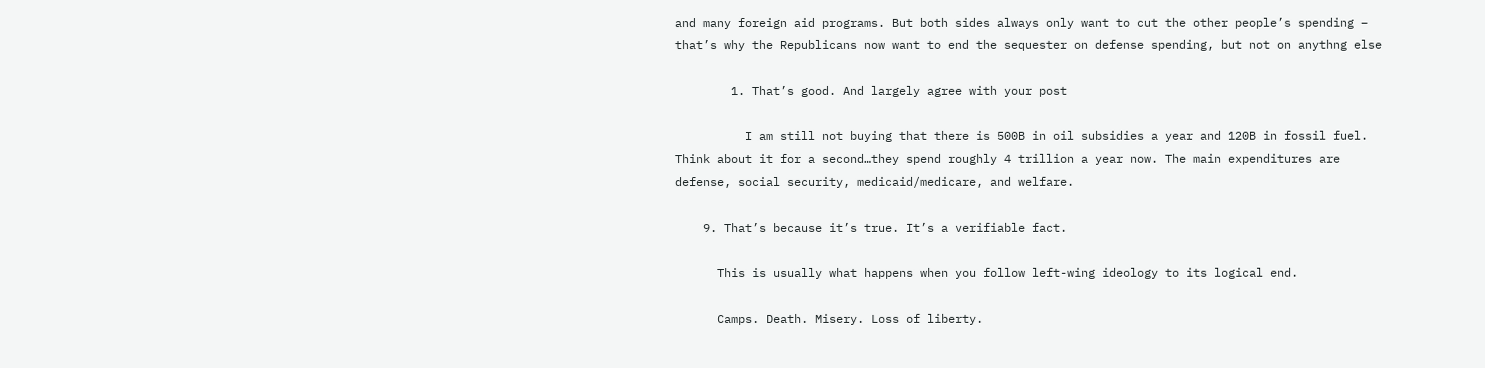and many foreign aid programs. But both sides always only want to cut the other people’s spending – that’s why the Republicans now want to end the sequester on defense spending, but not on anythng else

        1. That’s good. And largely agree with your post

          I am still not buying that there is 500B in oil subsidies a year and 120B in fossil fuel. Think about it for a second…they spend roughly 4 trillion a year now. The main expenditures are defense, social security, medicaid/medicare, and welfare.

    9. That’s because it’s true. It’s a verifiable fact.

      This is usually what happens when you follow left-wing ideology to its logical end.

      Camps. Death. Misery. Loss of liberty.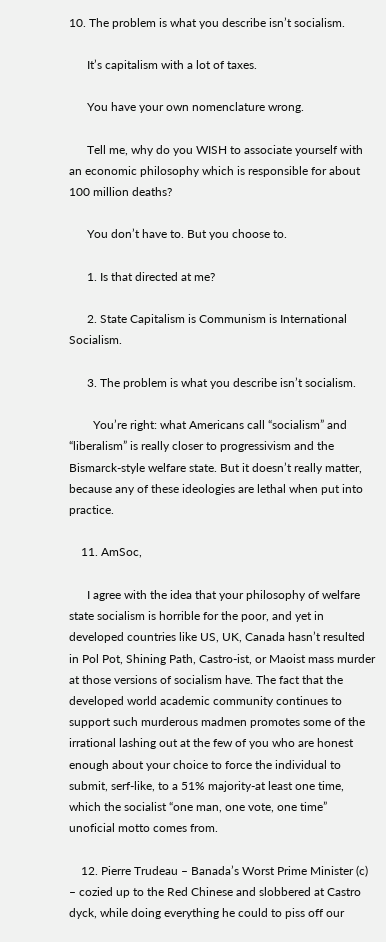10. The problem is what you describe isn’t socialism.

      It’s capitalism with a lot of taxes.

      You have your own nomenclature wrong.

      Tell me, why do you WISH to associate yourself with an economic philosophy which is responsible for about 100 million deaths?

      You don’t have to. But you choose to.

      1. Is that directed at me?

      2. State Capitalism is Communism is International Socialism.

      3. The problem is what you describe isn’t socialism.

        You’re right: what Americans call “socialism” and “liberalism” is really closer to progressivism and the Bismarck-style welfare state. But it doesn’t really matter, because any of these ideologies are lethal when put into practice.

    11. AmSoc,

      I agree with the idea that your philosophy of welfare state socialism is horrible for the poor, and yet in developed countries like US, UK, Canada hasn’t resulted in Pol Pot, Shining Path, Castro-ist, or Maoist mass murder at those versions of socialism have. The fact that the developed world academic community continues to support such murderous madmen promotes some of the irrational lashing out at the few of you who are honest enough about your choice to force the individual to submit, serf-like, to a 51% majority-at least one time, which the socialist “one man, one vote, one time” unoficial motto comes from.

    12. Pierre Trudeau – Banada’s Worst Prime Minister (c) – cozied up to the Red Chinese and slobbered at Castro dyck, while doing everything he could to piss off our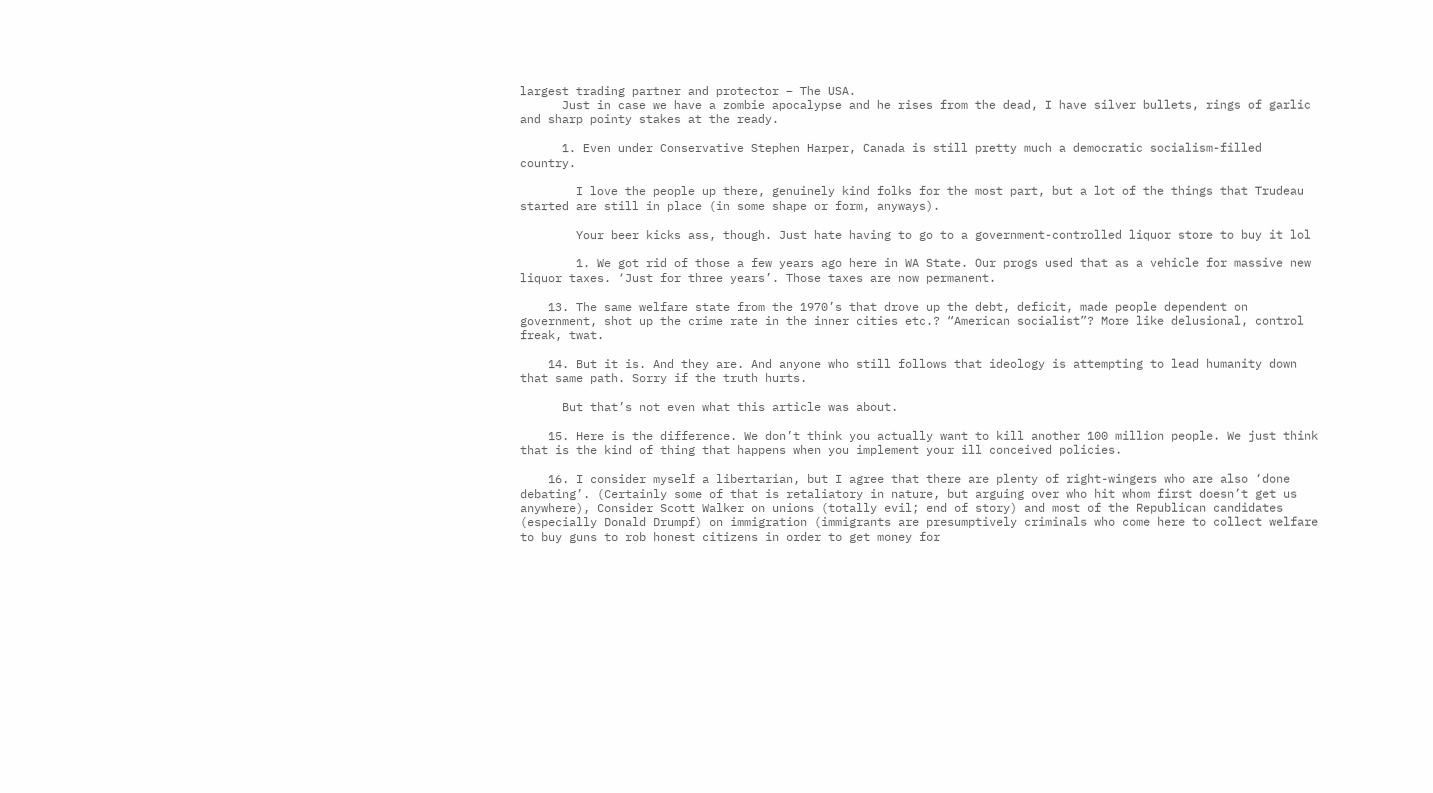largest trading partner and protector – The USA.
      Just in case we have a zombie apocalypse and he rises from the dead, I have silver bullets, rings of garlic and sharp pointy stakes at the ready.

      1. Even under Conservative Stephen Harper, Canada is still pretty much a democratic socialism-filled country.

        I love the people up there, genuinely kind folks for the most part, but a lot of the things that Trudeau started are still in place (in some shape or form, anyways).

        Your beer kicks ass, though. Just hate having to go to a government-controlled liquor store to buy it lol

        1. We got rid of those a few years ago here in WA State. Our progs used that as a vehicle for massive new liquor taxes. ‘Just for three years’. Those taxes are now permanent.

    13. The same welfare state from the 1970’s that drove up the debt, deficit, made people dependent on government, shot up the crime rate in the inner cities etc.? “American socialist”? More like delusional, control freak, twat.

    14. But it is. And they are. And anyone who still follows that ideology is attempting to lead humanity down that same path. Sorry if the truth hurts.

      But that’s not even what this article was about.

    15. Here is the difference. We don’t think you actually want to kill another 100 million people. We just think that is the kind of thing that happens when you implement your ill conceived policies.

    16. I consider myself a libertarian, but I agree that there are plenty of right-wingers who are also ‘done debating’. (Certainly some of that is retaliatory in nature, but arguing over who hit whom first doesn’t get us anywhere), Consider Scott Walker on unions (totally evil; end of story) and most of the Republican candidates (especially Donald Drumpf) on immigration (immigrants are presumptively criminals who come here to collect welfare to buy guns to rob honest citizens in order to get money for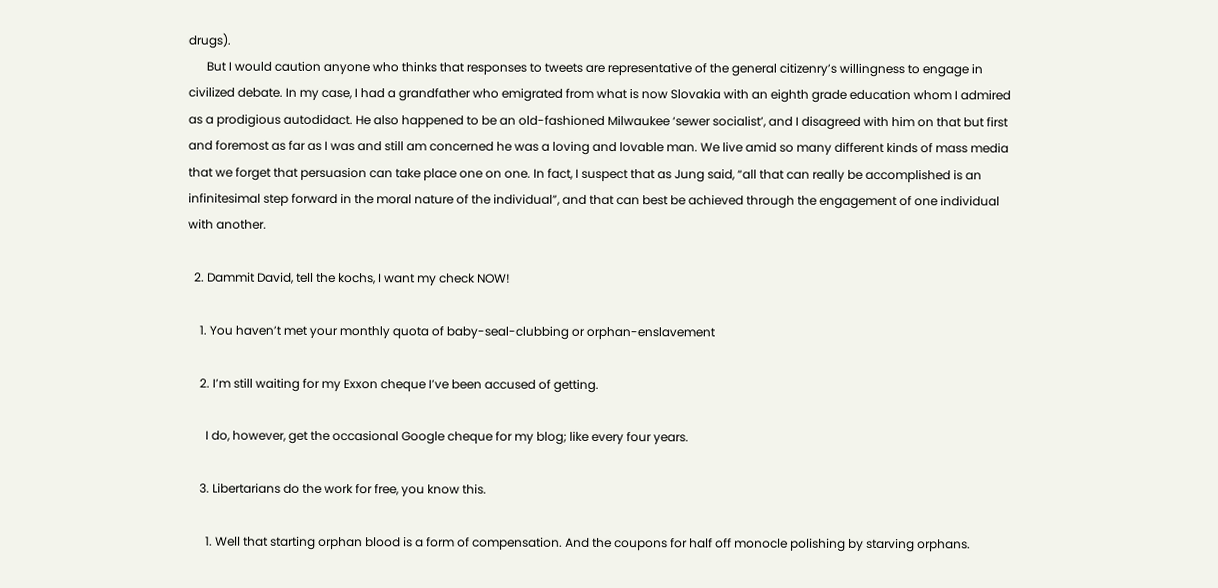drugs).
      But I would caution anyone who thinks that responses to tweets are representative of the general citizenry’s willingness to engage in civilized debate. In my case, I had a grandfather who emigrated from what is now Slovakia with an eighth grade education whom I admired as a prodigious autodidact. He also happened to be an old-fashioned Milwaukee ‘sewer socialist’, and I disagreed with him on that but first and foremost as far as I was and still am concerned he was a loving and lovable man. We live amid so many different kinds of mass media that we forget that persuasion can take place one on one. In fact, I suspect that as Jung said, “all that can really be accomplished is an infinitesimal step forward in the moral nature of the individual”, and that can best be achieved through the engagement of one individual with another.

  2. Dammit David, tell the kochs, I want my check NOW!

    1. You haven’t met your monthly quota of baby-seal-clubbing or orphan-enslavement

    2. I’m still waiting for my Exxon cheque I’ve been accused of getting.

      I do, however, get the occasional Google cheque for my blog; like every four years.

    3. Libertarians do the work for free, you know this.

      1. Well that starting orphan blood is a form of compensation. And the coupons for half off monocle polishing by starving orphans.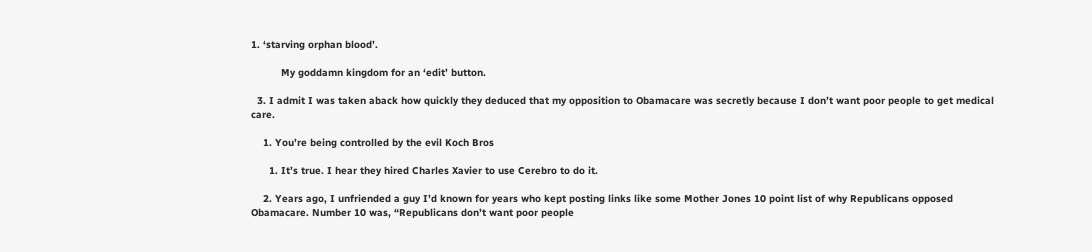1. ‘starving orphan blood’.

          My goddamn kingdom for an ‘edit’ button.

  3. I admit I was taken aback how quickly they deduced that my opposition to Obamacare was secretly because I don’t want poor people to get medical care.

    1. You’re being controlled by the evil Koch Bros

      1. It’s true. I hear they hired Charles Xavier to use Cerebro to do it.

    2. Years ago, I unfriended a guy I’d known for years who kept posting links like some Mother Jones 10 point list of why Republicans opposed Obamacare. Number 10 was, “Republicans don’t want poor people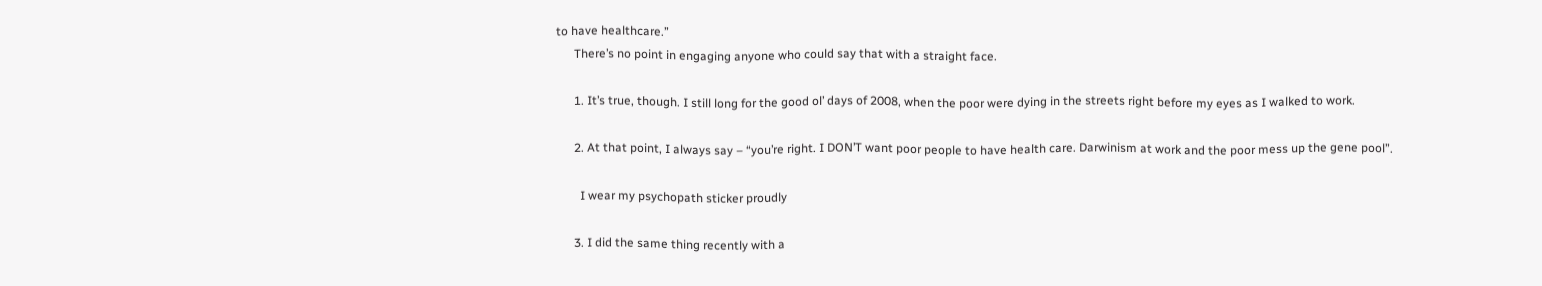to have healthcare.”
      There’s no point in engaging anyone who could say that with a straight face.

      1. It’s true, though. I still long for the good ol’ days of 2008, when the poor were dying in the streets right before my eyes as I walked to work.

      2. At that point, I always say – “you’re right. I DON’T want poor people to have health care. Darwinism at work and the poor mess up the gene pool”.

        I wear my psychopath sticker proudly

      3. I did the same thing recently with a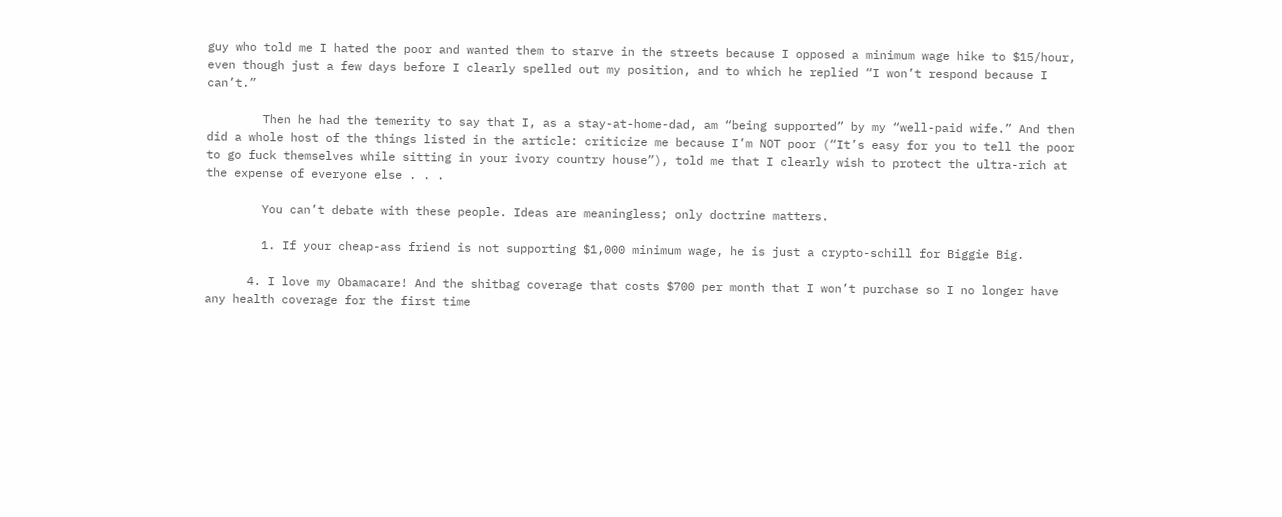guy who told me I hated the poor and wanted them to starve in the streets because I opposed a minimum wage hike to $15/hour, even though just a few days before I clearly spelled out my position, and to which he replied “I won’t respond because I can’t.”

        Then he had the temerity to say that I, as a stay-at-home-dad, am “being supported” by my “well-paid wife.” And then did a whole host of the things listed in the article: criticize me because I’m NOT poor (“It’s easy for you to tell the poor to go fuck themselves while sitting in your ivory country house”), told me that I clearly wish to protect the ultra-rich at the expense of everyone else . . .

        You can’t debate with these people. Ideas are meaningless; only doctrine matters.

        1. If your cheap-ass friend is not supporting $1,000 minimum wage, he is just a crypto-schill for Biggie Big.

      4. I love my Obamacare! And the shitbag coverage that costs $700 per month that I won’t purchase so I no longer have any health coverage for the first time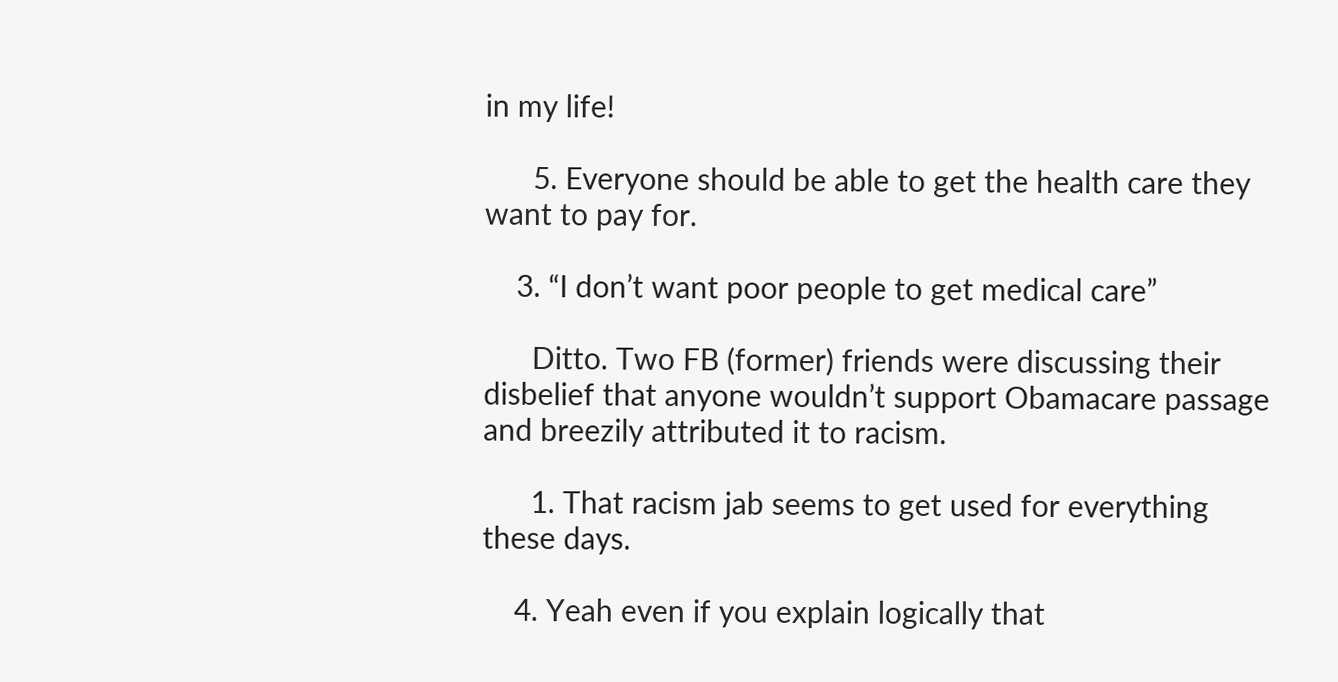in my life!

      5. Everyone should be able to get the health care they want to pay for.

    3. “I don’t want poor people to get medical care”

      Ditto. Two FB (former) friends were discussing their disbelief that anyone wouldn’t support Obamacare passage and breezily attributed it to racism.

      1. That racism jab seems to get used for everything these days.

    4. Yeah even if you explain logically that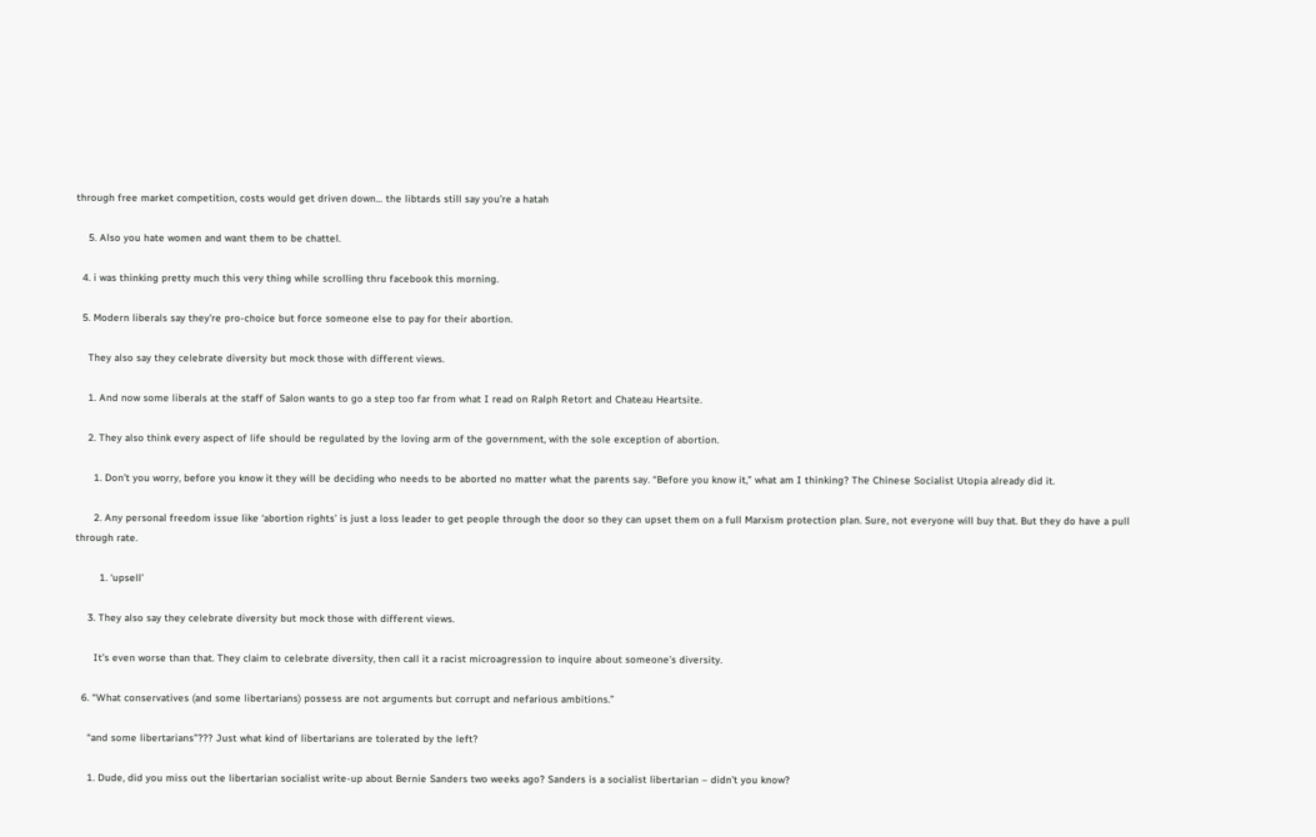through free market competition, costs would get driven down… the libtards still say you’re a hatah

    5. Also you hate women and want them to be chattel.

  4. i was thinking pretty much this very thing while scrolling thru facebook this morning.

  5. Modern liberals say they’re pro-choice but force someone else to pay for their abortion.

    They also say they celebrate diversity but mock those with different views.

    1. And now some liberals at the staff of Salon wants to go a step too far from what I read on Ralph Retort and Chateau Heartsite.

    2. They also think every aspect of life should be regulated by the loving arm of the government, with the sole exception of abortion.

      1. Don’t you worry, before you know it they will be deciding who needs to be aborted no matter what the parents say. “Before you know it,” what am I thinking? The Chinese Socialist Utopia already did it.

      2. Any personal freedom issue like ‘abortion rights’ is just a loss leader to get people through the door so they can upset them on a full Marxism protection plan. Sure, not everyone will buy that. But they do have a pull through rate.

        1. ‘upsell’

    3. They also say they celebrate diversity but mock those with different views.

      It’s even worse than that. They claim to celebrate diversity, then call it a racist microagression to inquire about someone’s diversity.

  6. “What conservatives (and some libertarians) possess are not arguments but corrupt and nefarious ambitions.”

    “and some libertarians”??? Just what kind of libertarians are tolerated by the left?

    1. Dude, did you miss out the libertarian socialist write-up about Bernie Sanders two weeks ago? Sanders is a socialist libertarian – didn’t you know?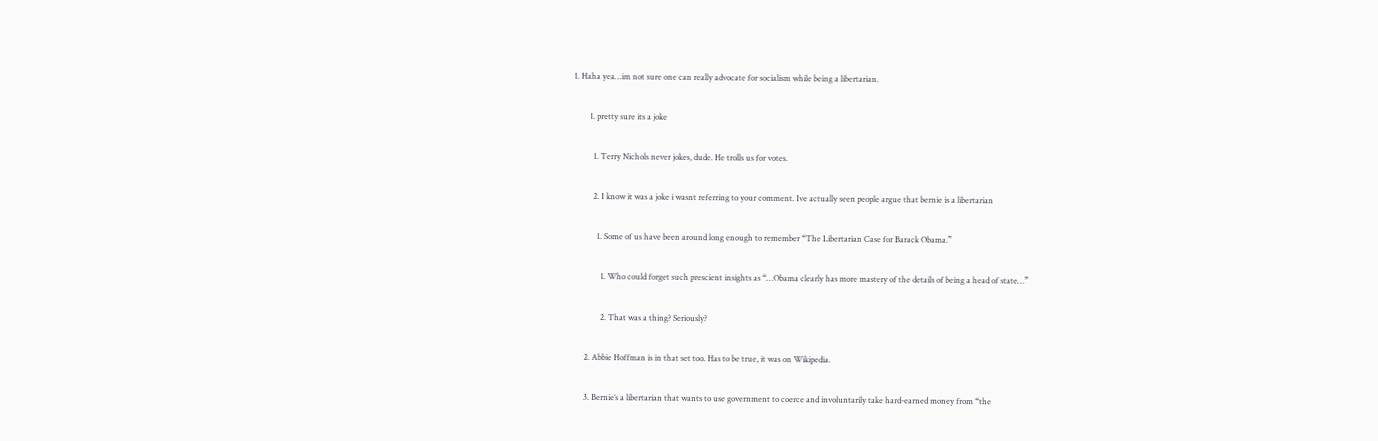1. Haha yea…im not sure one can really advocate for socialism while being a libertarian.

        1. pretty sure its a joke

          1. Terry Nichols never jokes, dude. He trolls us for votes.

          2. I know it was a joke i wasnt referring to your comment. Ive actually seen people argue that bernie is a libertarian

            1. Some of us have been around long enough to remember “The Libertarian Case for Barack Obama.”

              1. Who could forget such prescient insights as “…Obama clearly has more mastery of the details of being a head of state…”

              2. That was a thing? Seriously?

      2. Abbie Hoffman is in that set too. Has to be true, it was on Wikipedia.

      3. Bernie’s a libertarian that wants to use government to coerce and involuntarily take hard-earned money from “the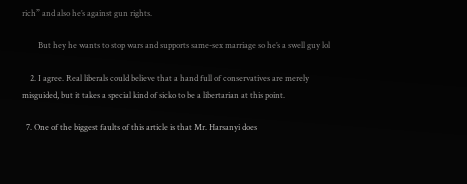rich” and also he’s against gun rights.

        But hey he wants to stop wars and supports same-sex marriage so he’s a swell guy lol

    2. I agree. Real liberals could believe that a hand full of conservatives are merely misguided, but it takes a special kind of sicko to be a libertarian at this point.

  7. One of the biggest faults of this article is that Mr. Harsanyi does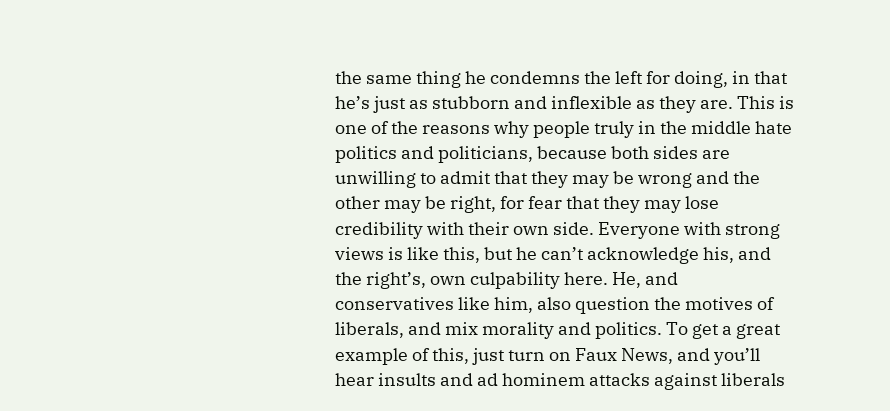the same thing he condemns the left for doing, in that he’s just as stubborn and inflexible as they are. This is one of the reasons why people truly in the middle hate politics and politicians, because both sides are unwilling to admit that they may be wrong and the other may be right, for fear that they may lose credibility with their own side. Everyone with strong views is like this, but he can’t acknowledge his, and the right’s, own culpability here. He, and conservatives like him, also question the motives of liberals, and mix morality and politics. To get a great example of this, just turn on Faux News, and you’ll hear insults and ad hominem attacks against liberals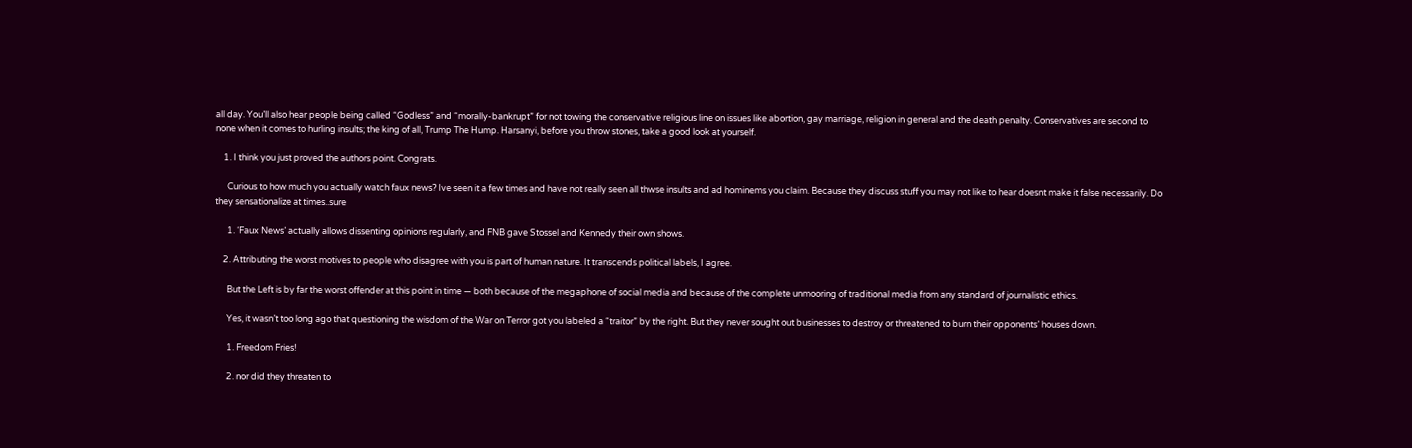all day. You’ll also hear people being called “Godless” and “morally-bankrupt” for not towing the conservative religious line on issues like abortion, gay marriage, religion in general and the death penalty. Conservatives are second to none when it comes to hurling insults; the king of all, Trump The Hump. Harsanyi, before you throw stones, take a good look at yourself.

    1. I think you just proved the authors point. Congrats.

      Curious to how much you actually watch faux news? Ive seen it a few times and have not really seen all thwse insults and ad hominems you claim. Because they discuss stuff you may not like to hear doesnt make it false necessarily. Do they sensationalize at times..sure

      1. ‘Faux News’ actually allows dissenting opinions regularly, and FNB gave Stossel and Kennedy their own shows.

    2. Attributing the worst motives to people who disagree with you is part of human nature. It transcends political labels, I agree.

      But the Left is by far the worst offender at this point in time — both because of the megaphone of social media and because of the complete unmooring of traditional media from any standard of journalistic ethics.

      Yes, it wasn’t too long ago that questioning the wisdom of the War on Terror got you labeled a “traitor” by the right. But they never sought out businesses to destroy or threatened to burn their opponents’ houses down.

      1. Freedom Fries!

      2. nor did they threaten to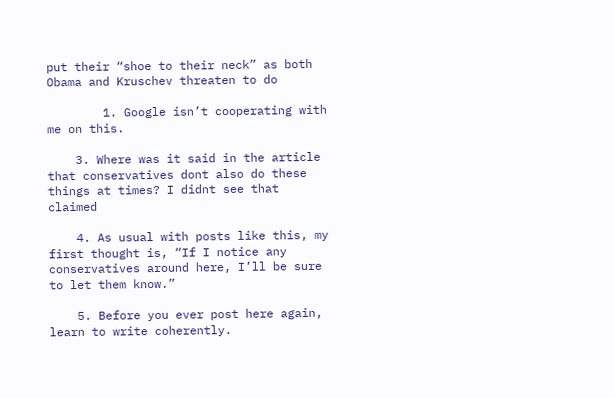put their “shoe to their neck” as both Obama and Kruschev threaten to do

        1. Google isn’t cooperating with me on this.

    3. Where was it said in the article that conservatives dont also do these things at times? I didnt see that claimed

    4. As usual with posts like this, my first thought is, “If I notice any conservatives around here, I’ll be sure to let them know.”

    5. Before you ever post here again, learn to write coherently.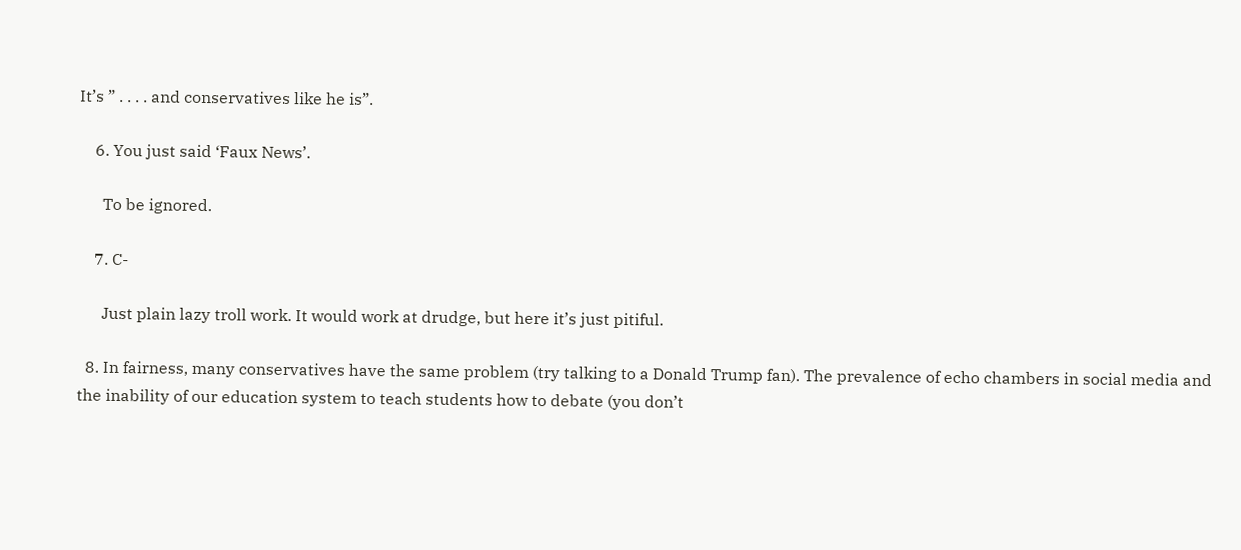It’s ” . . . . and conservatives like he is”.

    6. You just said ‘Faux News’.

      To be ignored.

    7. C-

      Just plain lazy troll work. It would work at drudge, but here it’s just pitiful.

  8. In fairness, many conservatives have the same problem (try talking to a Donald Trump fan). The prevalence of echo chambers in social media and the inability of our education system to teach students how to debate (you don’t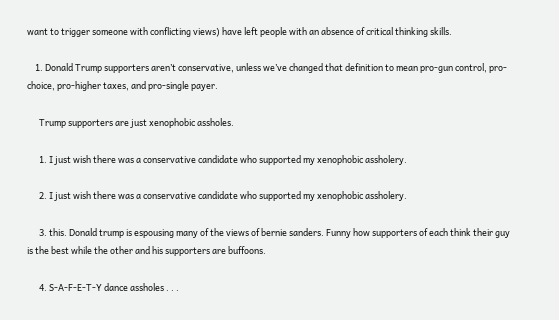want to trigger someone with conflicting views) have left people with an absence of critical thinking skills.

    1. Donald Trump supporters aren’t conservative, unless we’ve changed that definition to mean pro-gun control, pro-choice, pro-higher taxes, and pro-single payer.

      Trump supporters are just xenophobic assholes.

      1. I just wish there was a conservative candidate who supported my xenophobic assholery.

      2. I just wish there was a conservative candidate who supported my xenophobic assholery.

      3. this. Donald trump is espousing many of the views of bernie sanders. Funny how supporters of each think their guy is the best while the other and his supporters are buffoons.

      4. S-A-F-E-T-Y dance assholes . . .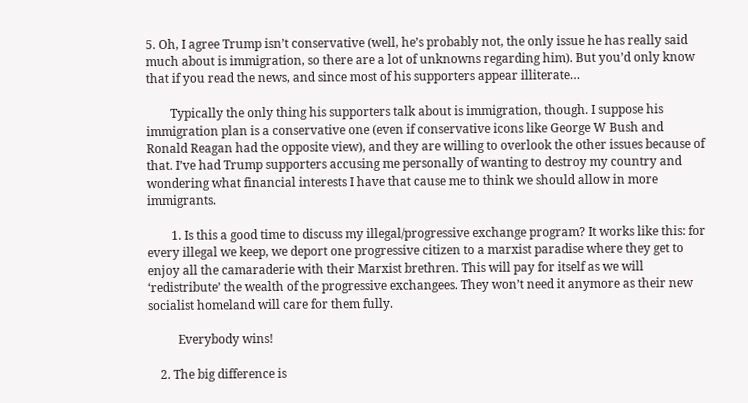5. Oh, I agree Trump isn’t conservative (well, he’s probably not, the only issue he has really said much about is immigration, so there are a lot of unknowns regarding him). But you’d only know that if you read the news, and since most of his supporters appear illiterate…

        Typically the only thing his supporters talk about is immigration, though. I suppose his immigration plan is a conservative one (even if conservative icons like George W Bush and Ronald Reagan had the opposite view), and they are willing to overlook the other issues because of that. I’ve had Trump supporters accusing me personally of wanting to destroy my country and wondering what financial interests I have that cause me to think we should allow in more immigrants.

        1. Is this a good time to discuss my illegal/progressive exchange program? It works like this: for every illegal we keep, we deport one progressive citizen to a marxist paradise where they get to enjoy all the camaraderie with their Marxist brethren. This will pay for itself as we will ‘redistribute’ the wealth of the progressive exchangees. They won’t need it anymore as their new socialist homeland will care for them fully.

          Everybody wins!

    2. The big difference is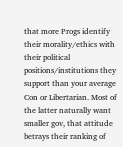that more Progs identify their morality/ethics with their political positions/institutions they support than your average Con or Libertarian. Most of the latter naturally want smaller gov, that attitude betrays their ranking of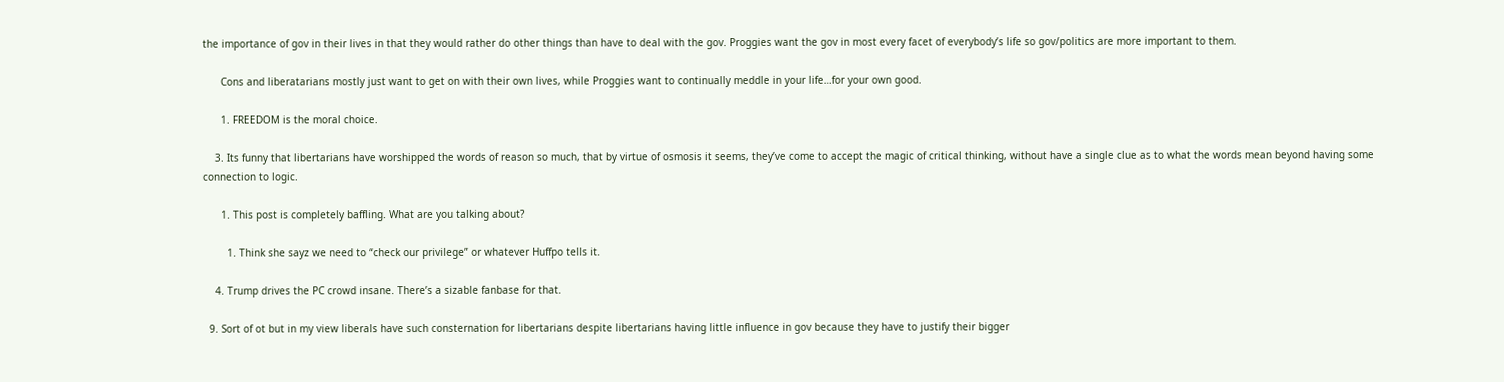the importance of gov in their lives in that they would rather do other things than have to deal with the gov. Proggies want the gov in most every facet of everybody’s life so gov/politics are more important to them.

      Cons and liberatarians mostly just want to get on with their own lives, while Proggies want to continually meddle in your life…for your own good.

      1. FREEDOM is the moral choice.

    3. Its funny that libertarians have worshipped the words of reason so much, that by virtue of osmosis it seems, they’ve come to accept the magic of critical thinking, without have a single clue as to what the words mean beyond having some connection to logic.

      1. This post is completely baffling. What are you talking about?

        1. Think she sayz we need to “check our privilege” or whatever Huffpo tells it.

    4. Trump drives the PC crowd insane. There’s a sizable fanbase for that.

  9. Sort of ot but in my view liberals have such consternation for libertarians despite libertarians having little influence in gov because they have to justify their bigger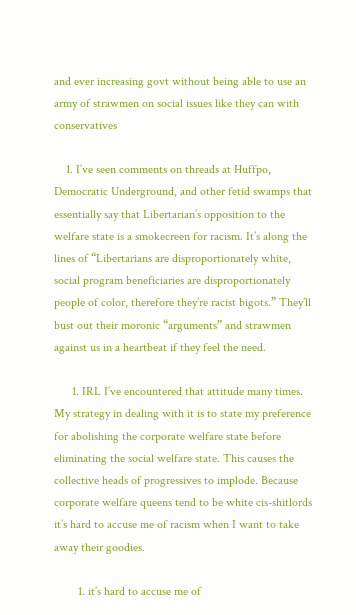and ever increasing govt without being able to use an army of strawmen on social issues like they can with conservatives

    1. I’ve seen comments on threads at Huffpo, Democratic Underground, and other fetid swamps that essentially say that Libertarian’s opposition to the welfare state is a smokecreen for racism. It’s along the lines of “Libertarians are disproportionately white, social program beneficiaries are disproportionately people of color, therefore they’re racist bigots.” They’ll bust out their moronic “arguments” and strawmen against us in a heartbeat if they feel the need.

      1. IRL I’ve encountered that attitude many times. My strategy in dealing with it is to state my preference for abolishing the corporate welfare state before eliminating the social welfare state. This causes the collective heads of progressives to implode. Because corporate welfare queens tend to be white cis-shitlords it’s hard to accuse me of racism when I want to take away their goodies.

        1. it’s hard to accuse me of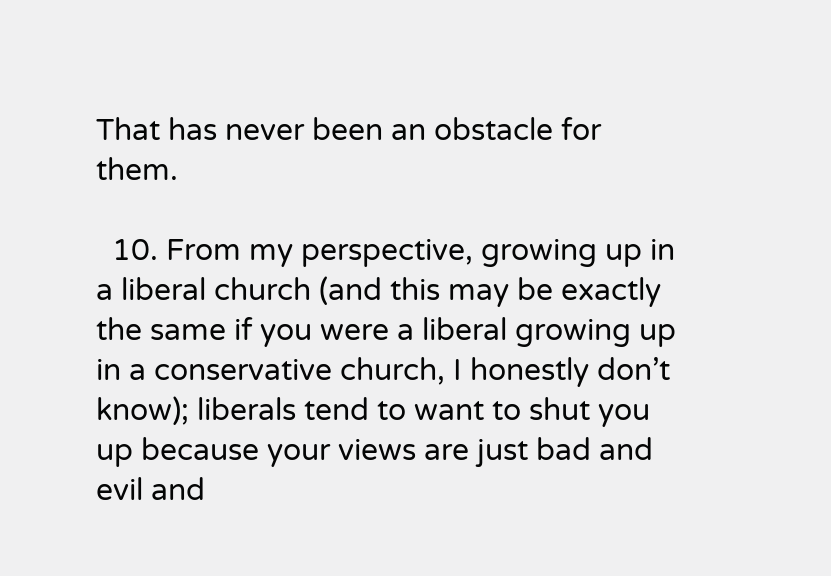That has never been an obstacle for them.

  10. From my perspective, growing up in a liberal church (and this may be exactly the same if you were a liberal growing up in a conservative church, I honestly don’t know); liberals tend to want to shut you up because your views are just bad and evil and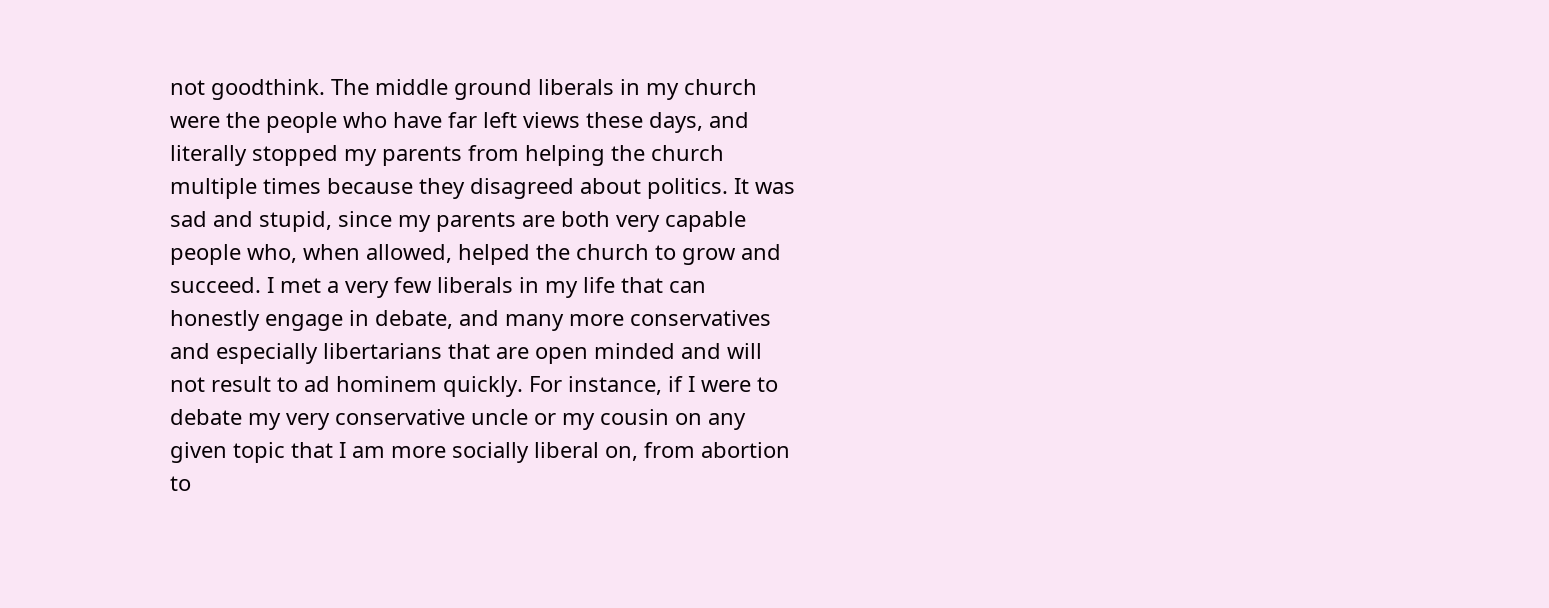not goodthink. The middle ground liberals in my church were the people who have far left views these days, and literally stopped my parents from helping the church multiple times because they disagreed about politics. It was sad and stupid, since my parents are both very capable people who, when allowed, helped the church to grow and succeed. I met a very few liberals in my life that can honestly engage in debate, and many more conservatives and especially libertarians that are open minded and will not result to ad hominem quickly. For instance, if I were to debate my very conservative uncle or my cousin on any given topic that I am more socially liberal on, from abortion to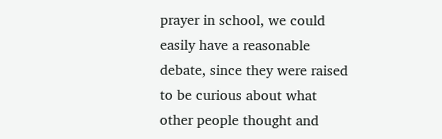prayer in school, we could easily have a reasonable debate, since they were raised to be curious about what other people thought and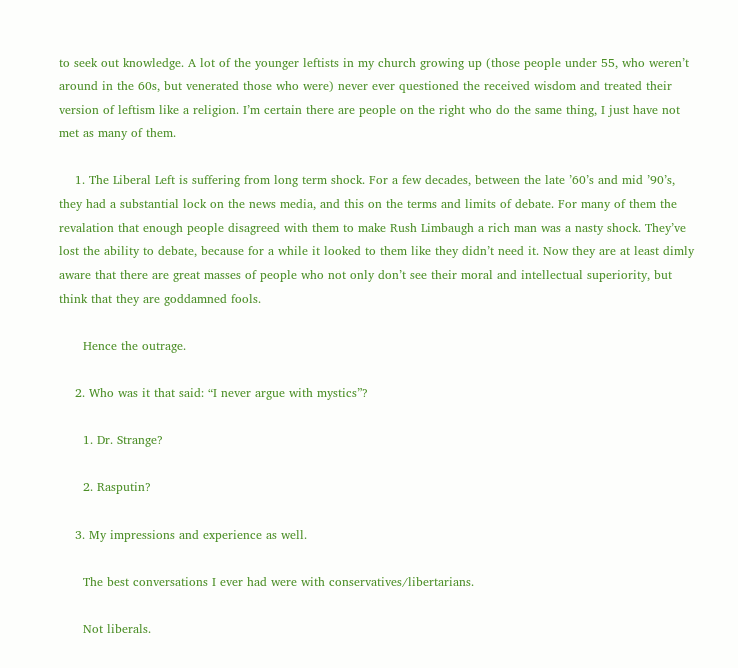to seek out knowledge. A lot of the younger leftists in my church growing up (those people under 55, who weren’t around in the 60s, but venerated those who were) never ever questioned the received wisdom and treated their version of leftism like a religion. I’m certain there are people on the right who do the same thing, I just have not met as many of them.

    1. The Liberal Left is suffering from long term shock. For a few decades, between the late ’60’s and mid ’90’s, they had a substantial lock on the news media, and this on the terms and limits of debate. For many of them the revalation that enough people disagreed with them to make Rush Limbaugh a rich man was a nasty shock. They’ve lost the ability to debate, because for a while it looked to them like they didn’t need it. Now they are at least dimly aware that there are great masses of people who not only don’t see their moral and intellectual superiority, but think that they are goddamned fools.

      Hence the outrage.

    2. Who was it that said: “I never argue with mystics”?

      1. Dr. Strange?

      2. Rasputin?

    3. My impressions and experience as well.

      The best conversations I ever had were with conservatives/libertarians.

      Not liberals.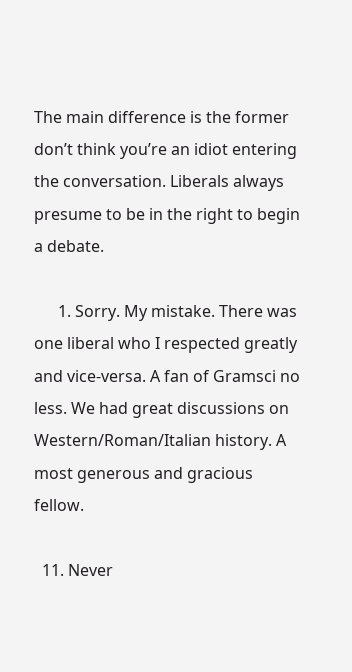The main difference is the former don’t think you’re an idiot entering the conversation. Liberals always presume to be in the right to begin a debate.

      1. Sorry. My mistake. There was one liberal who I respected greatly and vice-versa. A fan of Gramsci no less. We had great discussions on Western/Roman/Italian history. A most generous and gracious fellow.

  11. Never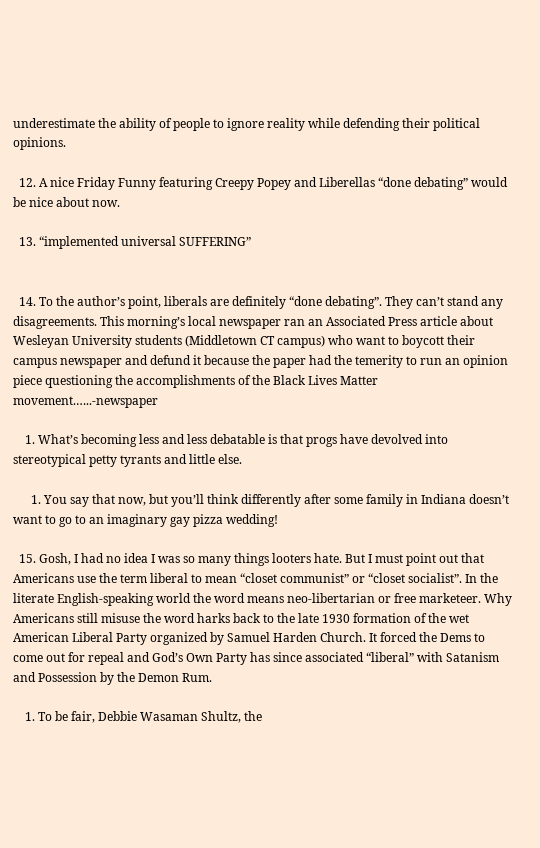underestimate the ability of people to ignore reality while defending their political opinions.

  12. A nice Friday Funny featuring Creepy Popey and Liberellas “done debating” would be nice about now.

  13. “implemented universal SUFFERING”


  14. To the author’s point, liberals are definitely “done debating”. They can’t stand any disagreements. This morning’s local newspaper ran an Associated Press article about Wesleyan University students (Middletown CT campus) who want to boycott their campus newspaper and defund it because the paper had the temerity to run an opinion piece questioning the accomplishments of the Black Lives Matter movement.…..-newspaper

    1. What’s becoming less and less debatable is that progs have devolved into stereotypical petty tyrants and little else.

      1. You say that now, but you’ll think differently after some family in Indiana doesn’t want to go to an imaginary gay pizza wedding!

  15. Gosh, I had no idea I was so many things looters hate. But I must point out that Americans use the term liberal to mean “closet communist” or “closet socialist”. In the literate English-speaking world the word means neo-libertarian or free marketeer. Why Americans still misuse the word harks back to the late 1930 formation of the wet American Liberal Party organized by Samuel Harden Church. It forced the Dems to come out for repeal and God’s Own Party has since associated “liberal” with Satanism and Possession by the Demon Rum.

    1. To be fair, Debbie Wasaman Shultz, the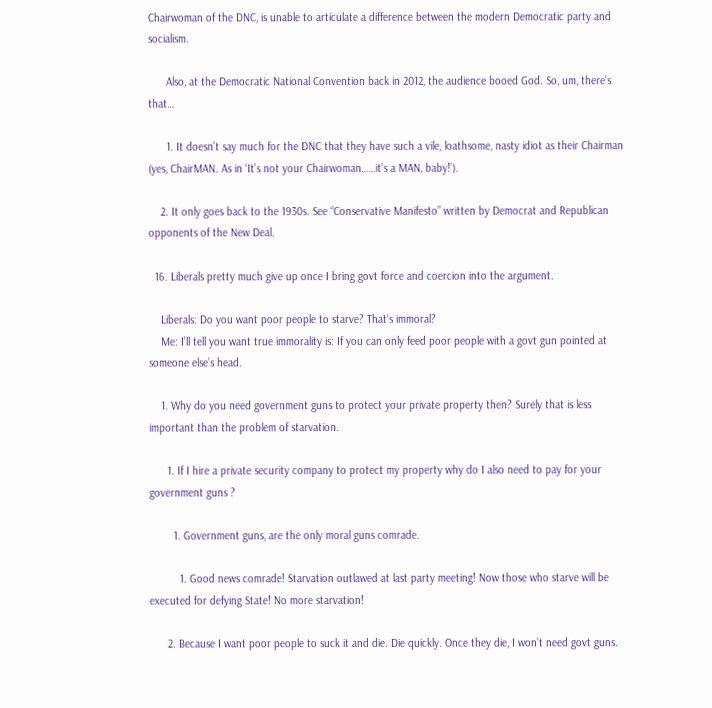Chairwoman of the DNC, is unable to articulate a difference between the modern Democratic party and socialism.

      Also, at the Democratic National Convention back in 2012, the audience booed God. So, um, there’s that…

      1. It doesn’t say much for the DNC that they have such a vile, loathsome, nasty idiot as their Chairman (yes, ChairMAN. As in ‘It’s not your Chairwoman……it’s a MAN, baby!’).

    2. It only goes back to the 1930s. See “Conservative Manifesto” written by Democrat and Republican opponents of the New Deal.

  16. Liberals pretty much give up once I bring govt force and coercion into the argument.

    Liberals: Do you want poor people to starve? That’s immoral?
    Me: I’ll tell you want true immorality is: If you can only feed poor people with a govt gun pointed at someone else’s head.

    1. Why do you need government guns to protect your private property then? Surely that is less important than the problem of starvation.

      1. If I hire a private security company to protect my property why do I also need to pay for your government guns ?

        1. Government guns, are the only moral guns comrade.

          1. Good news comrade! Starvation outlawed at last party meeting! Now those who starve will be executed for defying State! No more starvation!

      2. Because I want poor people to suck it and die. Die quickly. Once they die, I won’t need govt guns.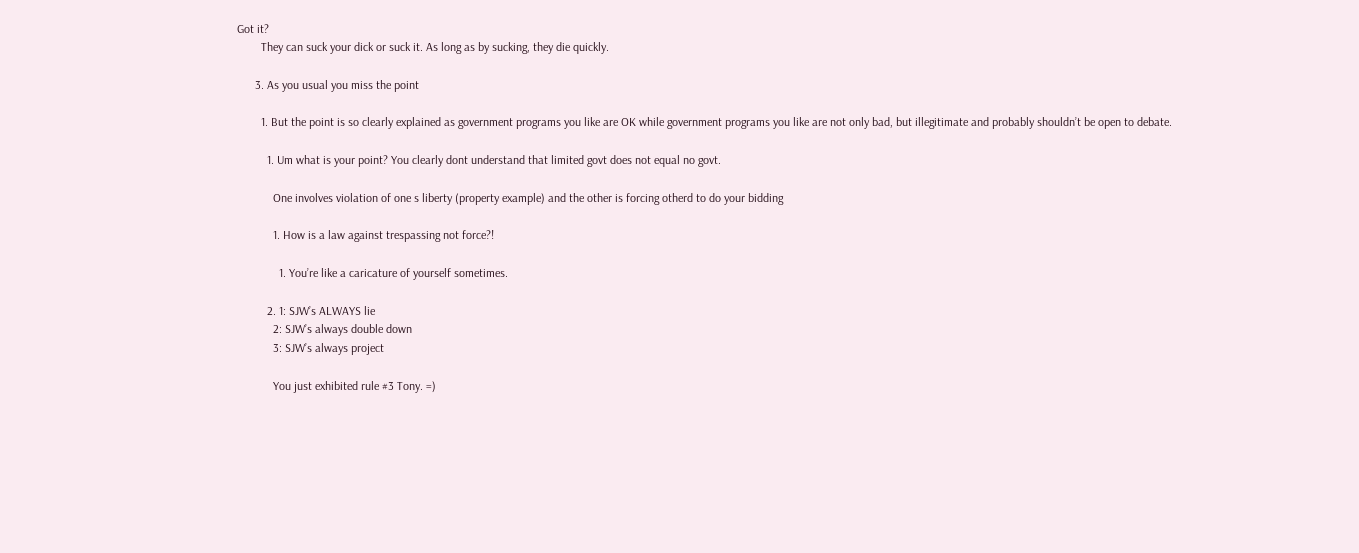Got it?
        They can suck your dick or suck it. As long as by sucking, they die quickly.

      3. As you usual you miss the point

        1. But the point is so clearly explained as government programs you like are OK while government programs you like are not only bad, but illegitimate and probably shouldn’t be open to debate.

          1. Um what is your point? You clearly dont understand that limited govt does not equal no govt.

            One involves violation of one s liberty (property example) and the other is forcing otherd to do your bidding

            1. How is a law against trespassing not force?!

              1. You’re like a caricature of yourself sometimes.

          2. 1: SJW’s ALWAYS lie
            2: SJW’s always double down
            3: SJW’s always project

            You just exhibited rule #3 Tony. =)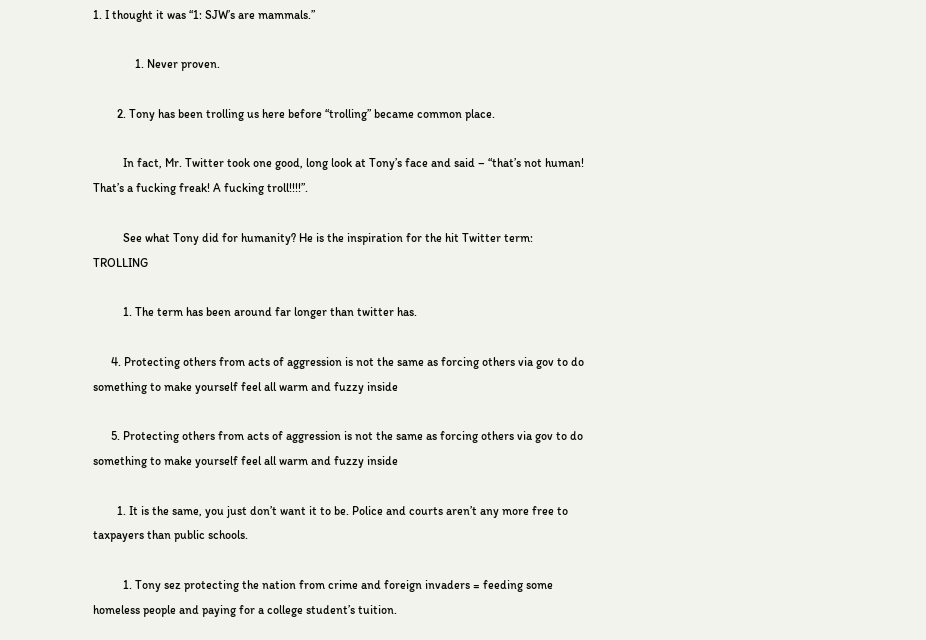1. I thought it was “1: SJW’s are mammals.”

              1. Never proven.

        2. Tony has been trolling us here before “trolling” became common place.

          In fact, Mr. Twitter took one good, long look at Tony’s face and said – “that’s not human! That’s a fucking freak! A fucking troll!!!!”.

          See what Tony did for humanity? He is the inspiration for the hit Twitter term: TROLLING

          1. The term has been around far longer than twitter has.

      4. Protecting others from acts of aggression is not the same as forcing others via gov to do something to make yourself feel all warm and fuzzy inside

      5. Protecting others from acts of aggression is not the same as forcing others via gov to do something to make yourself feel all warm and fuzzy inside

        1. It is the same, you just don’t want it to be. Police and courts aren’t any more free to taxpayers than public schools.

          1. Tony sez protecting the nation from crime and foreign invaders = feeding some homeless people and paying for a college student’s tuition.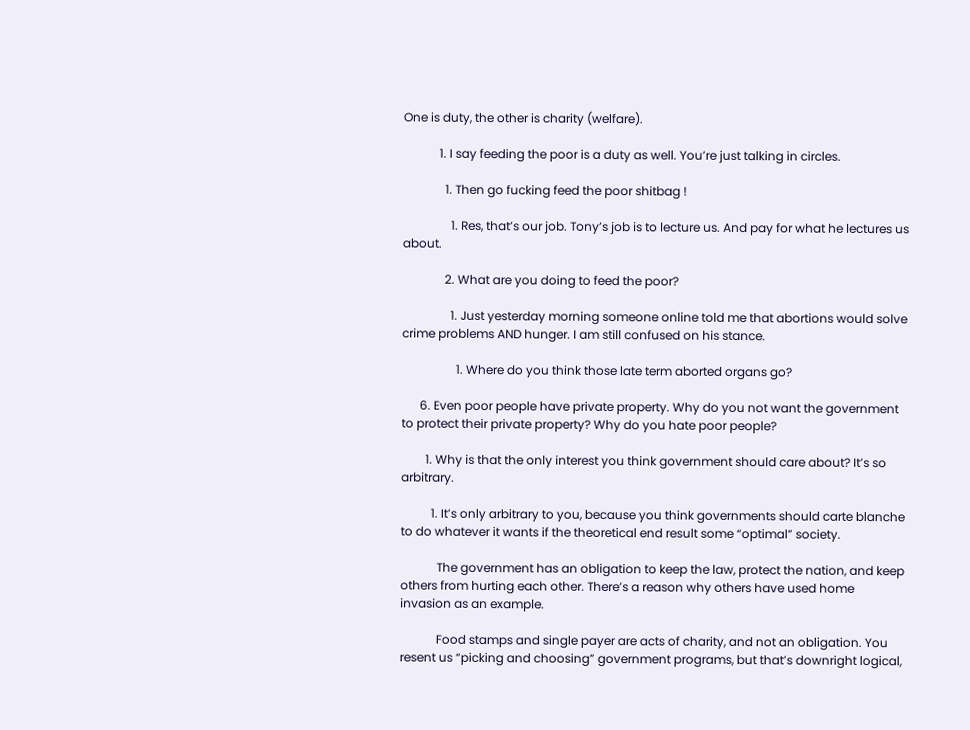One is duty, the other is charity (welfare).

            1. I say feeding the poor is a duty as well. You’re just talking in circles.

              1. Then go fucking feed the poor shitbag !

                1. Res, that’s our job. Tony’s job is to lecture us. And pay for what he lectures us about.

              2. What are you doing to feed the poor?

                1. Just yesterday morning someone online told me that abortions would solve crime problems AND hunger. I am still confused on his stance.

                  1. Where do you think those late term aborted organs go?

      6. Even poor people have private property. Why do you not want the government to protect their private property? Why do you hate poor people?

        1. Why is that the only interest you think government should care about? It’s so arbitrary.

          1. It’s only arbitrary to you, because you think governments should carte blanche to do whatever it wants if the theoretical end result some “optimal” society.

            The government has an obligation to keep the law, protect the nation, and keep others from hurting each other. There’s a reason why others have used home invasion as an example.

            Food stamps and single payer are acts of charity, and not an obligation. You resent us “picking and choosing” government programs, but that’s downright logical,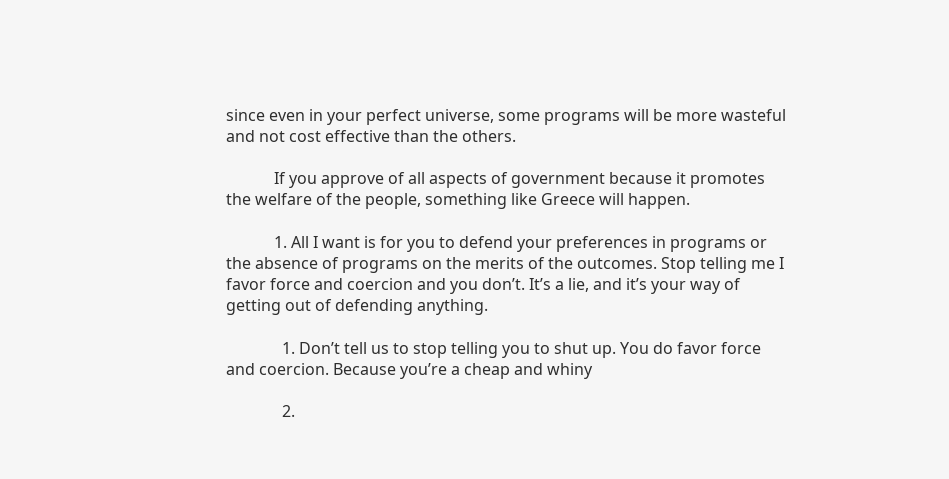since even in your perfect universe, some programs will be more wasteful and not cost effective than the others.

            If you approve of all aspects of government because it promotes the welfare of the people, something like Greece will happen.

            1. All I want is for you to defend your preferences in programs or the absence of programs on the merits of the outcomes. Stop telling me I favor force and coercion and you don’t. It’s a lie, and it’s your way of getting out of defending anything.

              1. Don’t tell us to stop telling you to shut up. You do favor force and coercion. Because you’re a cheap and whiny

              2.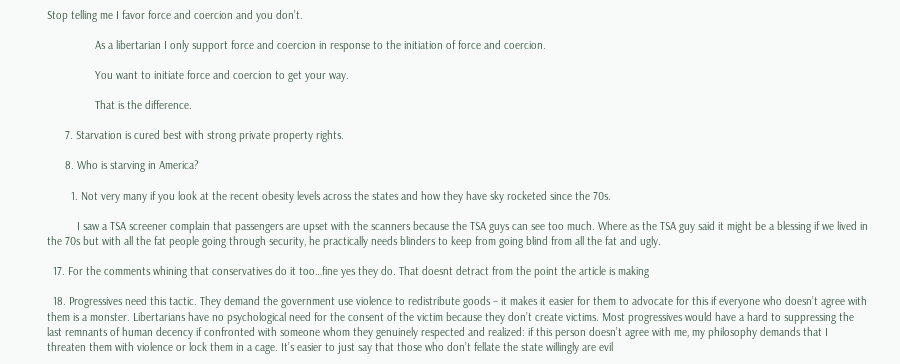Stop telling me I favor force and coercion and you don’t.

                As a libertarian I only support force and coercion in response to the initiation of force and coercion.

                You want to initiate force and coercion to get your way.

                That is the difference.

      7. Starvation is cured best with strong private property rights.

      8. Who is starving in America?

        1. Not very many if you look at the recent obesity levels across the states and how they have sky rocketed since the 70s.

          I saw a TSA screener complain that passengers are upset with the scanners because the TSA guys can see too much. Where as the TSA guy said it might be a blessing if we lived in the 70s but with all the fat people going through security, he practically needs blinders to keep from going blind from all the fat and ugly.

  17. For the comments whining that conservatives do it too…fine yes they do. That doesnt detract from the point the article is making

  18. Progressives need this tactic. They demand the government use violence to redistribute goods – it makes it easier for them to advocate for this if everyone who doesn’t agree with them is a monster. Libertarians have no psychological need for the consent of the victim because they don’t create victims. Most progressives would have a hard to suppressing the last remnants of human decency if confronted with someone whom they genuinely respected and realized: if this person doesn’t agree with me, my philosophy demands that I threaten them with violence or lock them in a cage. It’s easier to just say that those who don’t fellate the state willingly are evil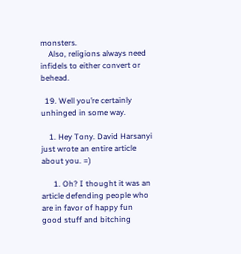monsters.
    Also, religions always need infidels to either convert or behead.

  19. Well you’re certainly unhinged in some way.

    1. Hey Tony. David Harsanyi just wrote an entire article about you. =)

      1. Oh? I thought it was an article defending people who are in favor of happy fun good stuff and bitching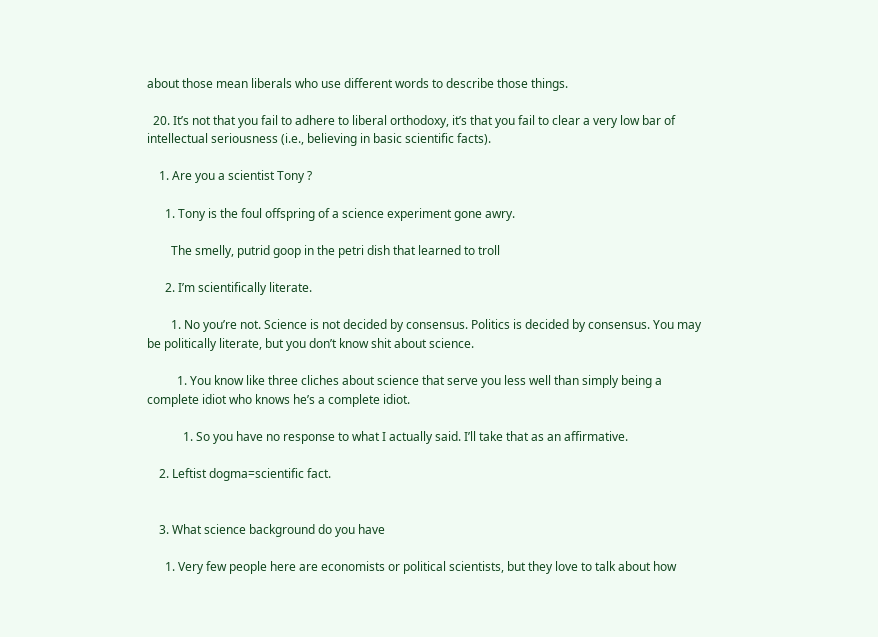about those mean liberals who use different words to describe those things.

  20. It’s not that you fail to adhere to liberal orthodoxy, it’s that you fail to clear a very low bar of intellectual seriousness (i.e., believing in basic scientific facts).

    1. Are you a scientist Tony ?

      1. Tony is the foul offspring of a science experiment gone awry.

        The smelly, putrid goop in the petri dish that learned to troll

      2. I’m scientifically literate.

        1. No you’re not. Science is not decided by consensus. Politics is decided by consensus. You may be politically literate, but you don’t know shit about science.

          1. You know like three cliches about science that serve you less well than simply being a complete idiot who knows he’s a complete idiot.

            1. So you have no response to what I actually said. I’ll take that as an affirmative.

    2. Leftist dogma=scientific fact.


    3. What science background do you have

      1. Very few people here are economists or political scientists, but they love to talk about how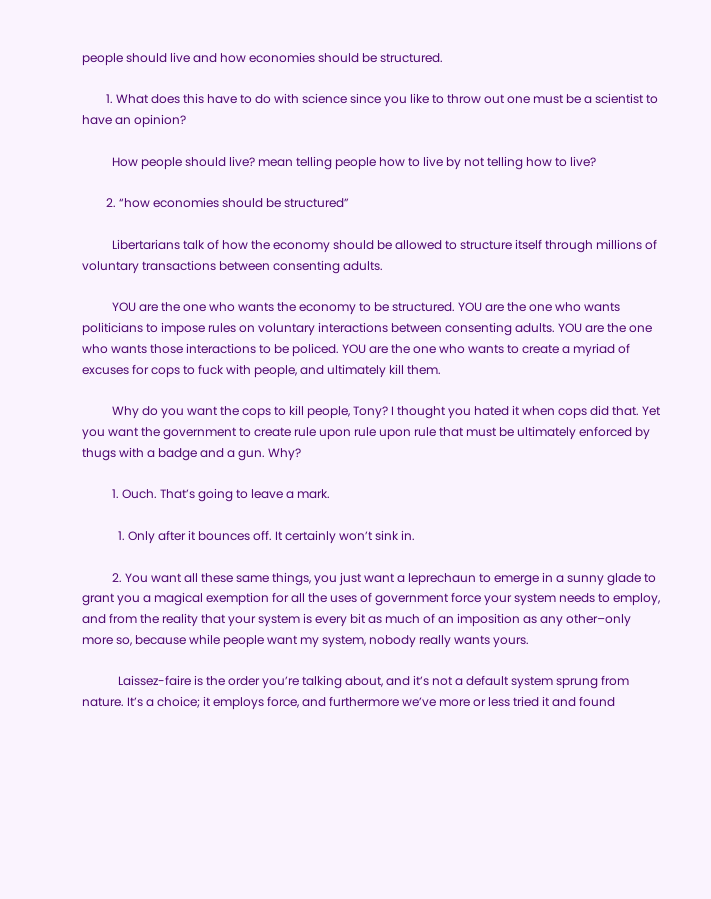people should live and how economies should be structured.

        1. What does this have to do with science since you like to throw out one must be a scientist to have an opinion?

          How people should live? mean telling people how to live by not telling how to live?

        2. “how economies should be structured”

          Libertarians talk of how the economy should be allowed to structure itself through millions of voluntary transactions between consenting adults.

          YOU are the one who wants the economy to be structured. YOU are the one who wants politicians to impose rules on voluntary interactions between consenting adults. YOU are the one who wants those interactions to be policed. YOU are the one who wants to create a myriad of excuses for cops to fuck with people, and ultimately kill them.

          Why do you want the cops to kill people, Tony? I thought you hated it when cops did that. Yet you want the government to create rule upon rule upon rule that must be ultimately enforced by thugs with a badge and a gun. Why?

          1. Ouch. That’s going to leave a mark.

            1. Only after it bounces off. It certainly won’t sink in.

          2. You want all these same things, you just want a leprechaun to emerge in a sunny glade to grant you a magical exemption for all the uses of government force your system needs to employ, and from the reality that your system is every bit as much of an imposition as any other–only more so, because while people want my system, nobody really wants yours.

            Laissez-faire is the order you’re talking about, and it’s not a default system sprung from nature. It’s a choice; it employs force, and furthermore we’ve more or less tried it and found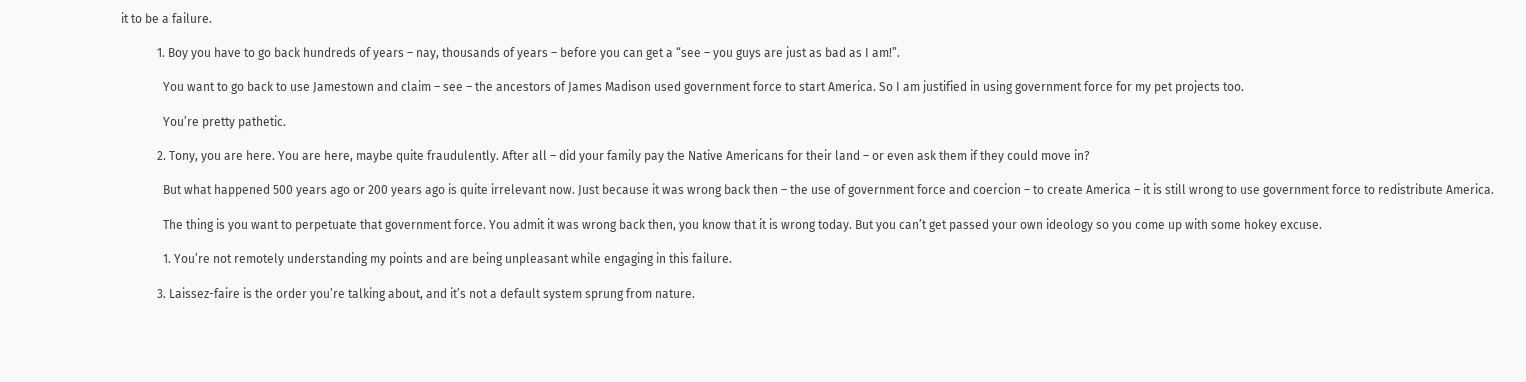it to be a failure.

            1. Boy you have to go back hundreds of years – nay, thousands of years – before you can get a “see – you guys are just as bad as I am!”.

              You want to go back to use Jamestown and claim – see – the ancestors of James Madison used government force to start America. So I am justified in using government force for my pet projects too.

              You’re pretty pathetic.

            2. Tony, you are here. You are here, maybe quite fraudulently. After all – did your family pay the Native Americans for their land – or even ask them if they could move in?

              But what happened 500 years ago or 200 years ago is quite irrelevant now. Just because it was wrong back then – the use of government force and coercion – to create America – it is still wrong to use government force to redistribute America.

              The thing is you want to perpetuate that government force. You admit it was wrong back then, you know that it is wrong today. But you can’t get passed your own ideology so you come up with some hokey excuse.

              1. You’re not remotely understanding my points and are being unpleasant while engaging in this failure.

            3. Laissez-faire is the order you’re talking about, and it’s not a default system sprung from nature.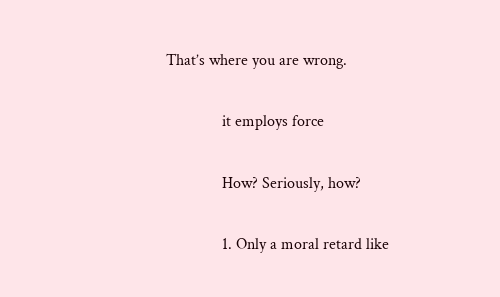That’s where you are wrong.

              it employs force

              How? Seriously, how?

              1. Only a moral retard like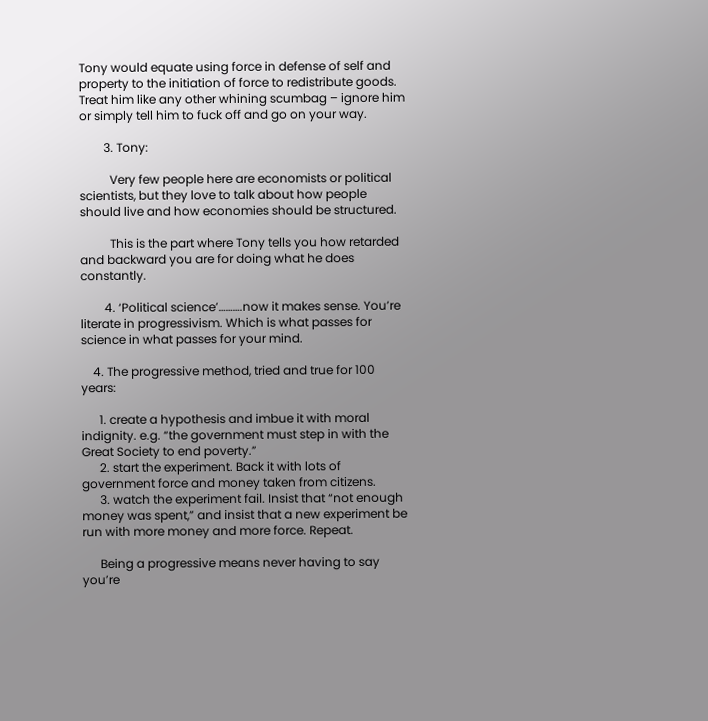Tony would equate using force in defense of self and property to the initiation of force to redistribute goods. Treat him like any other whining scumbag – ignore him or simply tell him to fuck off and go on your way.

        3. Tony:

          Very few people here are economists or political scientists, but they love to talk about how people should live and how economies should be structured.

          This is the part where Tony tells you how retarded and backward you are for doing what he does constantly.

        4. ‘Political science’……….now it makes sense. You’re literate in progressivism. Which is what passes for science in what passes for your mind.

    4. The progressive method, tried and true for 100 years:

      1. create a hypothesis and imbue it with moral indignity. e.g. “the government must step in with the Great Society to end poverty.”
      2. start the experiment. Back it with lots of government force and money taken from citizens.
      3. watch the experiment fail. Insist that “not enough money was spent,” and insist that a new experiment be run with more money and more force. Repeat.

      Being a progressive means never having to say you’re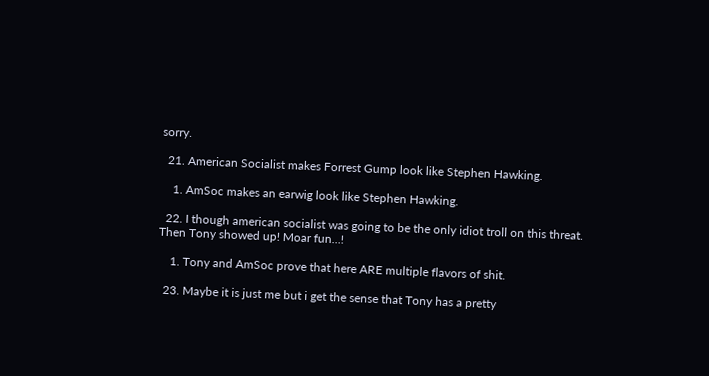sorry.

  21. American Socialist makes Forrest Gump look like Stephen Hawking.

    1. AmSoc makes an earwig look like Stephen Hawking.

  22. I though american socialist was going to be the only idiot troll on this threat. Then Tony showed up! Moar fun…!

    1. Tony and AmSoc prove that here ARE multiple flavors of shit.

  23. Maybe it is just me but i get the sense that Tony has a pretty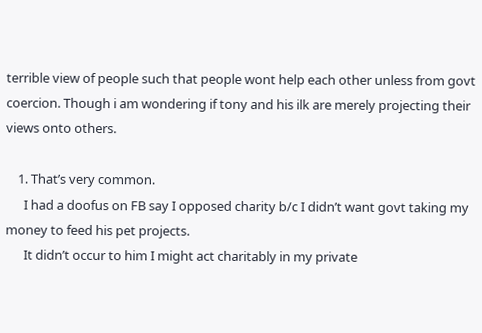terrible view of people such that people wont help each other unless from govt coercion. Though i am wondering if tony and his ilk are merely projecting their views onto others.

    1. That’s very common.
      I had a doofus on FB say I opposed charity b/c I didn’t want govt taking my money to feed his pet projects.
      It didn’t occur to him I might act charitably in my private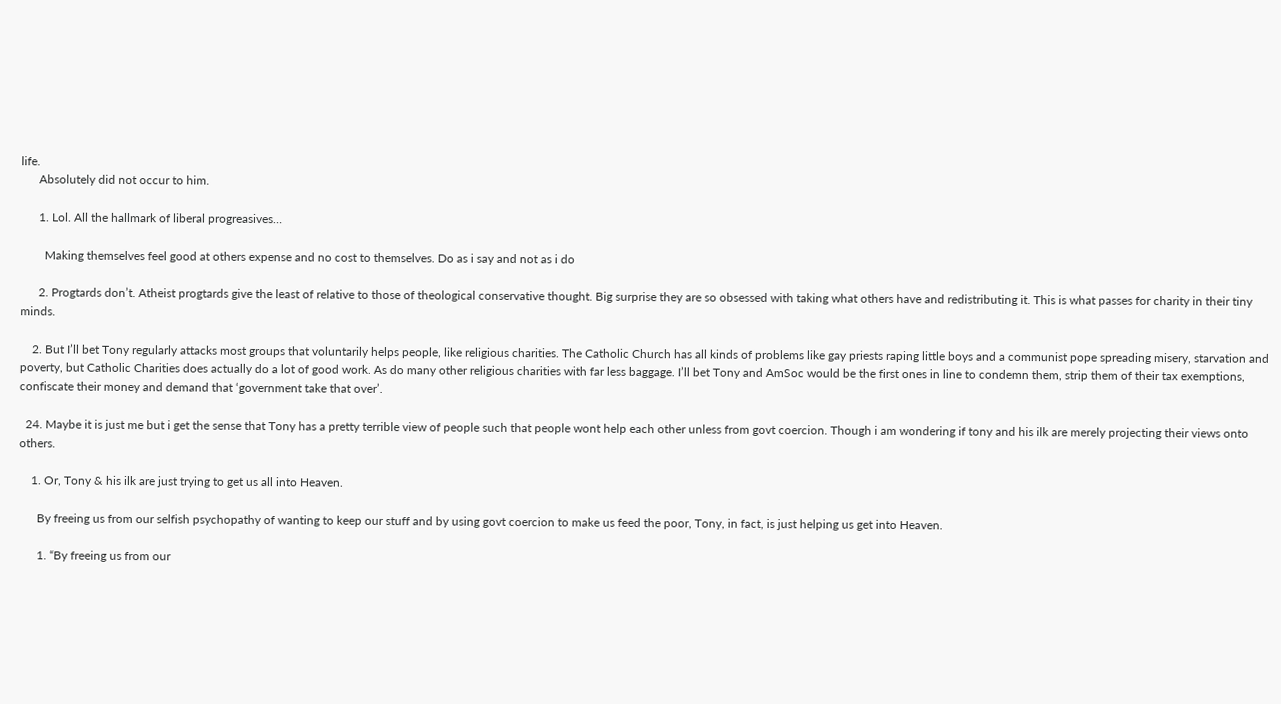life.
      Absolutely did not occur to him.

      1. Lol. All the hallmark of liberal progreasives…

        Making themselves feel good at others expense and no cost to themselves. Do as i say and not as i do

      2. Progtards don’t. Atheist progtards give the least of relative to those of theological conservative thought. Big surprise they are so obsessed with taking what others have and redistributing it. This is what passes for charity in their tiny minds.

    2. But I’ll bet Tony regularly attacks most groups that voluntarily helps people, like religious charities. The Catholic Church has all kinds of problems like gay priests raping little boys and a communist pope spreading misery, starvation and poverty, but Catholic Charities does actually do a lot of good work. As do many other religious charities with far less baggage. I’ll bet Tony and AmSoc would be the first ones in line to condemn them, strip them of their tax exemptions, confiscate their money and demand that ‘government take that over’.

  24. Maybe it is just me but i get the sense that Tony has a pretty terrible view of people such that people wont help each other unless from govt coercion. Though i am wondering if tony and his ilk are merely projecting their views onto others.

    1. Or, Tony & his ilk are just trying to get us all into Heaven.

      By freeing us from our selfish psychopathy of wanting to keep our stuff and by using govt coercion to make us feed the poor, Tony, in fact, is just helping us get into Heaven.

      1. “By freeing us from our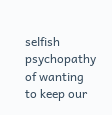selfish psychopathy of wanting to keep our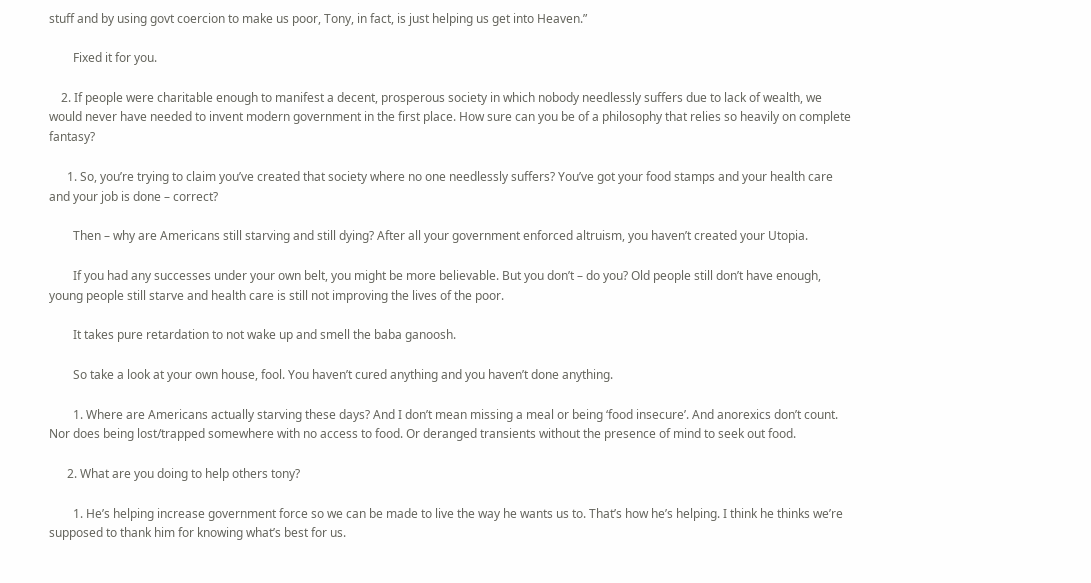stuff and by using govt coercion to make us poor, Tony, in fact, is just helping us get into Heaven.”

        Fixed it for you.

    2. If people were charitable enough to manifest a decent, prosperous society in which nobody needlessly suffers due to lack of wealth, we would never have needed to invent modern government in the first place. How sure can you be of a philosophy that relies so heavily on complete fantasy?

      1. So, you’re trying to claim you’ve created that society where no one needlessly suffers? You’ve got your food stamps and your health care and your job is done – correct?

        Then – why are Americans still starving and still dying? After all your government enforced altruism, you haven’t created your Utopia.

        If you had any successes under your own belt, you might be more believable. But you don’t – do you? Old people still don’t have enough, young people still starve and health care is still not improving the lives of the poor.

        It takes pure retardation to not wake up and smell the baba ganoosh.

        So take a look at your own house, fool. You haven’t cured anything and you haven’t done anything.

        1. Where are Americans actually starving these days? And I don’t mean missing a meal or being ‘food insecure’. And anorexics don’t count. Nor does being lost/trapped somewhere with no access to food. Or deranged transients without the presence of mind to seek out food.

      2. What are you doing to help others tony?

        1. He’s helping increase government force so we can be made to live the way he wants us to. That’s how he’s helping. I think he thinks we’re supposed to thank him for knowing what’s best for us.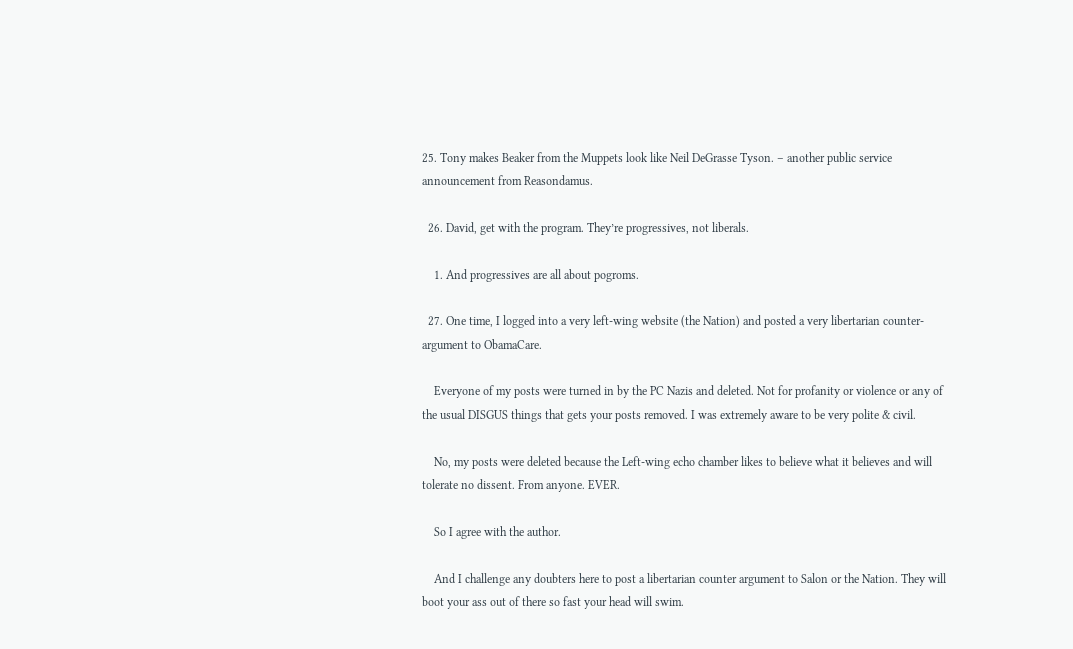25. Tony makes Beaker from the Muppets look like Neil DeGrasse Tyson. – another public service announcement from Reasondamus.

  26. David, get with the program. They’re progressives, not liberals.

    1. And progressives are all about pogroms.

  27. One time, I logged into a very left-wing website (the Nation) and posted a very libertarian counter-argument to ObamaCare.

    Everyone of my posts were turned in by the PC Nazis and deleted. Not for profanity or violence or any of the usual DISGUS things that gets your posts removed. I was extremely aware to be very polite & civil.

    No, my posts were deleted because the Left-wing echo chamber likes to believe what it believes and will tolerate no dissent. From anyone. EVER.

    So I agree with the author.

    And I challenge any doubters here to post a libertarian counter argument to Salon or the Nation. They will boot your ass out of there so fast your head will swim.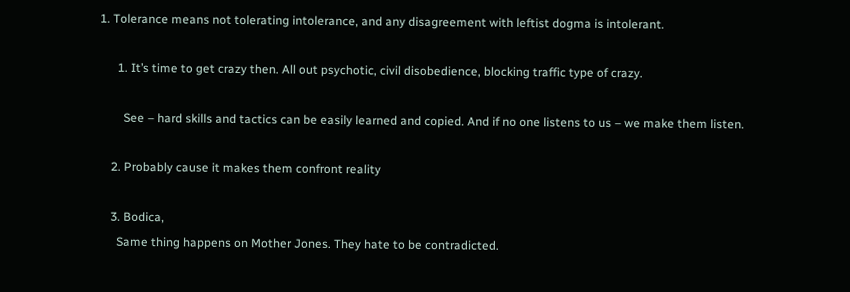1. Tolerance means not tolerating intolerance, and any disagreement with leftist dogma is intolerant.

      1. It’s time to get crazy then. All out psychotic, civil disobedience, blocking traffic type of crazy.

        See – hard skills and tactics can be easily learned and copied. And if no one listens to us – we make them listen.

    2. Probably cause it makes them confront reality

    3. Bodica,
      Same thing happens on Mother Jones. They hate to be contradicted.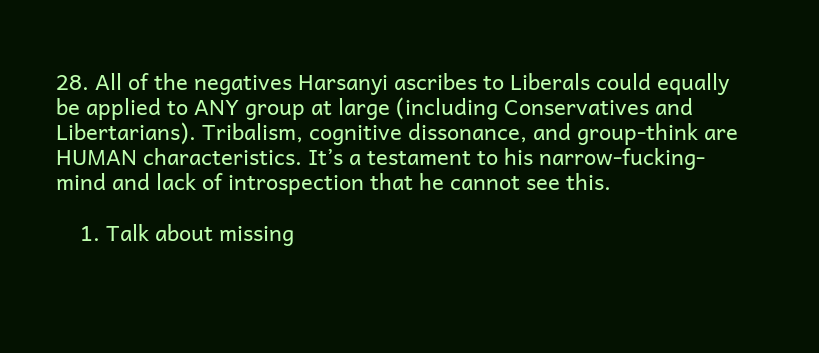28. All of the negatives Harsanyi ascribes to Liberals could equally be applied to ANY group at large (including Conservatives and Libertarians). Tribalism, cognitive dissonance, and group-think are HUMAN characteristics. It’s a testament to his narrow-fucking-mind and lack of introspection that he cannot see this.

    1. Talk about missing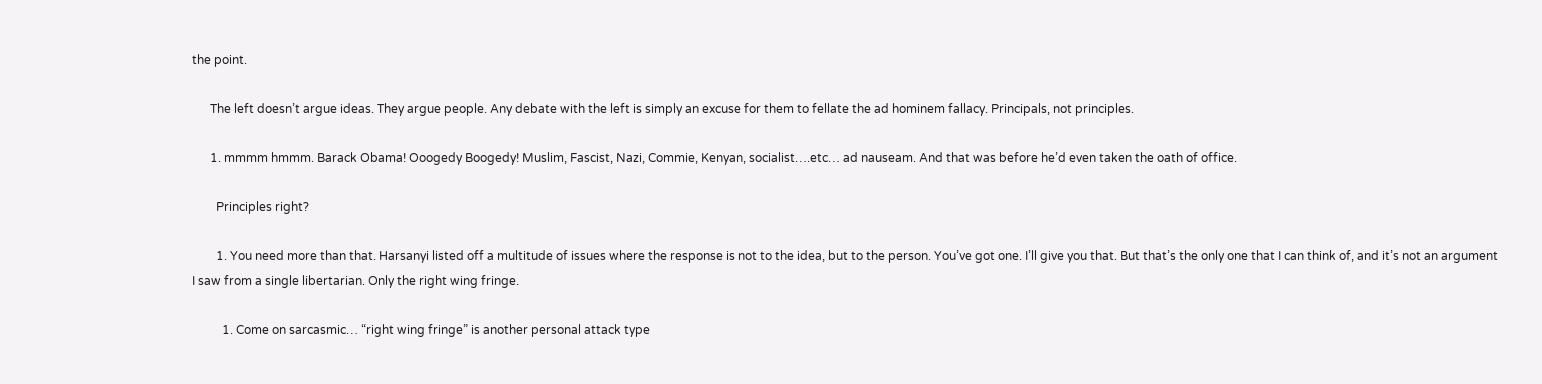the point.

      The left doesn’t argue ideas. They argue people. Any debate with the left is simply an excuse for them to fellate the ad hominem fallacy. Principals, not principles.

      1. mmmm hmmm. Barack Obama! Ooogedy Boogedy! Muslim, Fascist, Nazi, Commie, Kenyan, socialist….etc… ad nauseam. And that was before he’d even taken the oath of office.

        Principles right?

        1. You need more than that. Harsanyi listed off a multitude of issues where the response is not to the idea, but to the person. You’ve got one. I’ll give you that. But that’s the only one that I can think of, and it’s not an argument I saw from a single libertarian. Only the right wing fringe.

          1. Come on sarcasmic… “right wing fringe” is another personal attack type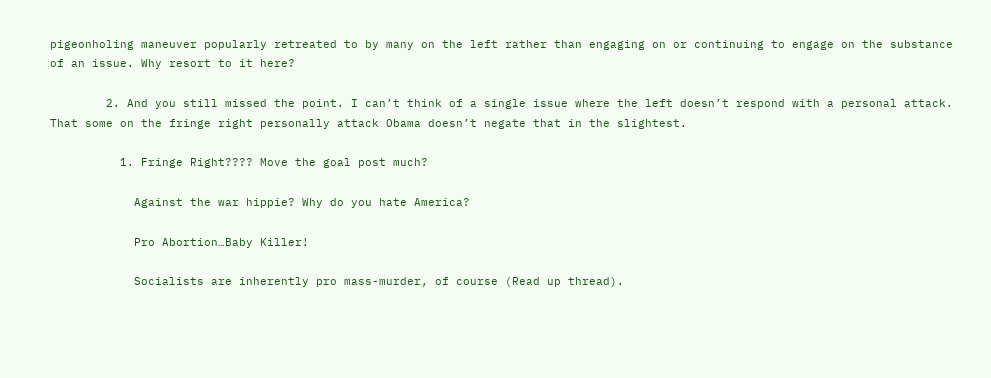pigeonholing maneuver popularly retreated to by many on the left rather than engaging on or continuing to engage on the substance of an issue. Why resort to it here?

        2. And you still missed the point. I can’t think of a single issue where the left doesn’t respond with a personal attack. That some on the fringe right personally attack Obama doesn’t negate that in the slightest.

          1. Fringe Right???? Move the goal post much?

            Against the war hippie? Why do you hate America?

            Pro Abortion…Baby Killer!

            Socialists are inherently pro mass-murder, of course (Read up thread).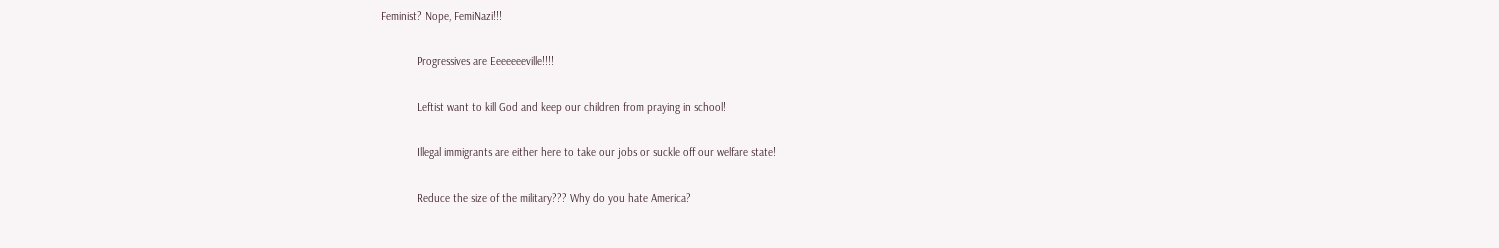Feminist? Nope, FemiNazi!!!

            Progressives are Eeeeeeeville!!!!

            Leftist want to kill God and keep our children from praying in school!

            Illegal immigrants are either here to take our jobs or suckle off our welfare state!

            Reduce the size of the military??? Why do you hate America?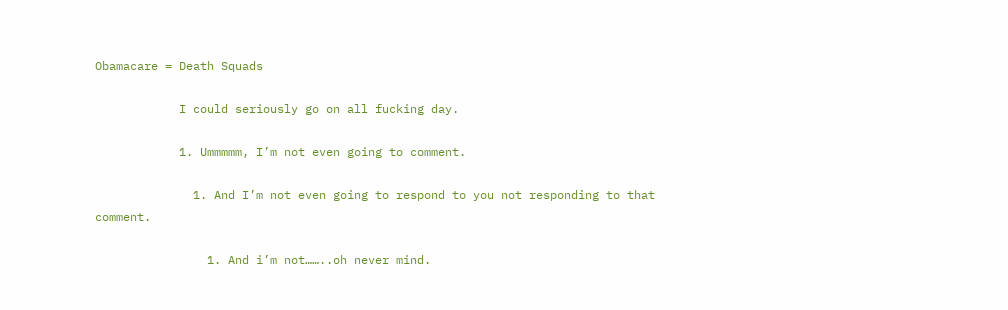Obamacare = Death Squads

            I could seriously go on all fucking day.

            1. Ummmmm, I’m not even going to comment.

              1. And I’m not even going to respond to you not responding to that comment.

                1. And i’m not……..oh never mind.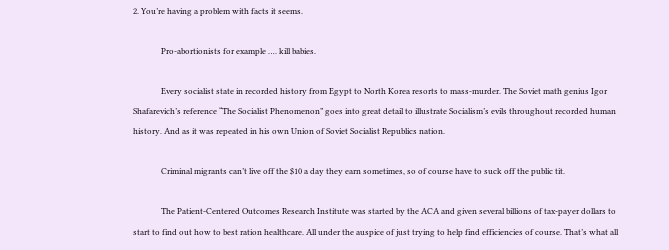2. You’re having a problem with facts it seems.

              Pro-abortionists for example …. kill babies.

              Every socialist state in recorded history from Egypt to North Korea resorts to mass-murder. The Soviet math genius Igor Shafarevich’s reference “The Socialist Phenomenon” goes into great detail to illustrate Socialism’s evils throughout recorded human history. And as it was repeated in his own Union of Soviet Socialist Republics nation.

              Criminal migrants can’t live off the $10 a day they earn sometimes, so of course have to suck off the public tit.

              The Patient-Centered Outcomes Research Institute was started by the ACA and given several billions of tax-payer dollars to start to find out how to best ration healthcare. All under the auspice of just trying to help find efficiencies of course. That’s what all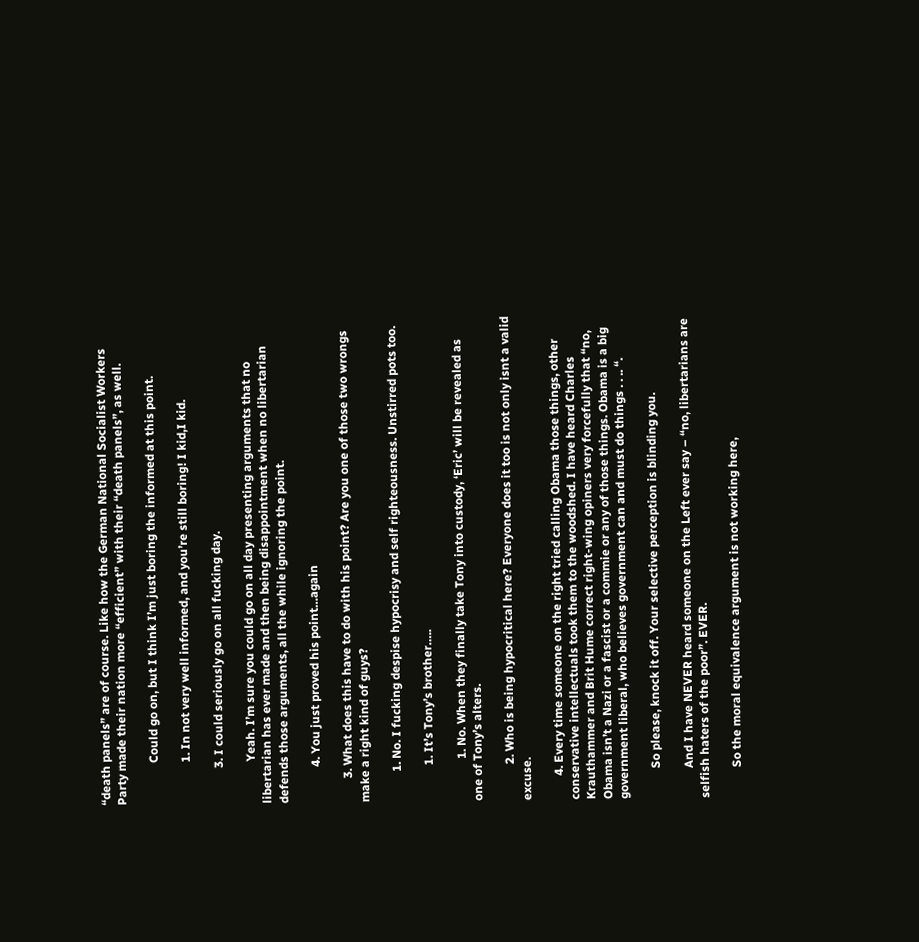“death panels” are of course. Like how the German National Socialist Workers Party made their nation more “efficient” with their “death panels”, as well.

              Could go on, but I think I’m just boring the informed at this point.

              1. In not very well informed, and you’re still boring! I kid,I kid.

            3. I could seriously go on all fucking day.

              Yeah. I’m sure you could go on all day presenting arguments that no libertarian has ever made and then being disappointment when no libertarian defends those arguments, all the while ignoring the point.

            4. You just proved his point…again

        3. What does this have to do with his point? Are you one of those two wrongs make a right kind of guys?

          1. No. I fucking despise hypocrisy and self righteousness. Unstirred pots too.

            1. It’s Tony’s brother…..

              1. No. When they finally take Tony into custody, ‘Eric’ will be revealed as one of Tony’s alters.

            2. Who is being hypocritical here? Everyone does it too is not only isnt a valid excuse.

        4. Every time someone on the right tried calling Obama those things, other conservative intellectuals took them to the woodshed. I have heard Charles Krauthammer and Brit Hume correct right-wing opiners very forcefully that “no, Obama isn’t a Nazi or a fascist or a commie or any of those things. Obama is a big government liberal, who believes government can and must do things . . .. “.

          So please, knock it off. Your selective perception is blinding you.

          And I have NEVER heard someone on the Left ever say – “no, libertarians are selfish haters of the poor”. EVER.

          So the moral equivalence argument is not working here,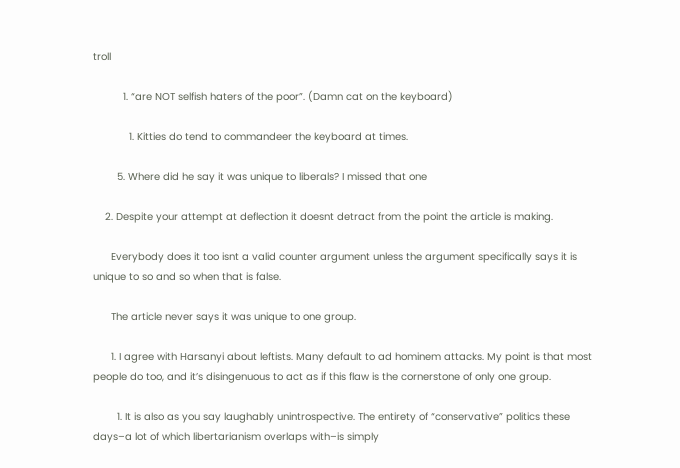troll

          1. “are NOT selfish haters of the poor”. (Damn cat on the keyboard)

            1. Kitties do tend to commandeer the keyboard at times.

        5. Where did he say it was unique to liberals? I missed that one

    2. Despite your attempt at deflection it doesnt detract from the point the article is making.

      Everybody does it too isnt a valid counter argument unless the argument specifically says it is unique to so and so when that is false.

      The article never says it was unique to one group.

      1. I agree with Harsanyi about leftists. Many default to ad hominem attacks. My point is that most people do too, and it’s disingenuous to act as if this flaw is the cornerstone of only one group.

        1. It is also as you say laughably unintrospective. The entirety of “conservative” politics these days–a lot of which libertarianism overlaps with–is simply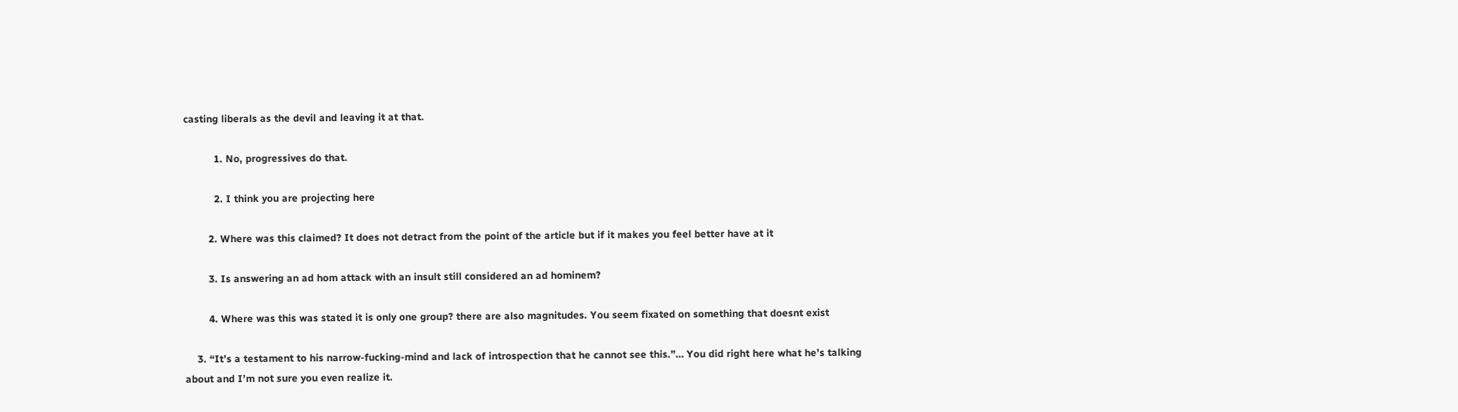casting liberals as the devil and leaving it at that.

          1. No, progressives do that.

          2. I think you are projecting here

        2. Where was this claimed? It does not detract from the point of the article but if it makes you feel better have at it

        3. Is answering an ad hom attack with an insult still considered an ad hominem?

        4. Where was this was stated it is only one group? there are also magnitudes. You seem fixated on something that doesnt exist

    3. “It’s a testament to his narrow-fucking-mind and lack of introspection that he cannot see this.”… You did right here what he’s talking about and I’m not sure you even realize it.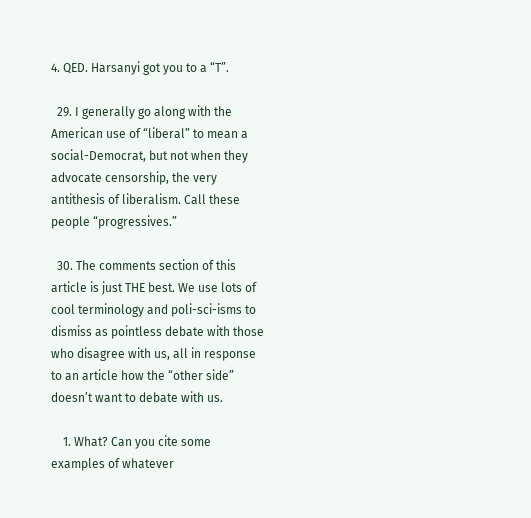4. QED. Harsanyi got you to a “T”.

  29. I generally go along with the American use of “liberal” to mean a social-Democrat, but not when they advocate censorship, the very antithesis of liberalism. Call these people “progressives.”

  30. The comments section of this article is just THE best. We use lots of cool terminology and poli-sci-isms to dismiss as pointless debate with those who disagree with us, all in response to an article how the “other side” doesn’t want to debate with us.

    1. What? Can you cite some examples of whatever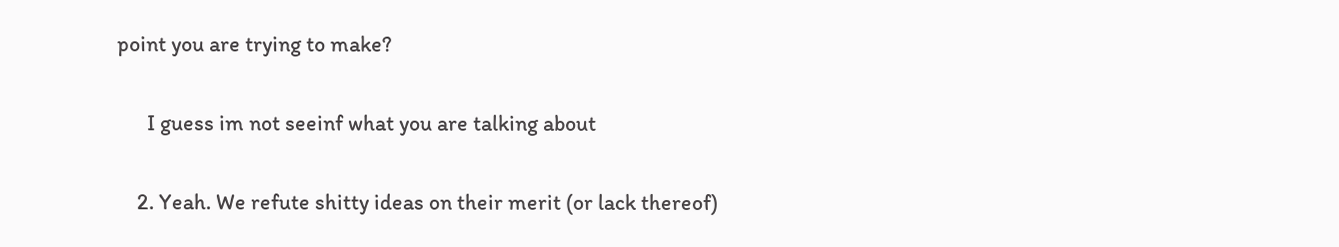point you are trying to make?

      I guess im not seeinf what you are talking about

    2. Yeah. We refute shitty ideas on their merit (or lack thereof)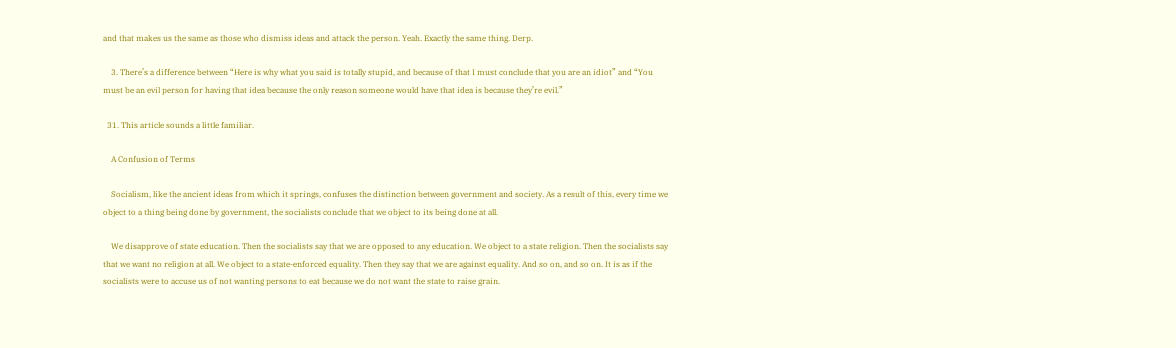and that makes us the same as those who dismiss ideas and attack the person. Yeah. Exactly the same thing. Derp.

    3. There’s a difference between “Here is why what you said is totally stupid, and because of that I must conclude that you are an idiot” and “You must be an evil person for having that idea because the only reason someone would have that idea is because they’re evil.”

  31. This article sounds a little familiar.

    A Confusion of Terms

    Socialism, like the ancient ideas from which it springs, confuses the distinction between government and society. As a result of this, every time we object to a thing being done by government, the socialists conclude that we object to its being done at all.

    We disapprove of state education. Then the socialists say that we are opposed to any education. We object to a state religion. Then the socialists say that we want no religion at all. We object to a state-enforced equality. Then they say that we are against equality. And so on, and so on. It is as if the socialists were to accuse us of not wanting persons to eat because we do not want the state to raise grain.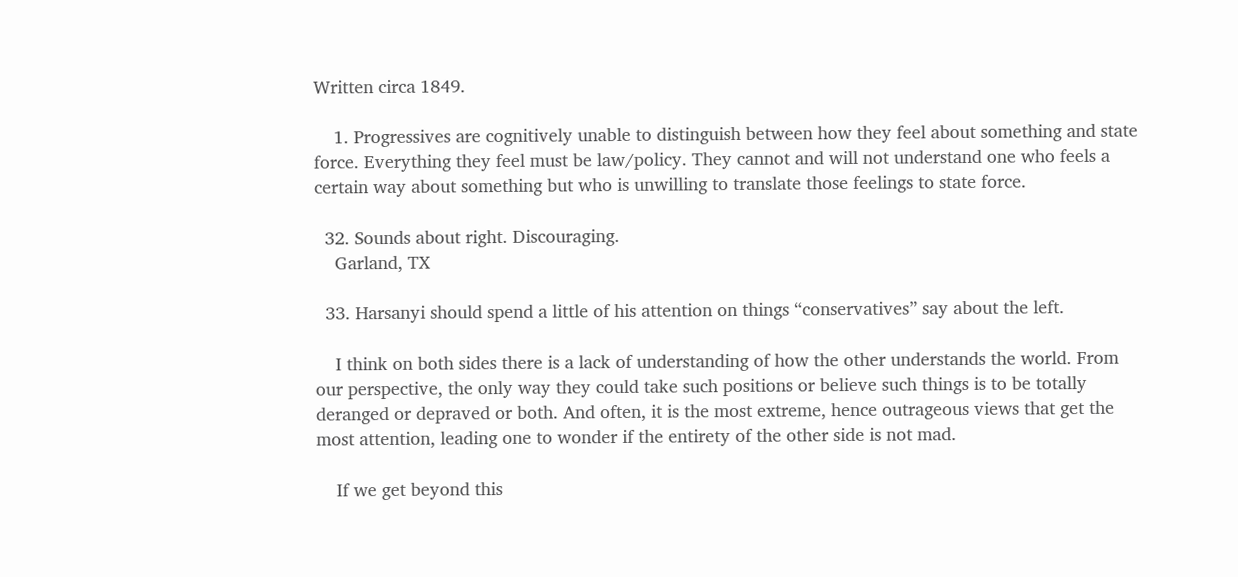Written circa 1849.

    1. Progressives are cognitively unable to distinguish between how they feel about something and state force. Everything they feel must be law/policy. They cannot and will not understand one who feels a certain way about something but who is unwilling to translate those feelings to state force.

  32. Sounds about right. Discouraging.
    Garland, TX

  33. Harsanyi should spend a little of his attention on things “conservatives” say about the left.

    I think on both sides there is a lack of understanding of how the other understands the world. From our perspective, the only way they could take such positions or believe such things is to be totally deranged or depraved or both. And often, it is the most extreme, hence outrageous views that get the most attention, leading one to wonder if the entirety of the other side is not mad.

    If we get beyond this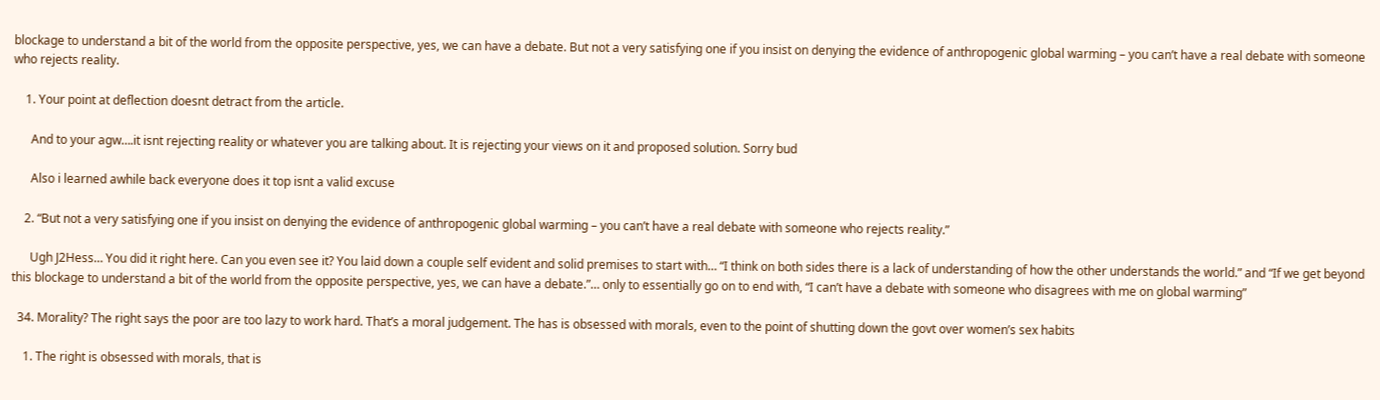blockage to understand a bit of the world from the opposite perspective, yes, we can have a debate. But not a very satisfying one if you insist on denying the evidence of anthropogenic global warming – you can’t have a real debate with someone who rejects reality.

    1. Your point at deflection doesnt detract from the article.

      And to your agw….it isnt rejecting reality or whatever you are talking about. It is rejecting your views on it and proposed solution. Sorry bud

      Also i learned awhile back everyone does it top isnt a valid excuse

    2. “But not a very satisfying one if you insist on denying the evidence of anthropogenic global warming – you can’t have a real debate with someone who rejects reality.”

      Ugh J2Hess… You did it right here. Can you even see it? You laid down a couple self evident and solid premises to start with… “I think on both sides there is a lack of understanding of how the other understands the world.” and “If we get beyond this blockage to understand a bit of the world from the opposite perspective, yes, we can have a debate.”… only to essentially go on to end with, “I can’t have a debate with someone who disagrees with me on global warming”

  34. Morality? The right says the poor are too lazy to work hard. That’s a moral judgement. The has is obsessed with morals, even to the point of shutting down the govt over women’s sex habits

    1. The right is obsessed with morals, that is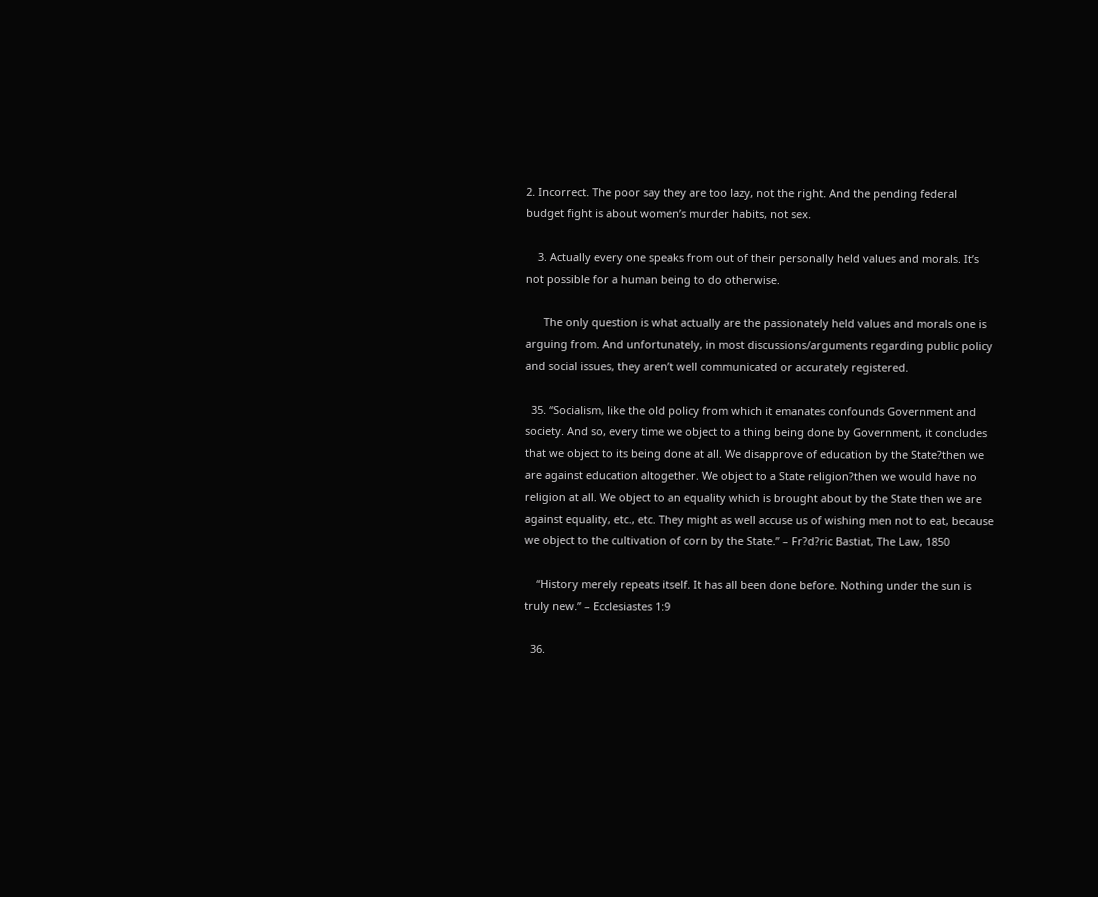2. Incorrect. The poor say they are too lazy, not the right. And the pending federal budget fight is about women’s murder habits, not sex.

    3. Actually every one speaks from out of their personally held values and morals. It’s not possible for a human being to do otherwise.

      The only question is what actually are the passionately held values and morals one is arguing from. And unfortunately, in most discussions/arguments regarding public policy and social issues, they aren’t well communicated or accurately registered.

  35. “Socialism, like the old policy from which it emanates confounds Government and society. And so, every time we object to a thing being done by Government, it concludes that we object to its being done at all. We disapprove of education by the State?then we are against education altogether. We object to a State religion?then we would have no religion at all. We object to an equality which is brought about by the State then we are against equality, etc., etc. They might as well accuse us of wishing men not to eat, because we object to the cultivation of corn by the State.” – Fr?d?ric Bastiat, The Law, 1850

    “History merely repeats itself. It has all been done before. Nothing under the sun is truly new.” – Ecclesiastes 1:9

  36.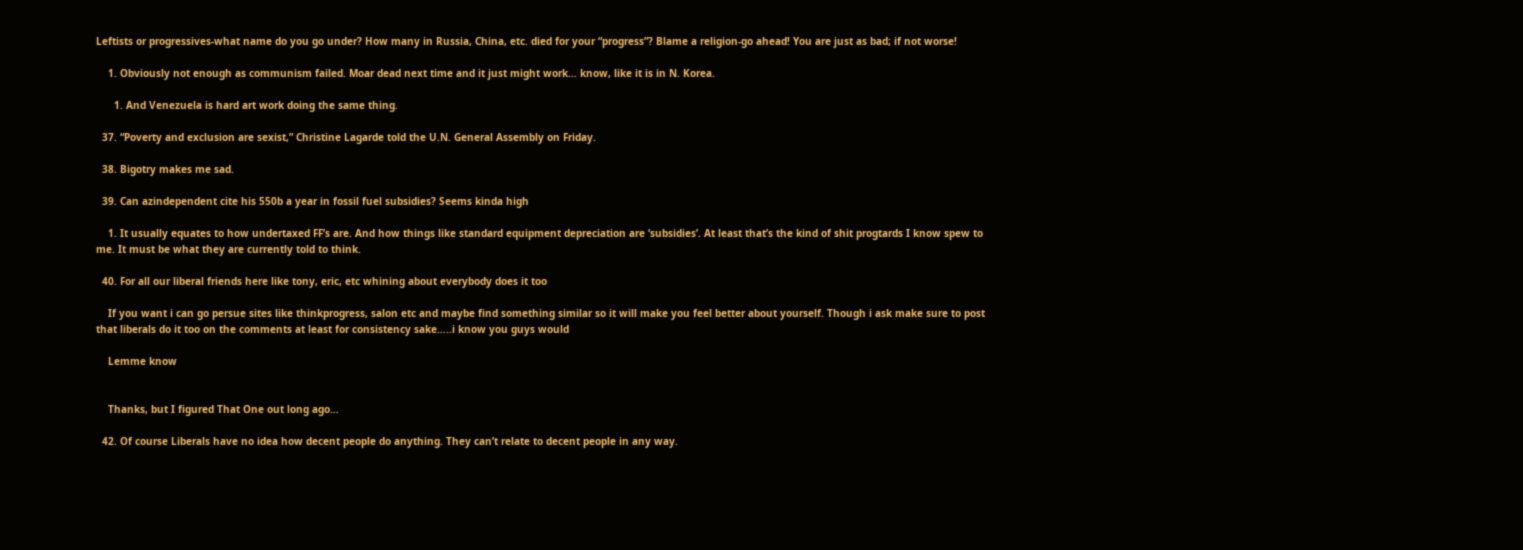Leftists or progressives-what name do you go under? How many in Russia, China, etc. died for your “progress”? Blame a religion-go ahead! You are just as bad; if not worse!

    1. Obviously not enough as communism failed. Moar dead next time and it just might work… know, like it is in N. Korea.

      1. And Venezuela is hard art work doing the same thing.

  37. “Poverty and exclusion are sexist,” Christine Lagarde told the U.N. General Assembly on Friday.

  38. Bigotry makes me sad.

  39. Can azindependent cite his 550b a year in fossil fuel subsidies? Seems kinda high

    1. It usually equates to how undertaxed FF’s are. And how things like standard equipment depreciation are ‘subsidies’. At least that’s the kind of shit progtards I know spew to me. It must be what they are currently told to think.

  40. For all our liberal friends here like tony, eric, etc whining about everybody does it too

    If you want i can go persue sites like thinkprogress, salon etc and maybe find something similar so it will make you feel better about yourself. Though i ask make sure to post that liberals do it too on the comments at least for consistency sake…..i know you guys would

    Lemme know


    Thanks, but I figured That One out long ago…

  42. Of course Liberals have no idea how decent people do anything. They can’t relate to decent people in any way.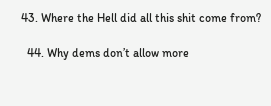43. Where the Hell did all this shit come from?

  44. Why dems don’t allow more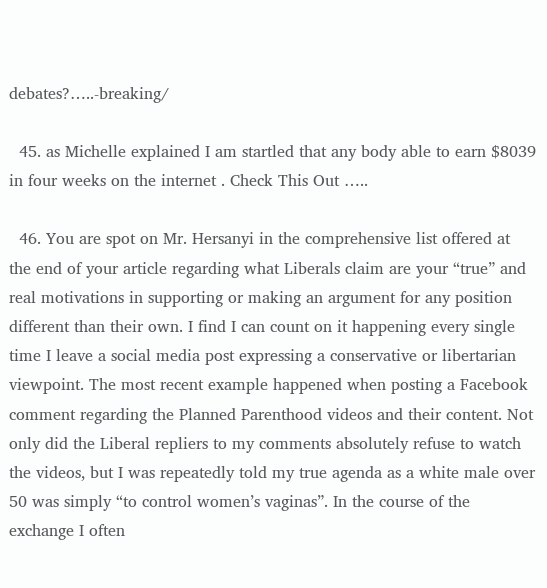debates?…..-breaking/

  45. as Michelle explained I am startled that any body able to earn $8039 in four weeks on the internet . Check This Out …..

  46. You are spot on Mr. Hersanyi in the comprehensive list offered at the end of your article regarding what Liberals claim are your “true” and real motivations in supporting or making an argument for any position different than their own. I find I can count on it happening every single time I leave a social media post expressing a conservative or libertarian viewpoint. The most recent example happened when posting a Facebook comment regarding the Planned Parenthood videos and their content. Not only did the Liberal repliers to my comments absolutely refuse to watch the videos, but I was repeatedly told my true agenda as a white male over 50 was simply “to control women’s vaginas”. In the course of the exchange I often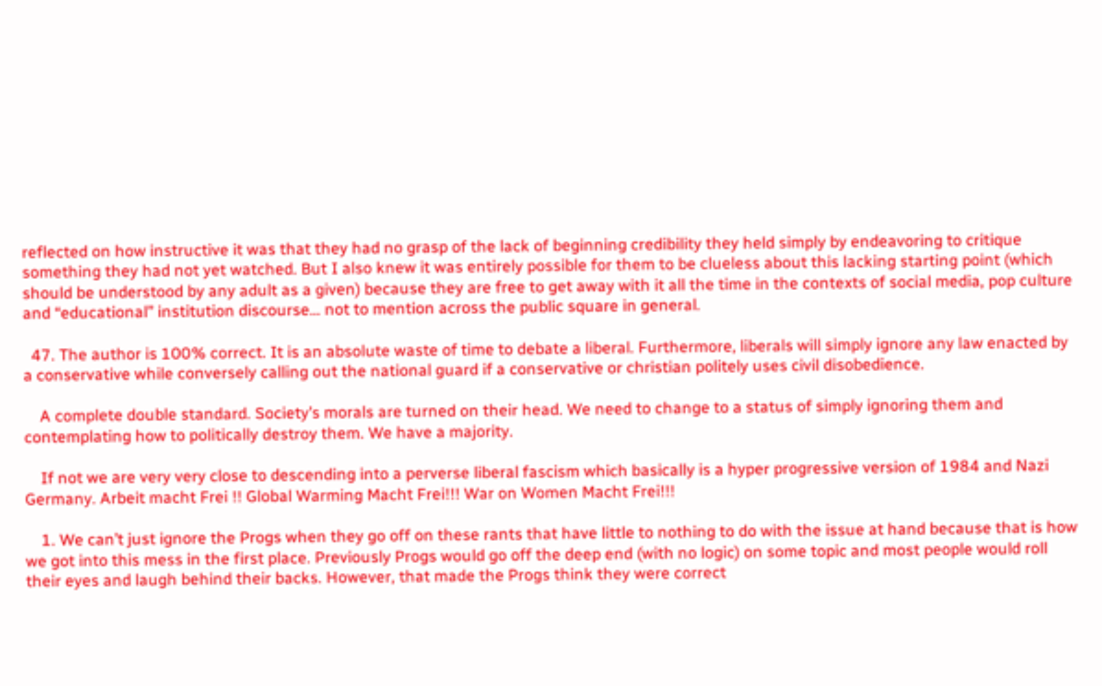reflected on how instructive it was that they had no grasp of the lack of beginning credibility they held simply by endeavoring to critique something they had not yet watched. But I also knew it was entirely possible for them to be clueless about this lacking starting point (which should be understood by any adult as a given) because they are free to get away with it all the time in the contexts of social media, pop culture and “educational” institution discourse… not to mention across the public square in general.

  47. The author is 100% correct. It is an absolute waste of time to debate a liberal. Furthermore, liberals will simply ignore any law enacted by a conservative while conversely calling out the national guard if a conservative or christian politely uses civil disobedience.

    A complete double standard. Society’s morals are turned on their head. We need to change to a status of simply ignoring them and contemplating how to politically destroy them. We have a majority.

    If not we are very very close to descending into a perverse liberal fascism which basically is a hyper progressive version of 1984 and Nazi Germany. Arbeit macht Frei !! Global Warming Macht Frei!!! War on Women Macht Frei!!!

    1. We can’t just ignore the Progs when they go off on these rants that have little to nothing to do with the issue at hand because that is how we got into this mess in the first place. Previously Progs would go off the deep end (with no logic) on some topic and most people would roll their eyes and laugh behind their backs. However, that made the Progs think they were correct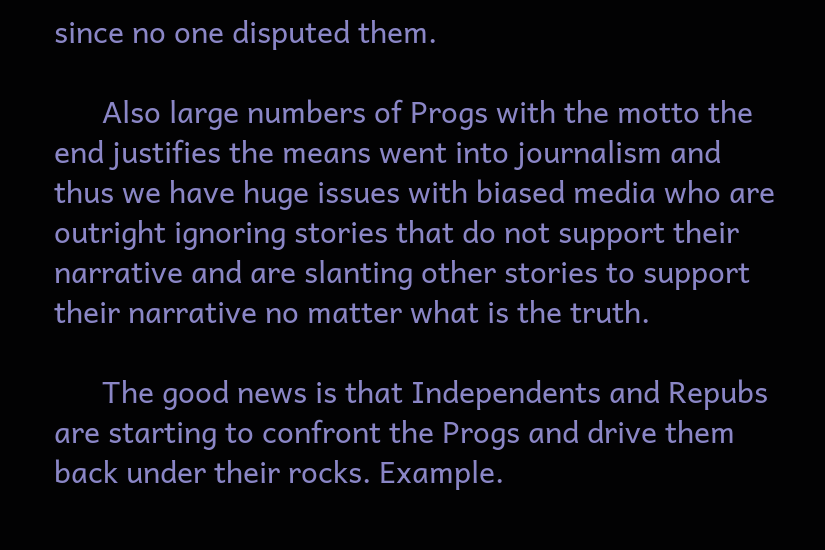since no one disputed them.

      Also large numbers of Progs with the motto the end justifies the means went into journalism and thus we have huge issues with biased media who are outright ignoring stories that do not support their narrative and are slanting other stories to support their narrative no matter what is the truth.

      The good news is that Independents and Repubs are starting to confront the Progs and drive them back under their rocks. Example.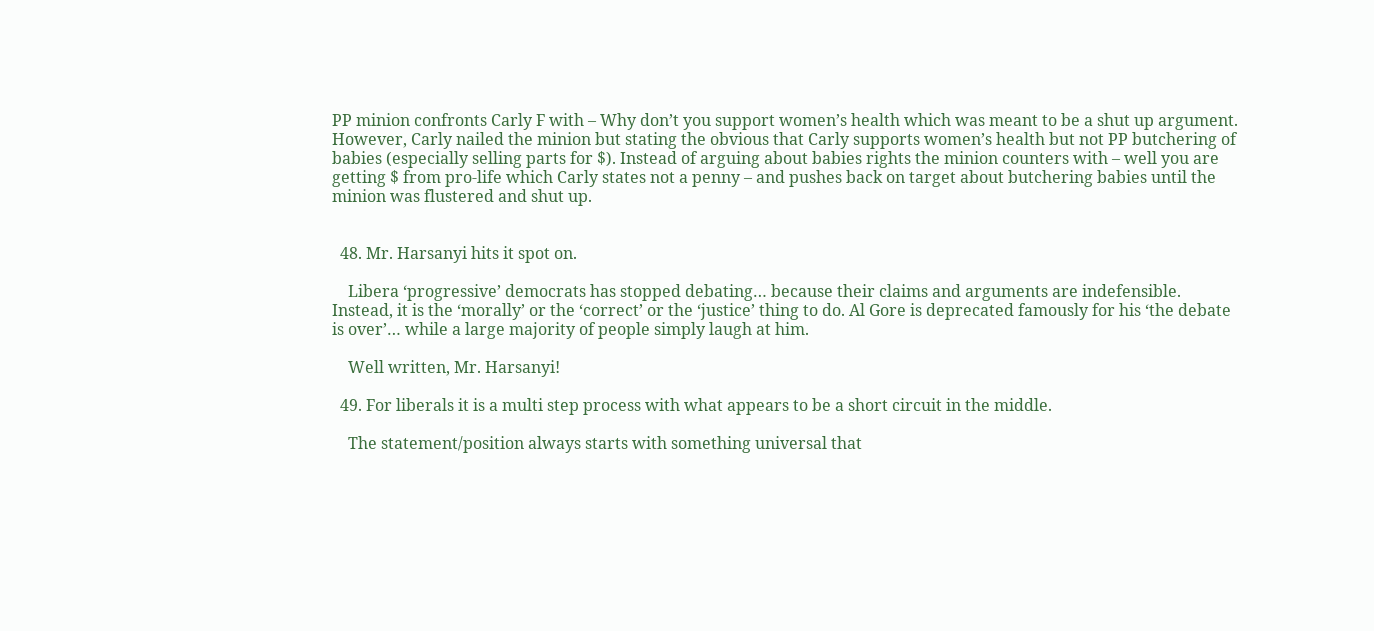PP minion confronts Carly F with – Why don’t you support women’s health which was meant to be a shut up argument. However, Carly nailed the minion but stating the obvious that Carly supports women’s health but not PP butchering of babies (especially selling parts for $). Instead of arguing about babies rights the minion counters with – well you are getting $ from pro-life which Carly states not a penny – and pushes back on target about butchering babies until the minion was flustered and shut up.


  48. Mr. Harsanyi hits it spot on.

    Libera ‘progressive’ democrats has stopped debating… because their claims and arguments are indefensible. Instead, it is the ‘morally’ or the ‘correct’ or the ‘justice’ thing to do. Al Gore is deprecated famously for his ‘the debate is over’… while a large majority of people simply laugh at him.

    Well written, Mr. Harsanyi!

  49. For liberals it is a multi step process with what appears to be a short circuit in the middle.

    The statement/position always starts with something universal that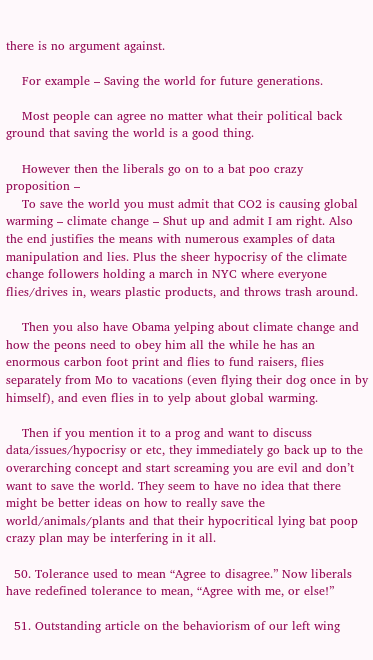there is no argument against.

    For example – Saving the world for future generations.

    Most people can agree no matter what their political back ground that saving the world is a good thing.

    However then the liberals go on to a bat poo crazy proposition –
    To save the world you must admit that CO2 is causing global warming – climate change – Shut up and admit I am right. Also the end justifies the means with numerous examples of data manipulation and lies. Plus the sheer hypocrisy of the climate change followers holding a march in NYC where everyone flies/drives in, wears plastic products, and throws trash around.

    Then you also have Obama yelping about climate change and how the peons need to obey him all the while he has an enormous carbon foot print and flies to fund raisers, flies separately from Mo to vacations (even flying their dog once in by himself), and even flies in to yelp about global warming.

    Then if you mention it to a prog and want to discuss data/issues/hypocrisy or etc, they immediately go back up to the overarching concept and start screaming you are evil and don’t want to save the world. They seem to have no idea that there might be better ideas on how to really save the world/animals/plants and that their hypocritical lying bat poop crazy plan may be interfering in it all.

  50. Tolerance used to mean “Agree to disagree.” Now liberals have redefined tolerance to mean, “Agree with me, or else!”

  51. Outstanding article on the behaviorism of our left wing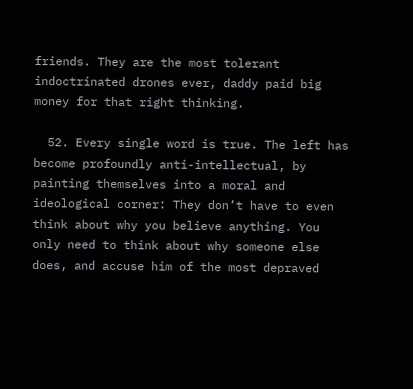friends. They are the most tolerant indoctrinated drones ever, daddy paid big money for that right thinking.

  52. Every single word is true. The left has become profoundly anti-intellectual, by painting themselves into a moral and ideological corner: They don’t have to even think about why you believe anything. You only need to think about why someone else does, and accuse him of the most depraved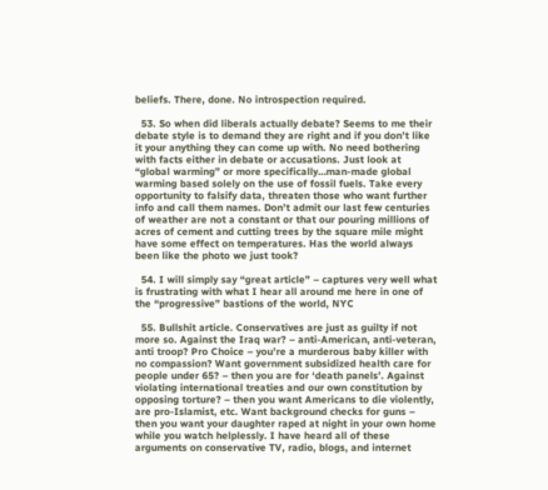beliefs. There, done. No introspection required.

  53. So when did liberals actually debate? Seems to me their debate style is to demand they are right and if you don’t like it your anything they can come up with. No need bothering with facts either in debate or accusations. Just look at “global warming” or more specifically…man-made global warming based solely on the use of fossil fuels. Take every opportunity to falsify data, threaten those who want further info and call them names. Don’t admit our last few centuries of weather are not a constant or that our pouring millions of acres of cement and cutting trees by the square mile might have some effect on temperatures. Has the world always been like the photo we just took?

  54. I will simply say “great article” – captures very well what is frustrating with what I hear all around me here in one of the “progressive” bastions of the world, NYC

  55. Bullshit article. Conservatives are just as guilty if not more so. Against the Iraq war? – anti-American, anti-veteran, anti troop? Pro Choice – you’re a murderous baby killer with no compassion? Want government subsidized health care for people under 65? – then you are for ‘death panels’. Against violating international treaties and our own constitution by opposing torture? – then you want Americans to die violently, are pro-Islamist, etc. Want background checks for guns – then you want your daughter raped at night in your own home while you watch helplessly. I have heard all of these arguments on conservative TV, radio, blogs, and internet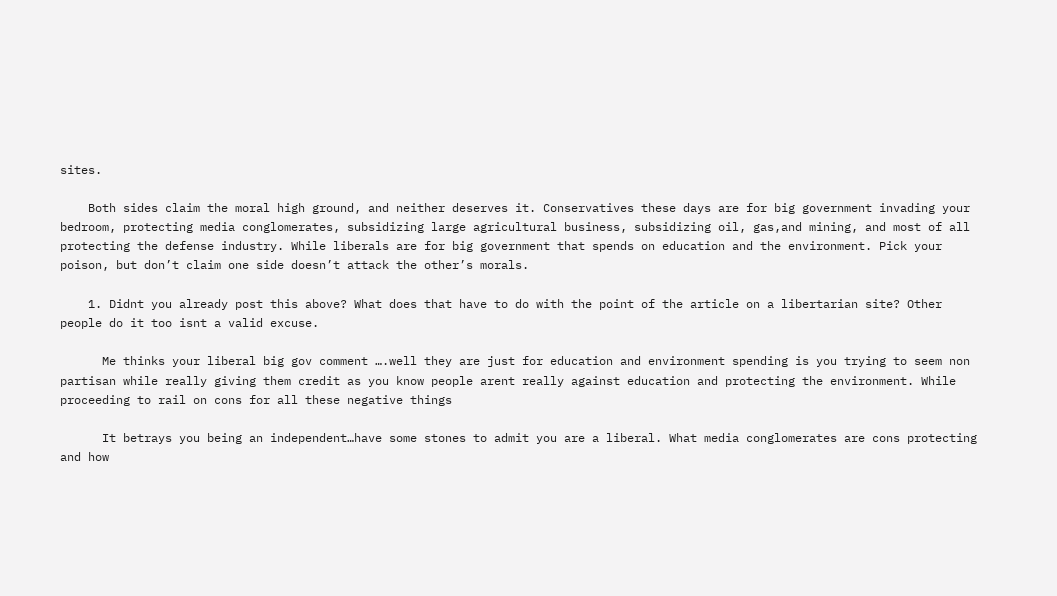sites.

    Both sides claim the moral high ground, and neither deserves it. Conservatives these days are for big government invading your bedroom, protecting media conglomerates, subsidizing large agricultural business, subsidizing oil, gas,and mining, and most of all protecting the defense industry. While liberals are for big government that spends on education and the environment. Pick your poison, but don’t claim one side doesn’t attack the other’s morals.

    1. Didnt you already post this above? What does that have to do with the point of the article on a libertarian site? Other people do it too isnt a valid excuse.

      Me thinks your liberal big gov comment ….well they are just for education and environment spending is you trying to seem non partisan while really giving them credit as you know people arent really against education and protecting the environment. While proceeding to rail on cons for all these negative things

      It betrays you being an independent…have some stones to admit you are a liberal. What media conglomerates are cons protecting and how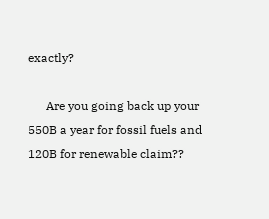exactly?

      Are you going back up your 550B a year for fossil fuels and 120B for renewable claim??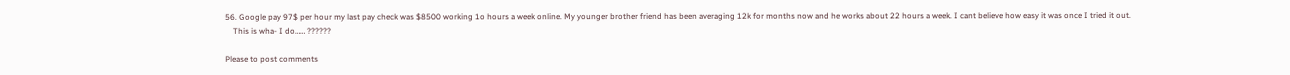56. Google pay 97$ per hour my last pay check was $8500 working 1o hours a week online. My younger brother friend has been averaging 12k for months now and he works about 22 hours a week. I cant believe how easy it was once I tried it out.
    This is wha- I do…… ??????

Please to post comments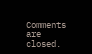Comments are closed.